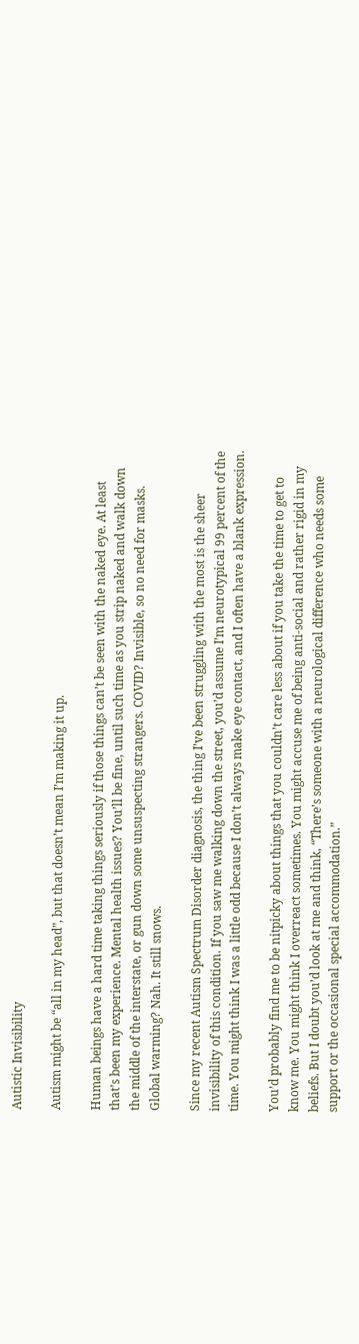Autistic Invisibility

Autism might be “all in my head”, but that doesn’t mean I’m making it up.

Human beings have a hard time taking things seriously if those things can’t be seen with the naked eye. At least that’s been my experience. Mental health issues? You’ll be fine, until such time as you strip naked and walk down the middle of the interstate, or gun down some unsuspecting strangers. COVID? Invisible, so no need for masks. Global warming? Nah. It still snows.

Since my recent Autism Spectrum Disorder diagnosis, the thing I’ve been struggling with the most is the sheer invisibility of this condition. If you saw me walking down the street, you’d assume I’m neurotypical 99 percent of the time. You might think I was a little odd because I don’t always make eye contact, and I often have a blank expression.

You’d probably find me to be nitpicky about things that you couldn’t care less about if you take the time to get to know me. You might think I overreact sometimes. You might accuse me of being anti-social and rather rigid in my beliefs. But I doubt you’d look at me and think, “There’s someone with a neurological difference who needs some support or the occasional special accommodation.”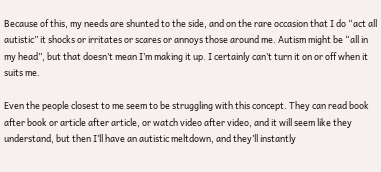Because of this, my needs are shunted to the side, and on the rare occasion that I do “act all autistic” it shocks or irritates or scares or annoys those around me. Autism might be “all in my head”, but that doesn’t mean I’m making it up. I certainly can’t turn it on or off when it suits me.

Even the people closest to me seem to be struggling with this concept. They can read book after book or article after article, or watch video after video, and it will seem like they understand, but then I’ll have an autistic meltdown, and they’ll instantly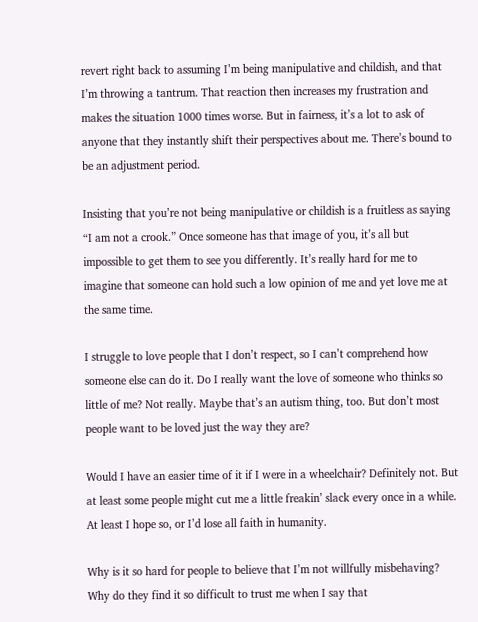revert right back to assuming I’m being manipulative and childish, and that I’m throwing a tantrum. That reaction then increases my frustration and makes the situation 1000 times worse. But in fairness, it’s a lot to ask of anyone that they instantly shift their perspectives about me. There’s bound to be an adjustment period.

Insisting that you’re not being manipulative or childish is a fruitless as saying “I am not a crook.” Once someone has that image of you, it’s all but impossible to get them to see you differently. It’s really hard for me to imagine that someone can hold such a low opinion of me and yet love me at the same time.

I struggle to love people that I don’t respect, so I can’t comprehend how someone else can do it. Do I really want the love of someone who thinks so little of me? Not really. Maybe that’s an autism thing, too. But don’t most people want to be loved just the way they are?

Would I have an easier time of it if I were in a wheelchair? Definitely not. But at least some people might cut me a little freakin’ slack every once in a while. At least I hope so, or I’d lose all faith in humanity.

Why is it so hard for people to believe that I’m not willfully misbehaving? Why do they find it so difficult to trust me when I say that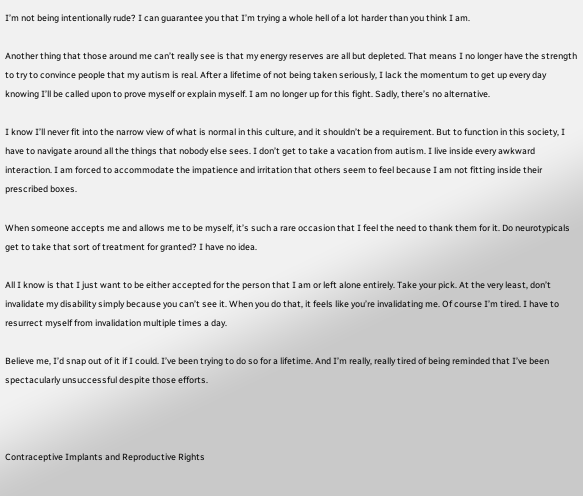I’m not being intentionally rude? I can guarantee you that I’m trying a whole hell of a lot harder than you think I am.

Another thing that those around me can’t really see is that my energy reserves are all but depleted. That means I no longer have the strength to try to convince people that my autism is real. After a lifetime of not being taken seriously, I lack the momentum to get up every day knowing I’ll be called upon to prove myself or explain myself. I am no longer up for this fight. Sadly, there’s no alternative.

I know I’ll never fit into the narrow view of what is normal in this culture, and it shouldn’t be a requirement. But to function in this society, I have to navigate around all the things that nobody else sees. I don’t get to take a vacation from autism. I live inside every awkward interaction. I am forced to accommodate the impatience and irritation that others seem to feel because I am not fitting inside their prescribed boxes.

When someone accepts me and allows me to be myself, it’s such a rare occasion that I feel the need to thank them for it. Do neurotypicals get to take that sort of treatment for granted? I have no idea.

All I know is that I just want to be either accepted for the person that I am or left alone entirely. Take your pick. At the very least, don’t invalidate my disability simply because you can’t see it. When you do that, it feels like you’re invalidating me. Of course I’m tired. I have to resurrect myself from invalidation multiple times a day.

Believe me, I’d snap out of it if I could. I’ve been trying to do so for a lifetime. And I’m really, really tired of being reminded that I’ve been spectacularly unsuccessful despite those efforts.



Contraceptive Implants and Reproductive Rights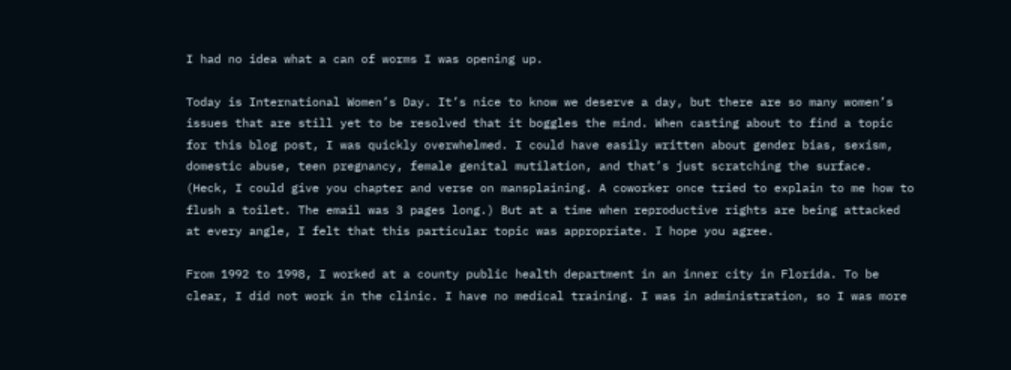I had no idea what a can of worms I was opening up.

Today is International Women’s Day. It’s nice to know we deserve a day, but there are so many women’s issues that are still yet to be resolved that it boggles the mind. When casting about to find a topic for this blog post, I was quickly overwhelmed. I could have easily written about gender bias, sexism, domestic abuse, teen pregnancy, female genital mutilation, and that’s just scratching the surface. (Heck, I could give you chapter and verse on mansplaining. A coworker once tried to explain to me how to flush a toilet. The email was 3 pages long.) But at a time when reproductive rights are being attacked at every angle, I felt that this particular topic was appropriate. I hope you agree.

From 1992 to 1998, I worked at a county public health department in an inner city in Florida. To be clear, I did not work in the clinic. I have no medical training. I was in administration, so I was more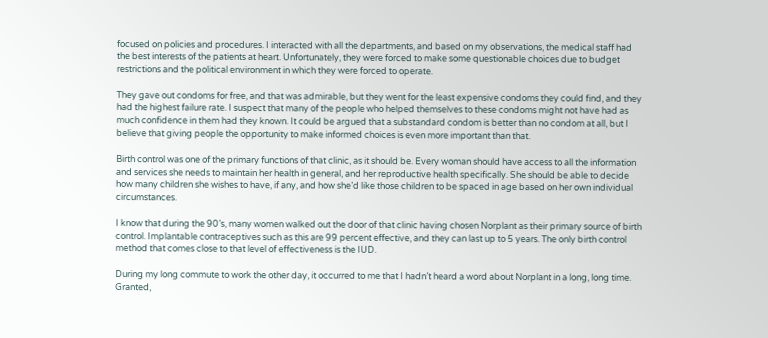focused on policies and procedures. I interacted with all the departments, and based on my observations, the medical staff had the best interests of the patients at heart. Unfortunately, they were forced to make some questionable choices due to budget restrictions and the political environment in which they were forced to operate.

They gave out condoms for free, and that was admirable, but they went for the least expensive condoms they could find, and they had the highest failure rate. I suspect that many of the people who helped themselves to these condoms might not have had as much confidence in them had they known. It could be argued that a substandard condom is better than no condom at all, but I believe that giving people the opportunity to make informed choices is even more important than that.

Birth control was one of the primary functions of that clinic, as it should be. Every woman should have access to all the information and services she needs to maintain her health in general, and her reproductive health specifically. She should be able to decide how many children she wishes to have, if any, and how she’d like those children to be spaced in age based on her own individual circumstances.

I know that during the 90’s, many women walked out the door of that clinic having chosen Norplant as their primary source of birth control. Implantable contraceptives such as this are 99 percent effective, and they can last up to 5 years. The only birth control method that comes close to that level of effectiveness is the IUD.

During my long commute to work the other day, it occurred to me that I hadn’t heard a word about Norplant in a long, long time. Granted,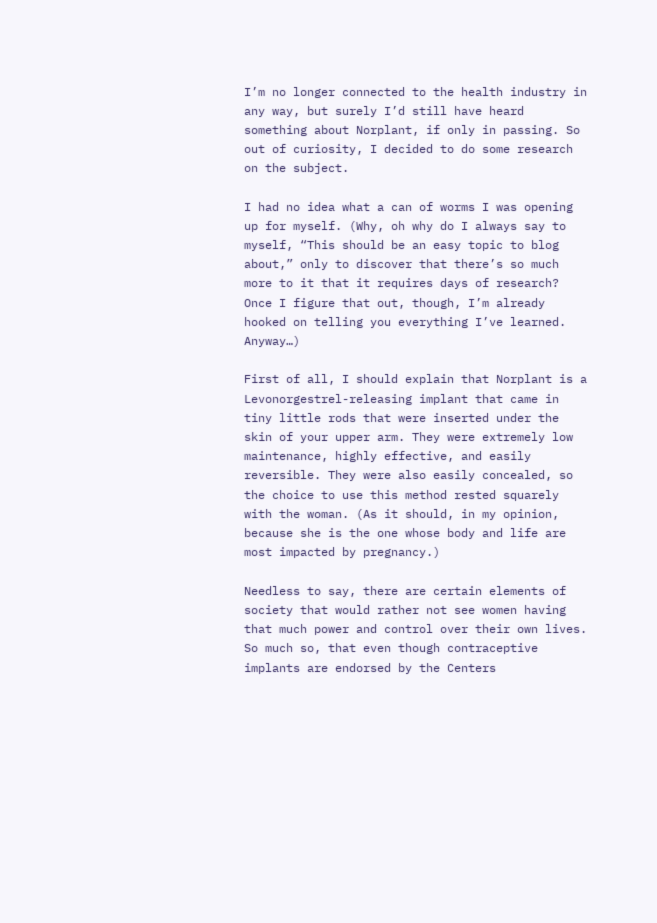I’m no longer connected to the health industry in any way, but surely I’d still have heard something about Norplant, if only in passing. So out of curiosity, I decided to do some research on the subject.

I had no idea what a can of worms I was opening up for myself. (Why, oh why do I always say to myself, “This should be an easy topic to blog about,” only to discover that there’s so much more to it that it requires days of research? Once I figure that out, though, I’m already hooked on telling you everything I’ve learned. Anyway…)

First of all, I should explain that Norplant is a Levonorgestrel-releasing implant that came in tiny little rods that were inserted under the skin of your upper arm. They were extremely low maintenance, highly effective, and easily reversible. They were also easily concealed, so the choice to use this method rested squarely with the woman. (As it should, in my opinion, because she is the one whose body and life are most impacted by pregnancy.)

Needless to say, there are certain elements of society that would rather not see women having that much power and control over their own lives. So much so, that even though contraceptive implants are endorsed by the Centers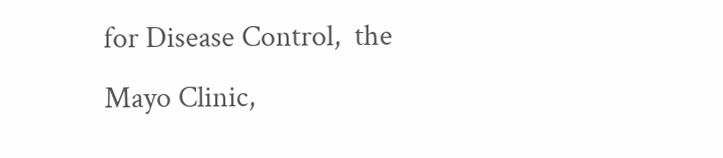for Disease Control,  the Mayo Clinic,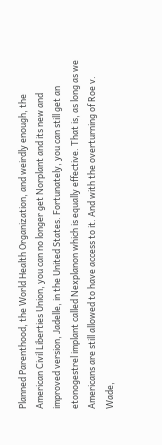Planned Parenthood, the World Health Organization, and weirdly enough, the American Civil Liberties Union, you can no longer get Norplant and its new and improved version, Jadelle, in the United States. Fortunately, you can still get an etonogestrel implant called Nexplanon which is equally effective. That is, as long as we Americans are still allowed to have access to it. And with the overturning of Roe v. Wade,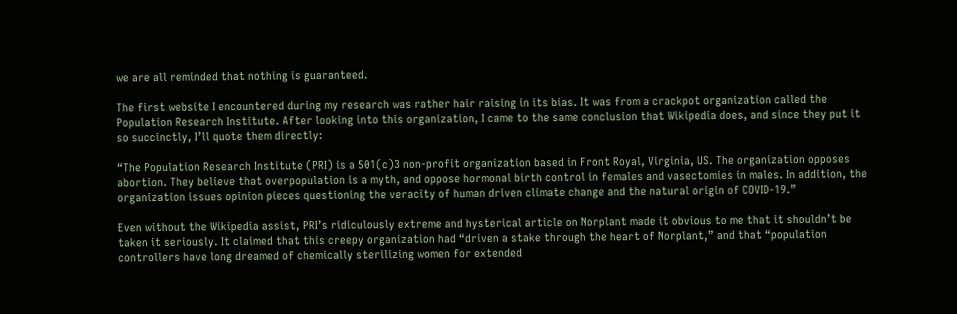we are all reminded that nothing is guaranteed.

The first website I encountered during my research was rather hair raising in its bias. It was from a crackpot organization called the Population Research Institute. After looking into this organization, I came to the same conclusion that Wikipedia does, and since they put it so succinctly, I’ll quote them directly:

“The Population Research Institute (PRI) is a 501(c)3 non-profit organization based in Front Royal, Virginia, US. The organization opposes abortion. They believe that overpopulation is a myth, and oppose hormonal birth control in females and vasectomies in males. In addition, the organization issues opinion pieces questioning the veracity of human driven climate change and the natural origin of COVID-19.”

Even without the Wikipedia assist, PRI’s ridiculously extreme and hysterical article on Norplant made it obvious to me that it shouldn’t be taken it seriously. It claimed that this creepy organization had “driven a stake through the heart of Norplant,” and that “population controllers have long dreamed of chemically sterilizing women for extended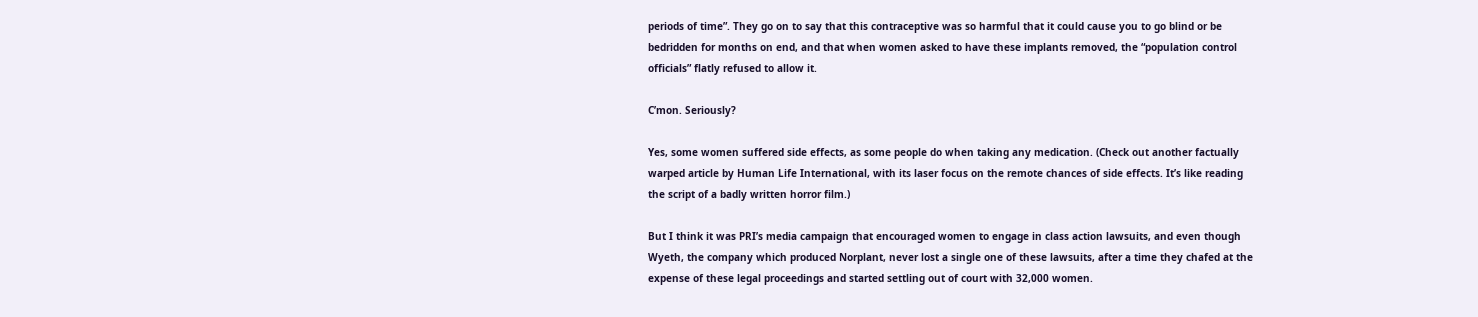periods of time”. They go on to say that this contraceptive was so harmful that it could cause you to go blind or be bedridden for months on end, and that when women asked to have these implants removed, the “population control officials” flatly refused to allow it.

C’mon. Seriously?

Yes, some women suffered side effects, as some people do when taking any medication. (Check out another factually warped article by Human Life International, with its laser focus on the remote chances of side effects. It’s like reading the script of a badly written horror film.)

But I think it was PRI’s media campaign that encouraged women to engage in class action lawsuits, and even though Wyeth, the company which produced Norplant, never lost a single one of these lawsuits, after a time they chafed at the expense of these legal proceedings and started settling out of court with 32,000 women.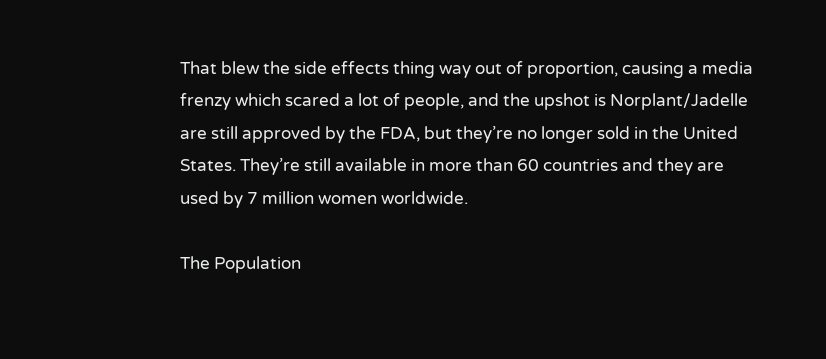That blew the side effects thing way out of proportion, causing a media frenzy which scared a lot of people, and the upshot is Norplant/Jadelle are still approved by the FDA, but they’re no longer sold in the United States. They’re still available in more than 60 countries and they are used by 7 million women worldwide.

The Population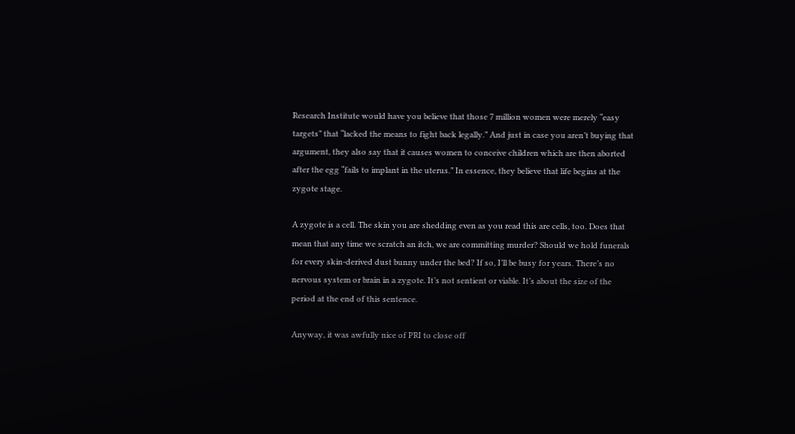Research Institute would have you believe that those 7 million women were merely “easy targets” that “lacked the means to fight back legally.” And just in case you aren’t buying that argument, they also say that it causes women to conceive children which are then aborted after the egg “fails to implant in the uterus.” In essence, they believe that life begins at the zygote stage.

A zygote is a cell. The skin you are shedding even as you read this are cells, too. Does that mean that any time we scratch an itch, we are committing murder? Should we hold funerals for every skin-derived dust bunny under the bed? If so, I’ll be busy for years. There’s no nervous system or brain in a zygote. It’s not sentient or viable. It’s about the size of the period at the end of this sentence.

Anyway, it was awfully nice of PRI to close off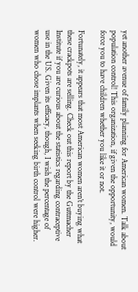yet another avenue of family planning for American women. Talk about population control! This organization, if given the opportunity, would force you to have children whether you like it or not.

Fortunately, it appears that most American women aren’t buying what these crackpots are selling. Check out this report by the Guttmacher Institute if you are curious about the statistics regarding contraceptive use in the US. Given its efficacy, though, I wish the percentage of women who chose implants when seeking birth control were higher.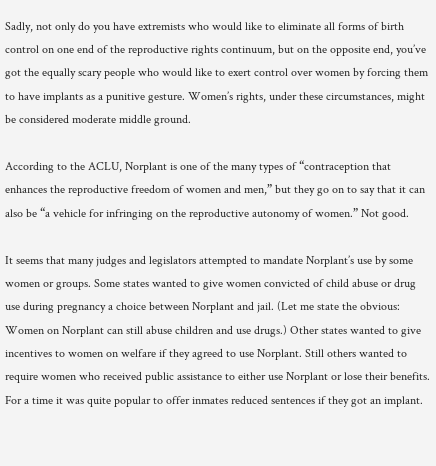Sadly, not only do you have extremists who would like to eliminate all forms of birth control on one end of the reproductive rights continuum, but on the opposite end, you’ve got the equally scary people who would like to exert control over women by forcing them to have implants as a punitive gesture. Women’s rights, under these circumstances, might be considered moderate middle ground.

According to the ACLU, Norplant is one of the many types of “contraception that enhances the reproductive freedom of women and men,” but they go on to say that it can also be “a vehicle for infringing on the reproductive autonomy of women.” Not good.

It seems that many judges and legislators attempted to mandate Norplant’s use by some women or groups. Some states wanted to give women convicted of child abuse or drug use during pregnancy a choice between Norplant and jail. (Let me state the obvious: Women on Norplant can still abuse children and use drugs.) Other states wanted to give incentives to women on welfare if they agreed to use Norplant. Still others wanted to require women who received public assistance to either use Norplant or lose their benefits. For a time it was quite popular to offer inmates reduced sentences if they got an implant.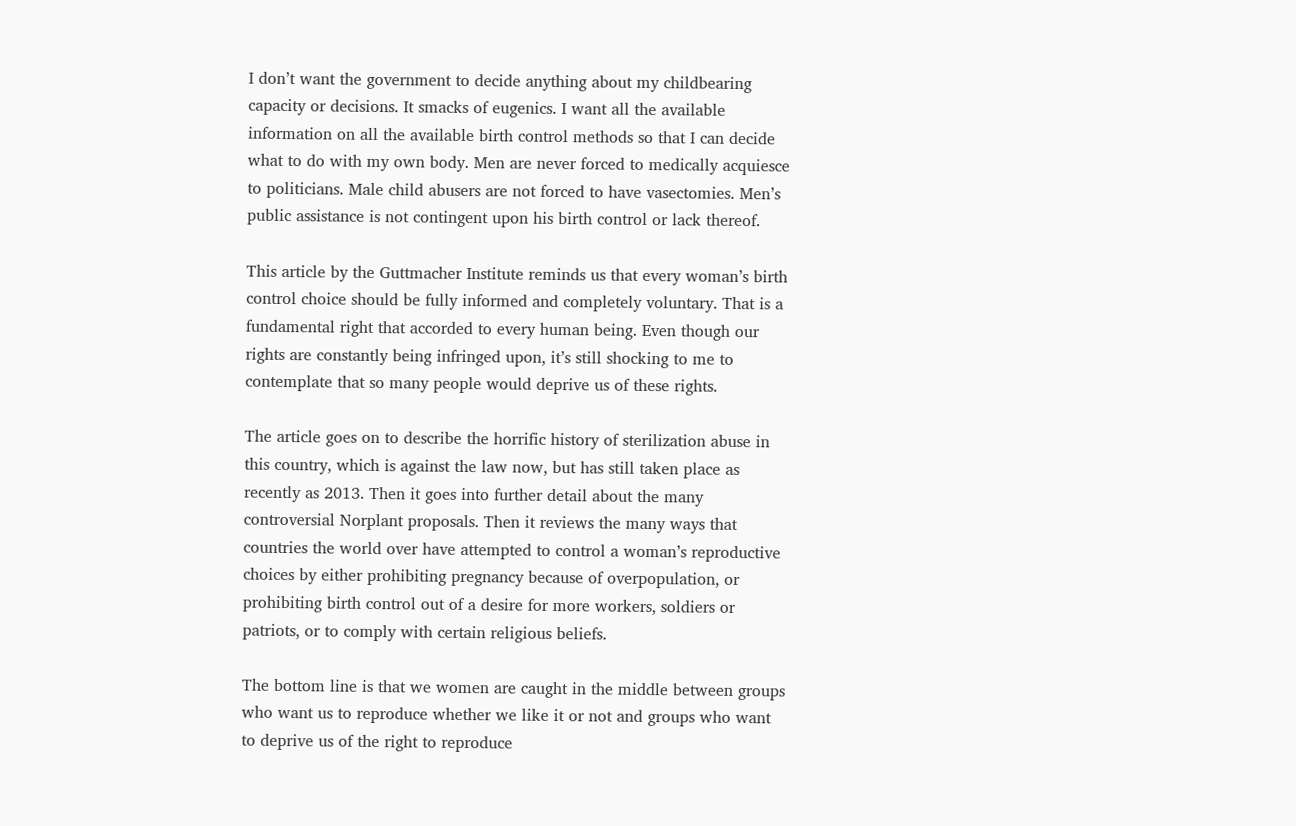I don’t want the government to decide anything about my childbearing capacity or decisions. It smacks of eugenics. I want all the available information on all the available birth control methods so that I can decide what to do with my own body. Men are never forced to medically acquiesce to politicians. Male child abusers are not forced to have vasectomies. Men’s public assistance is not contingent upon his birth control or lack thereof.

This article by the Guttmacher Institute reminds us that every woman’s birth control choice should be fully informed and completely voluntary. That is a fundamental right that accorded to every human being. Even though our rights are constantly being infringed upon, it’s still shocking to me to contemplate that so many people would deprive us of these rights.

The article goes on to describe the horrific history of sterilization abuse in this country, which is against the law now, but has still taken place as recently as 2013. Then it goes into further detail about the many controversial Norplant proposals. Then it reviews the many ways that countries the world over have attempted to control a woman’s reproductive choices by either prohibiting pregnancy because of overpopulation, or prohibiting birth control out of a desire for more workers, soldiers or patriots, or to comply with certain religious beliefs.

The bottom line is that we women are caught in the middle between groups who want us to reproduce whether we like it or not and groups who want to deprive us of the right to reproduce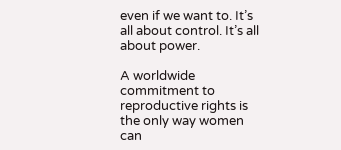even if we want to. It’s all about control. It’s all about power.

A worldwide commitment to reproductive rights is the only way women can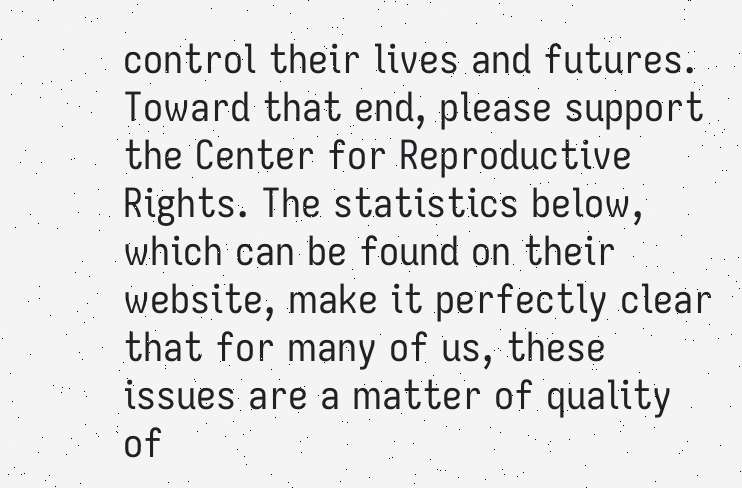control their lives and futures. Toward that end, please support the Center for Reproductive Rights. The statistics below, which can be found on their website, make it perfectly clear that for many of us, these issues are a matter of quality of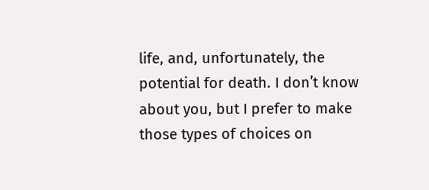life, and, unfortunately, the potential for death. I don’t know about you, but I prefer to make those types of choices on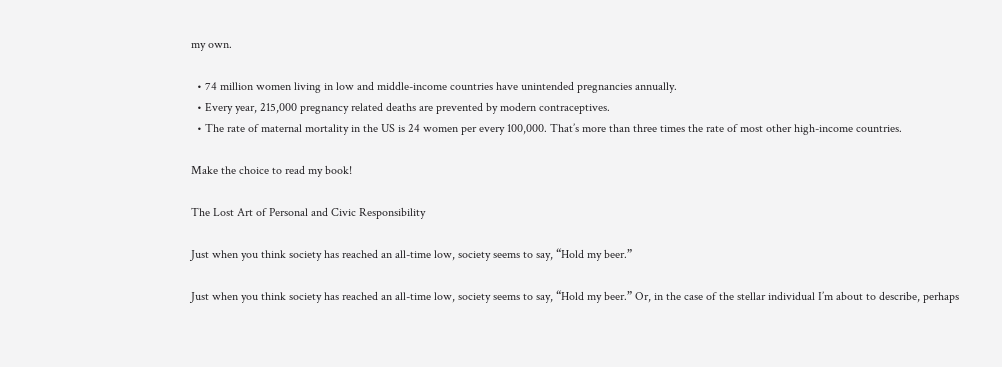my own.

  • 74 million women living in low and middle-income countries have unintended pregnancies annually.
  • Every year, 215,000 pregnancy related deaths are prevented by modern contraceptives.
  • The rate of maternal mortality in the US is 24 women per every 100,000. That’s more than three times the rate of most other high-income countries.

Make the choice to read my book!

The Lost Art of Personal and Civic Responsibility

Just when you think society has reached an all-time low, society seems to say, “Hold my beer.”

Just when you think society has reached an all-time low, society seems to say, “Hold my beer.” Or, in the case of the stellar individual I’m about to describe, perhaps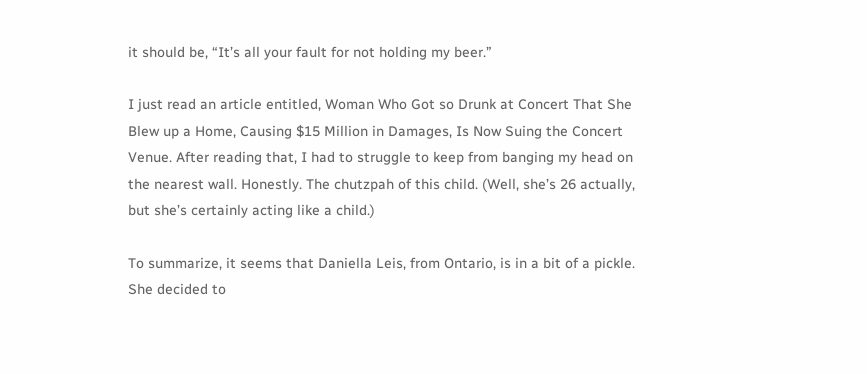it should be, “It’s all your fault for not holding my beer.”

I just read an article entitled, Woman Who Got so Drunk at Concert That She Blew up a Home, Causing $15 Million in Damages, Is Now Suing the Concert Venue. After reading that, I had to struggle to keep from banging my head on the nearest wall. Honestly. The chutzpah of this child. (Well, she’s 26 actually, but she’s certainly acting like a child.)

To summarize, it seems that Daniella Leis, from Ontario, is in a bit of a pickle. She decided to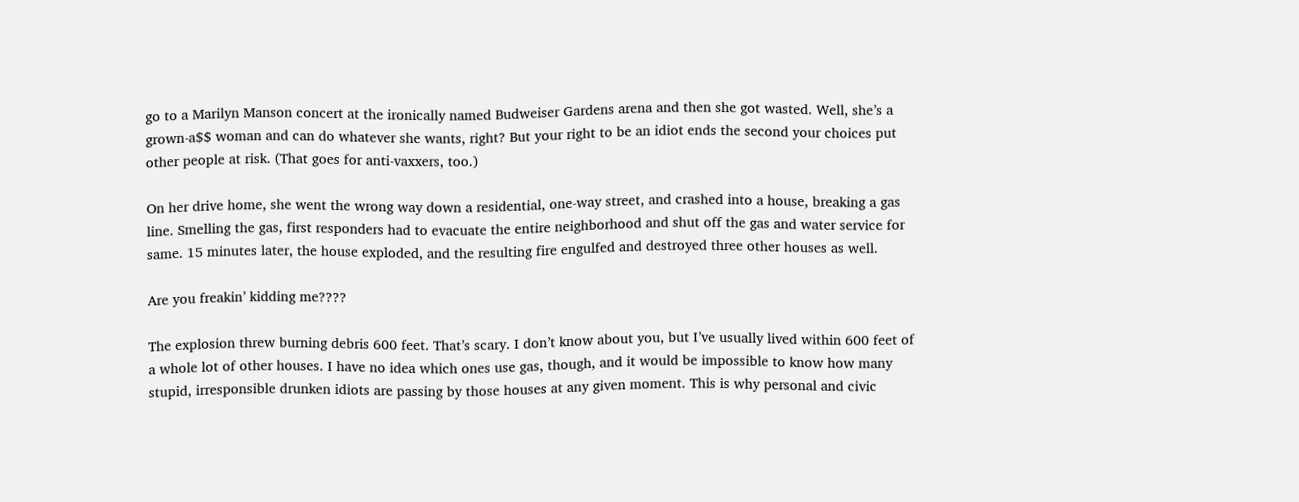go to a Marilyn Manson concert at the ironically named Budweiser Gardens arena and then she got wasted. Well, she’s a grown-a$$ woman and can do whatever she wants, right? But your right to be an idiot ends the second your choices put other people at risk. (That goes for anti-vaxxers, too.)

On her drive home, she went the wrong way down a residential, one-way street, and crashed into a house, breaking a gas line. Smelling the gas, first responders had to evacuate the entire neighborhood and shut off the gas and water service for same. 15 minutes later, the house exploded, and the resulting fire engulfed and destroyed three other houses as well.

Are you freakin’ kidding me????

The explosion threw burning debris 600 feet. That’s scary. I don’t know about you, but I’ve usually lived within 600 feet of a whole lot of other houses. I have no idea which ones use gas, though, and it would be impossible to know how many stupid, irresponsible drunken idiots are passing by those houses at any given moment. This is why personal and civic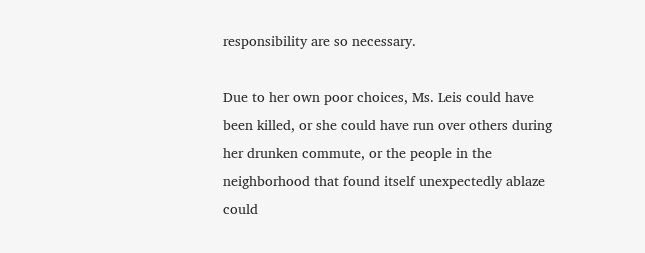responsibility are so necessary.

Due to her own poor choices, Ms. Leis could have been killed, or she could have run over others during her drunken commute, or the people in the neighborhood that found itself unexpectedly ablaze could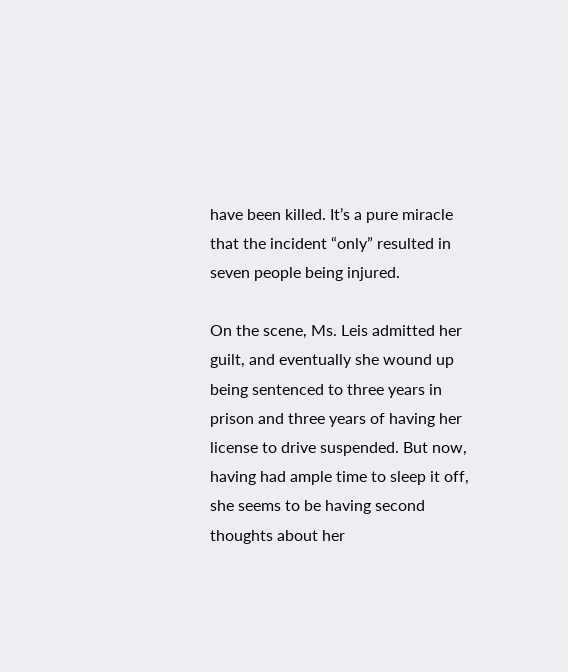have been killed. It’s a pure miracle that the incident “only” resulted in seven people being injured.

On the scene, Ms. Leis admitted her guilt, and eventually she wound up being sentenced to three years in prison and three years of having her license to drive suspended. But now, having had ample time to sleep it off, she seems to be having second thoughts about her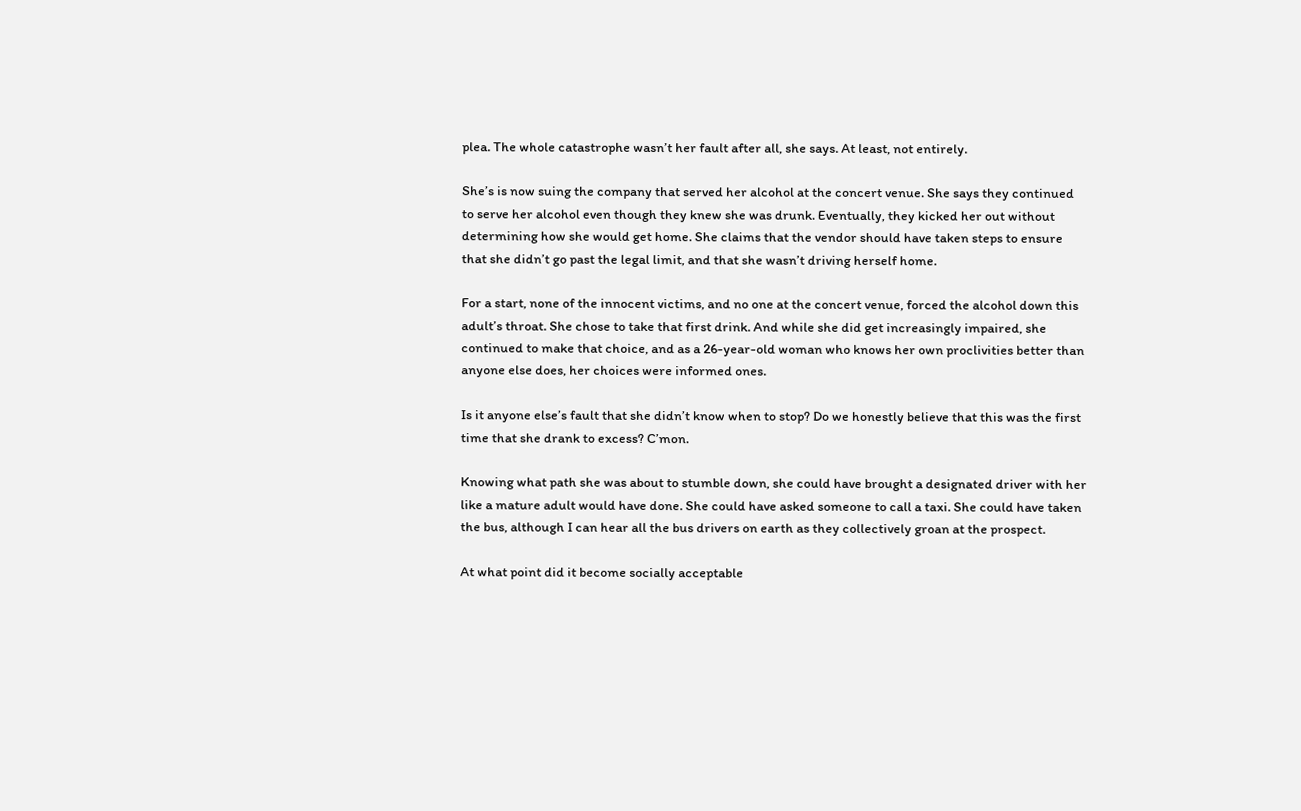plea. The whole catastrophe wasn’t her fault after all, she says. At least, not entirely.

She’s is now suing the company that served her alcohol at the concert venue. She says they continued to serve her alcohol even though they knew she was drunk. Eventually, they kicked her out without determining how she would get home. She claims that the vendor should have taken steps to ensure that she didn’t go past the legal limit, and that she wasn’t driving herself home.

For a start, none of the innocent victims, and no one at the concert venue, forced the alcohol down this adult’s throat. She chose to take that first drink. And while she did get increasingly impaired, she continued to make that choice, and as a 26-year-old woman who knows her own proclivities better than anyone else does, her choices were informed ones.

Is it anyone else’s fault that she didn’t know when to stop? Do we honestly believe that this was the first time that she drank to excess? C’mon.

Knowing what path she was about to stumble down, she could have brought a designated driver with her like a mature adult would have done. She could have asked someone to call a taxi. She could have taken the bus, although I can hear all the bus drivers on earth as they collectively groan at the prospect.

At what point did it become socially acceptable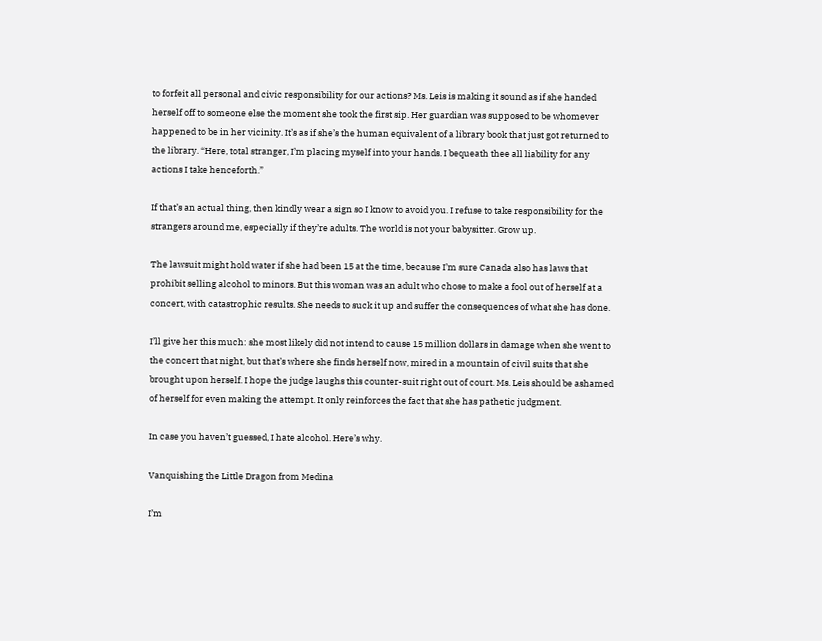to forfeit all personal and civic responsibility for our actions? Ms. Leis is making it sound as if she handed herself off to someone else the moment she took the first sip. Her guardian was supposed to be whomever happened to be in her vicinity. It’s as if she’s the human equivalent of a library book that just got returned to the library. “Here, total stranger, I’m placing myself into your hands. I bequeath thee all liability for any actions I take henceforth.”

If that’s an actual thing, then kindly wear a sign so I know to avoid you. I refuse to take responsibility for the strangers around me, especially if they’re adults. The world is not your babysitter. Grow up.

The lawsuit might hold water if she had been 15 at the time, because I’m sure Canada also has laws that prohibit selling alcohol to minors. But this woman was an adult who chose to make a fool out of herself at a concert, with catastrophic results. She needs to suck it up and suffer the consequences of what she has done.

I’ll give her this much: she most likely did not intend to cause 15 million dollars in damage when she went to the concert that night, but that’s where she finds herself now, mired in a mountain of civil suits that she brought upon herself. I hope the judge laughs this counter-suit right out of court. Ms. Leis should be ashamed of herself for even making the attempt. It only reinforces the fact that she has pathetic judgment.

In case you haven’t guessed, I hate alcohol. Here’s why.

Vanquishing the Little Dragon from Medina

I’m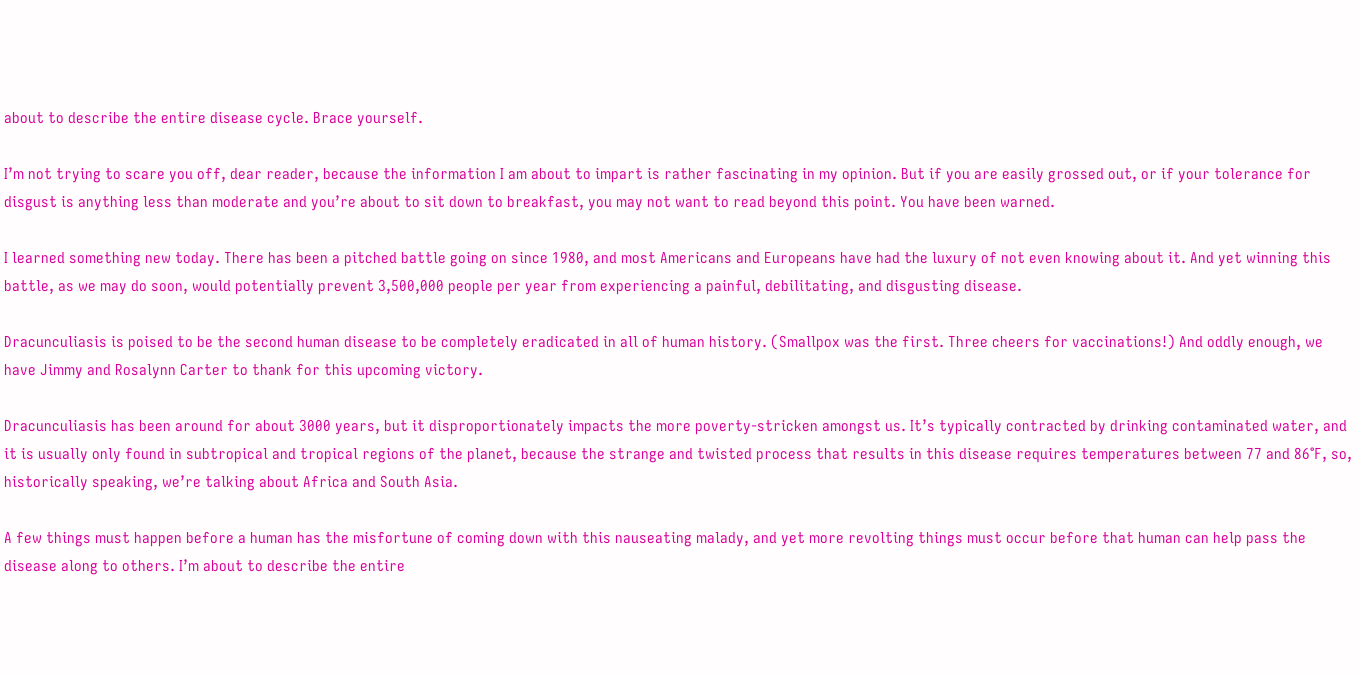about to describe the entire disease cycle. Brace yourself.

I’m not trying to scare you off, dear reader, because the information I am about to impart is rather fascinating in my opinion. But if you are easily grossed out, or if your tolerance for disgust is anything less than moderate and you’re about to sit down to breakfast, you may not want to read beyond this point. You have been warned.

I learned something new today. There has been a pitched battle going on since 1980, and most Americans and Europeans have had the luxury of not even knowing about it. And yet winning this battle, as we may do soon, would potentially prevent 3,500,000 people per year from experiencing a painful, debilitating, and disgusting disease.

Dracunculiasis is poised to be the second human disease to be completely eradicated in all of human history. (Smallpox was the first. Three cheers for vaccinations!) And oddly enough, we have Jimmy and Rosalynn Carter to thank for this upcoming victory.

Dracunculiasis has been around for about 3000 years, but it disproportionately impacts the more poverty-stricken amongst us. It’s typically contracted by drinking contaminated water, and it is usually only found in subtropical and tropical regions of the planet, because the strange and twisted process that results in this disease requires temperatures between 77 and 86°F, so, historically speaking, we’re talking about Africa and South Asia.

A few things must happen before a human has the misfortune of coming down with this nauseating malady, and yet more revolting things must occur before that human can help pass the disease along to others. I’m about to describe the entire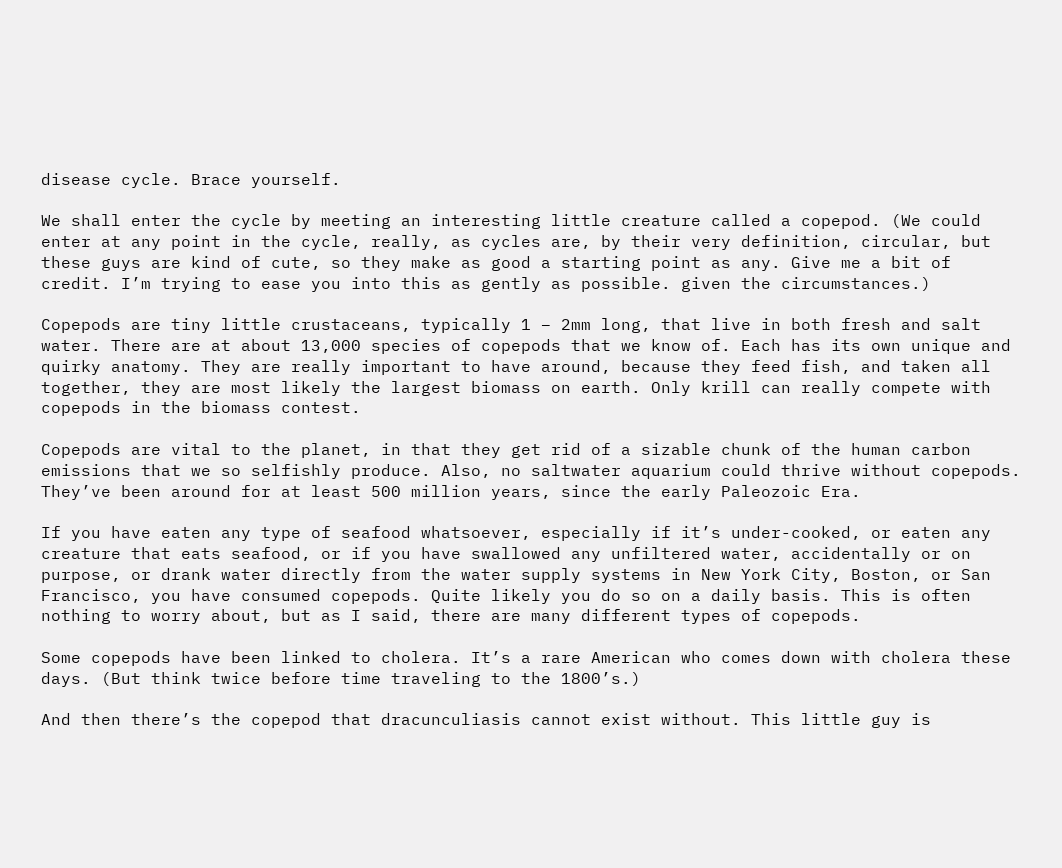disease cycle. Brace yourself.

We shall enter the cycle by meeting an interesting little creature called a copepod. (We could enter at any point in the cycle, really, as cycles are, by their very definition, circular, but these guys are kind of cute, so they make as good a starting point as any. Give me a bit of credit. I’m trying to ease you into this as gently as possible. given the circumstances.)

Copepods are tiny little crustaceans, typically 1 – 2mm long, that live in both fresh and salt water. There are at about 13,000 species of copepods that we know of. Each has its own unique and quirky anatomy. They are really important to have around, because they feed fish, and taken all together, they are most likely the largest biomass on earth. Only krill can really compete with copepods in the biomass contest.

Copepods are vital to the planet, in that they get rid of a sizable chunk of the human carbon emissions that we so selfishly produce. Also, no saltwater aquarium could thrive without copepods. They’ve been around for at least 500 million years, since the early Paleozoic Era.

If you have eaten any type of seafood whatsoever, especially if it’s under-cooked, or eaten any creature that eats seafood, or if you have swallowed any unfiltered water, accidentally or on purpose, or drank water directly from the water supply systems in New York City, Boston, or San Francisco, you have consumed copepods. Quite likely you do so on a daily basis. This is often nothing to worry about, but as I said, there are many different types of copepods.

Some copepods have been linked to cholera. It’s a rare American who comes down with cholera these days. (But think twice before time traveling to the 1800’s.)

And then there’s the copepod that dracunculiasis cannot exist without. This little guy is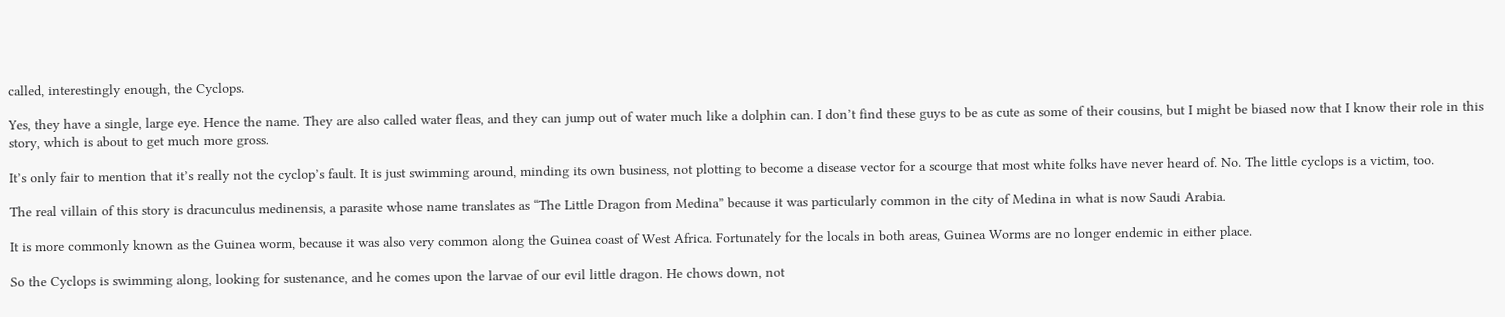called, interestingly enough, the Cyclops.

Yes, they have a single, large eye. Hence the name. They are also called water fleas, and they can jump out of water much like a dolphin can. I don’t find these guys to be as cute as some of their cousins, but I might be biased now that I know their role in this story, which is about to get much more gross.

It’s only fair to mention that it’s really not the cyclop’s fault. It is just swimming around, minding its own business, not plotting to become a disease vector for a scourge that most white folks have never heard of. No. The little cyclops is a victim, too.

The real villain of this story is dracunculus medinensis, a parasite whose name translates as “The Little Dragon from Medina” because it was particularly common in the city of Medina in what is now Saudi Arabia.

It is more commonly known as the Guinea worm, because it was also very common along the Guinea coast of West Africa. Fortunately for the locals in both areas, Guinea Worms are no longer endemic in either place.

So the Cyclops is swimming along, looking for sustenance, and he comes upon the larvae of our evil little dragon. He chows down, not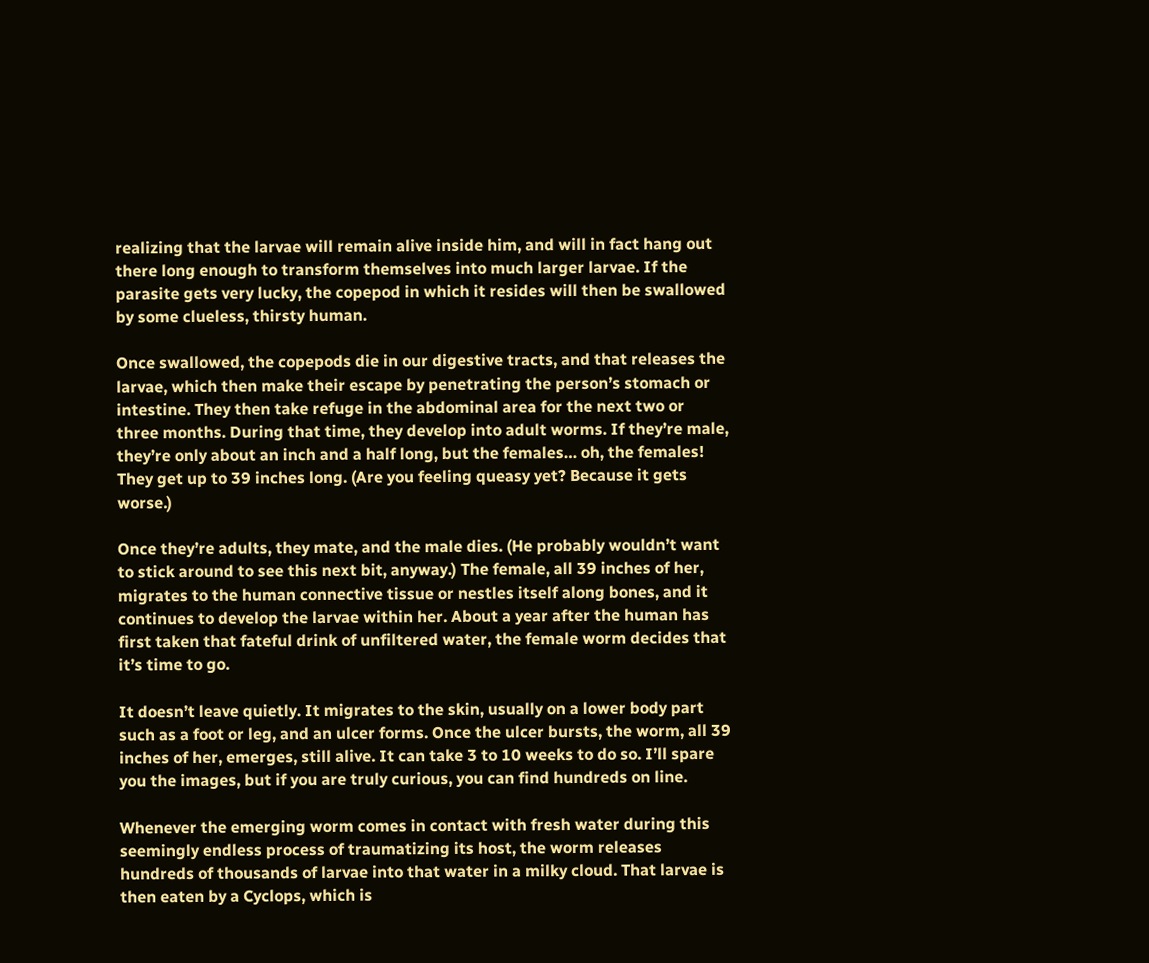realizing that the larvae will remain alive inside him, and will in fact hang out there long enough to transform themselves into much larger larvae. If the parasite gets very lucky, the copepod in which it resides will then be swallowed by some clueless, thirsty human.

Once swallowed, the copepods die in our digestive tracts, and that releases the larvae, which then make their escape by penetrating the person’s stomach or intestine. They then take refuge in the abdominal area for the next two or three months. During that time, they develop into adult worms. If they’re male, they’re only about an inch and a half long, but the females… oh, the females! They get up to 39 inches long. (Are you feeling queasy yet? Because it gets worse.)

Once they’re adults, they mate, and the male dies. (He probably wouldn’t want to stick around to see this next bit, anyway.) The female, all 39 inches of her, migrates to the human connective tissue or nestles itself along bones, and it continues to develop the larvae within her. About a year after the human has first taken that fateful drink of unfiltered water, the female worm decides that it’s time to go.

It doesn’t leave quietly. It migrates to the skin, usually on a lower body part such as a foot or leg, and an ulcer forms. Once the ulcer bursts, the worm, all 39 inches of her, emerges, still alive. It can take 3 to 10 weeks to do so. I’ll spare you the images, but if you are truly curious, you can find hundreds on line.

Whenever the emerging worm comes in contact with fresh water during this seemingly endless process of traumatizing its host, the worm releases hundreds of thousands of larvae into that water in a milky cloud. That larvae is then eaten by a Cyclops, which is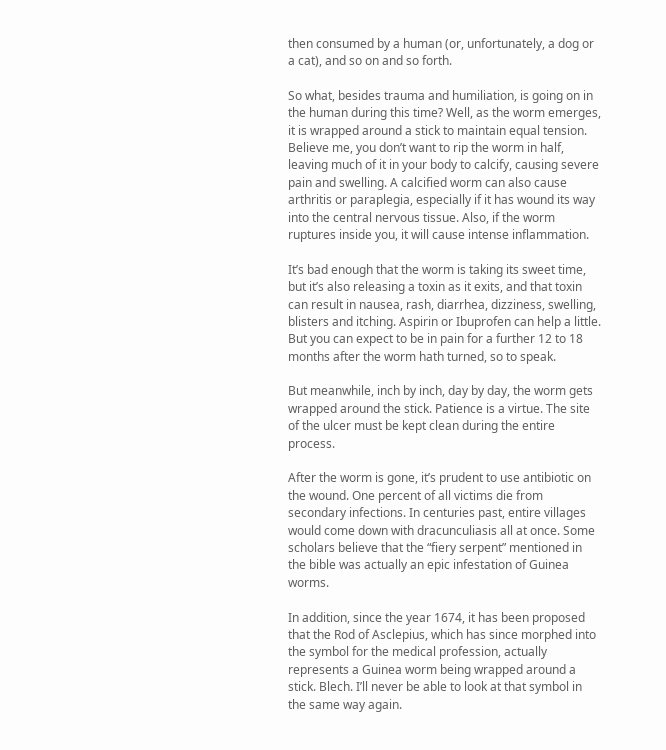then consumed by a human (or, unfortunately, a dog or a cat), and so on and so forth.

So what, besides trauma and humiliation, is going on in the human during this time? Well, as the worm emerges, it is wrapped around a stick to maintain equal tension. Believe me, you don’t want to rip the worm in half, leaving much of it in your body to calcify, causing severe pain and swelling. A calcified worm can also cause arthritis or paraplegia, especially if it has wound its way into the central nervous tissue. Also, if the worm ruptures inside you, it will cause intense inflammation.

It’s bad enough that the worm is taking its sweet time, but it’s also releasing a toxin as it exits, and that toxin can result in nausea, rash, diarrhea, dizziness, swelling, blisters and itching. Aspirin or Ibuprofen can help a little. But you can expect to be in pain for a further 12 to 18 months after the worm hath turned, so to speak.

But meanwhile, inch by inch, day by day, the worm gets wrapped around the stick. Patience is a virtue. The site of the ulcer must be kept clean during the entire process.

After the worm is gone, it’s prudent to use antibiotic on the wound. One percent of all victims die from secondary infections. In centuries past, entire villages would come down with dracunculiasis all at once. Some scholars believe that the “fiery serpent” mentioned in the bible was actually an epic infestation of Guinea worms.

In addition, since the year 1674, it has been proposed that the Rod of Asclepius, which has since morphed into the symbol for the medical profession, actually represents a Guinea worm being wrapped around a stick. Blech. I’ll never be able to look at that symbol in the same way again.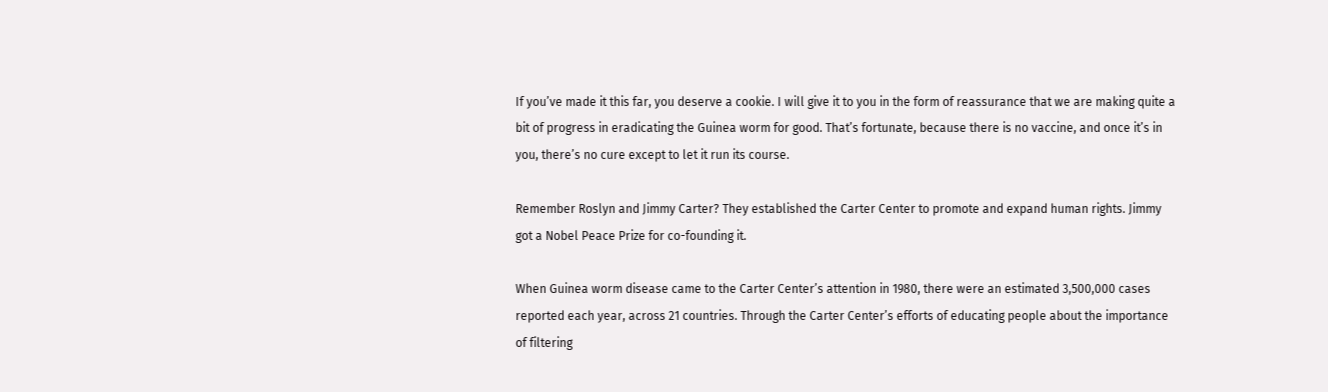If you’ve made it this far, you deserve a cookie. I will give it to you in the form of reassurance that we are making quite a bit of progress in eradicating the Guinea worm for good. That’s fortunate, because there is no vaccine, and once it’s in you, there’s no cure except to let it run its course.

Remember Roslyn and Jimmy Carter? They established the Carter Center to promote and expand human rights. Jimmy got a Nobel Peace Prize for co-founding it.

When Guinea worm disease came to the Carter Center’s attention in 1980, there were an estimated 3,500,000 cases reported each year, across 21 countries. Through the Carter Center’s efforts of educating people about the importance of filtering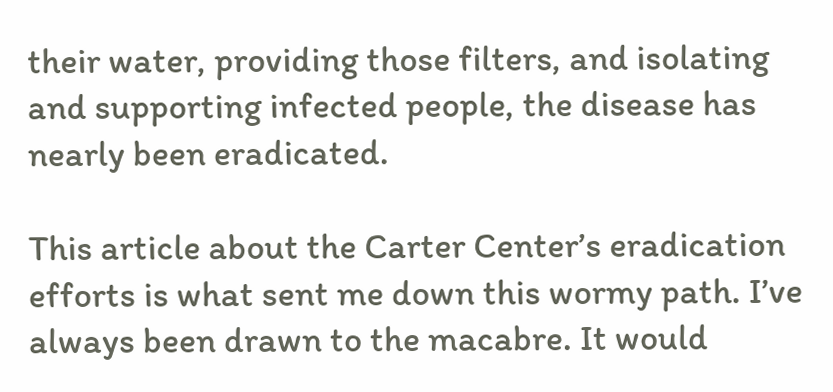their water, providing those filters, and isolating and supporting infected people, the disease has nearly been eradicated.

This article about the Carter Center’s eradication efforts is what sent me down this wormy path. I’ve always been drawn to the macabre. It would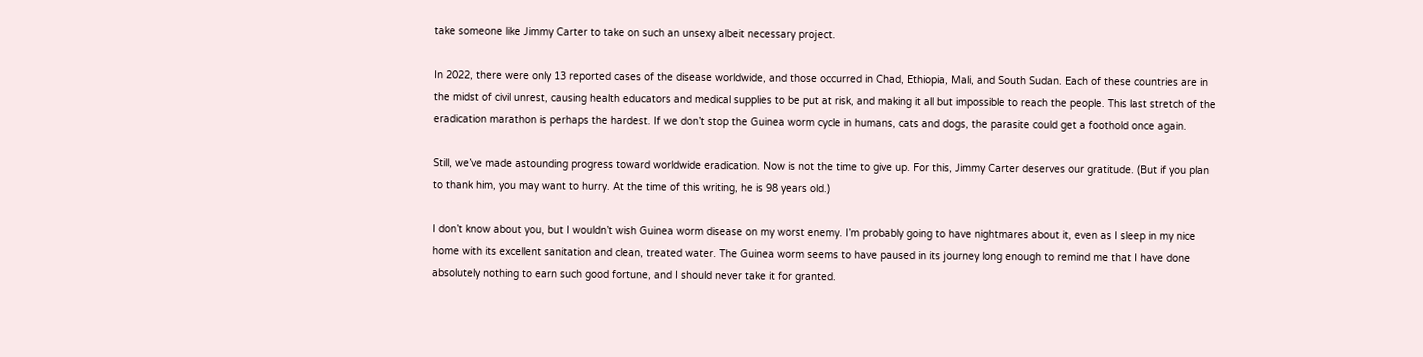take someone like Jimmy Carter to take on such an unsexy albeit necessary project.

In 2022, there were only 13 reported cases of the disease worldwide, and those occurred in Chad, Ethiopia, Mali, and South Sudan. Each of these countries are in the midst of civil unrest, causing health educators and medical supplies to be put at risk, and making it all but impossible to reach the people. This last stretch of the eradication marathon is perhaps the hardest. If we don’t stop the Guinea worm cycle in humans, cats and dogs, the parasite could get a foothold once again.

Still, we’ve made astounding progress toward worldwide eradication. Now is not the time to give up. For this, Jimmy Carter deserves our gratitude. (But if you plan to thank him, you may want to hurry. At the time of this writing, he is 98 years old.)

I don’t know about you, but I wouldn’t wish Guinea worm disease on my worst enemy. I’m probably going to have nightmares about it, even as I sleep in my nice home with its excellent sanitation and clean, treated water. The Guinea worm seems to have paused in its journey long enough to remind me that I have done absolutely nothing to earn such good fortune, and I should never take it for granted.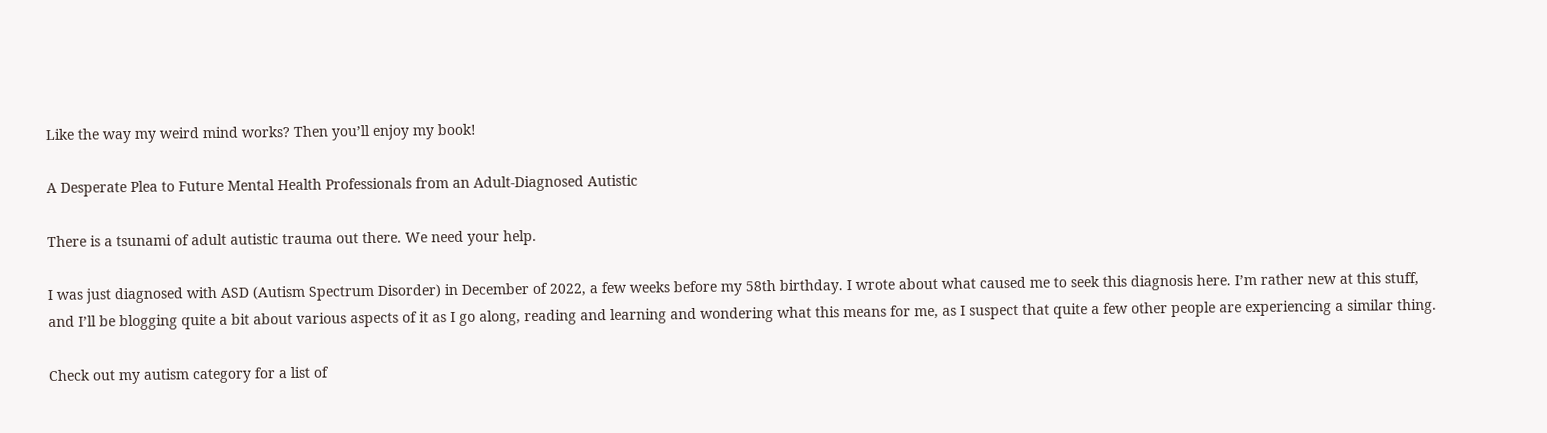Like the way my weird mind works? Then you’ll enjoy my book!

A Desperate Plea to Future Mental Health Professionals from an Adult-Diagnosed Autistic

There is a tsunami of adult autistic trauma out there. We need your help.

I was just diagnosed with ASD (Autism Spectrum Disorder) in December of 2022, a few weeks before my 58th birthday. I wrote about what caused me to seek this diagnosis here. I’m rather new at this stuff, and I’ll be blogging quite a bit about various aspects of it as I go along, reading and learning and wondering what this means for me, as I suspect that quite a few other people are experiencing a similar thing.

Check out my autism category for a list of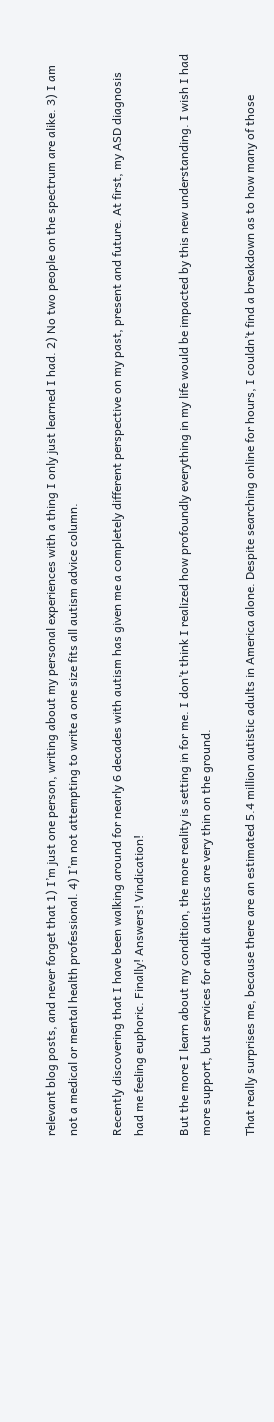relevant blog posts, and never forget that 1) I’m just one person, writing about my personal experiences with a thing I only just learned I had. 2) No two people on the spectrum are alike. 3) I am not a medical or mental health professional. 4) I’m not attempting to write a one size fits all autism advice column.

Recently discovering that I have been walking around for nearly 6 decades with autism has given me a completely different perspective on my past, present and future. At first, my ASD diagnosis had me feeling euphoric. Finally! Answers! Vindication!

But the more I learn about my condition, the more reality is setting in for me. I don’t think I realized how profoundly everything in my life would be impacted by this new understanding. I wish I had more support, but services for adult autistics are very thin on the ground.

That really surprises me, because there are an estimated 5.4 million autistic adults in America alone. Despite searching online for hours, I couldn’t find a breakdown as to how many of those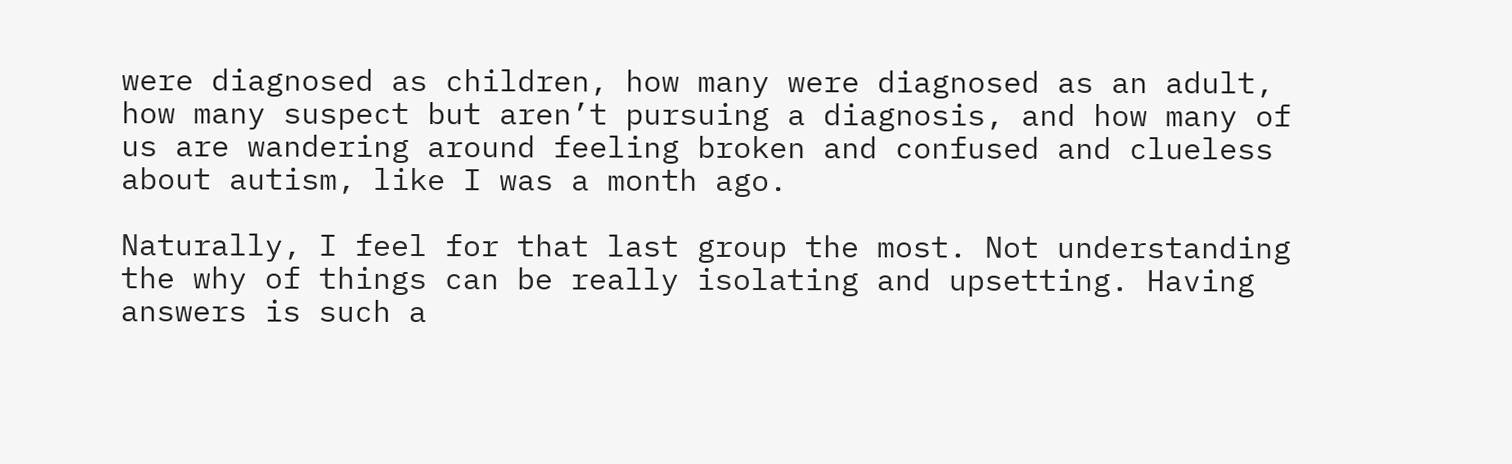were diagnosed as children, how many were diagnosed as an adult, how many suspect but aren’t pursuing a diagnosis, and how many of us are wandering around feeling broken and confused and clueless about autism, like I was a month ago.

Naturally, I feel for that last group the most. Not understanding the why of things can be really isolating and upsetting. Having answers is such a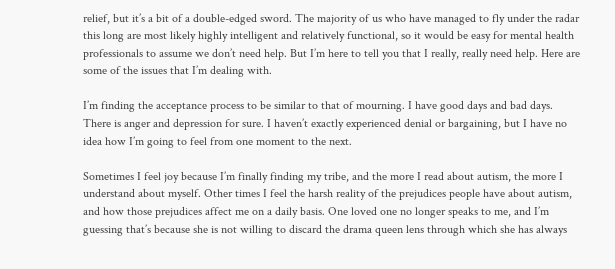relief, but it’s a bit of a double-edged sword. The majority of us who have managed to fly under the radar this long are most likely highly intelligent and relatively functional, so it would be easy for mental health professionals to assume we don’t need help. But I’m here to tell you that I really, really need help. Here are some of the issues that I’m dealing with.

I’m finding the acceptance process to be similar to that of mourning. I have good days and bad days. There is anger and depression for sure. I haven’t exactly experienced denial or bargaining, but I have no idea how I’m going to feel from one moment to the next.

Sometimes I feel joy because I’m finally finding my tribe, and the more I read about autism, the more I understand about myself. Other times I feel the harsh reality of the prejudices people have about autism, and how those prejudices affect me on a daily basis. One loved one no longer speaks to me, and I’m guessing that’s because she is not willing to discard the drama queen lens through which she has always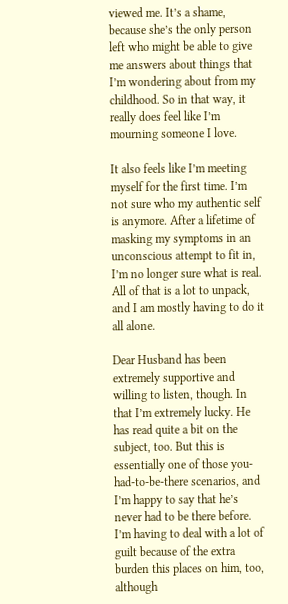viewed me. It’s a shame, because she’s the only person left who might be able to give me answers about things that I’m wondering about from my childhood. So in that way, it really does feel like I’m mourning someone I love.

It also feels like I’m meeting myself for the first time. I’m not sure who my authentic self is anymore. After a lifetime of masking my symptoms in an unconscious attempt to fit in, I’m no longer sure what is real. All of that is a lot to unpack, and I am mostly having to do it all alone.

Dear Husband has been extremely supportive and willing to listen, though. In that I’m extremely lucky. He has read quite a bit on the subject, too. But this is essentially one of those you-had-to-be-there scenarios, and I’m happy to say that he’s never had to be there before. I’m having to deal with a lot of guilt because of the extra burden this places on him, too, although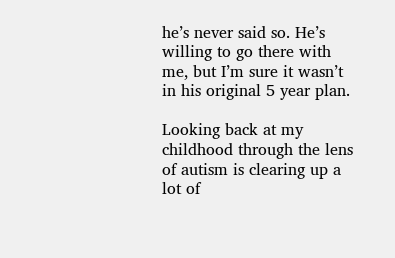he’s never said so. He’s willing to go there with me, but I’m sure it wasn’t in his original 5 year plan.

Looking back at my childhood through the lens of autism is clearing up a lot of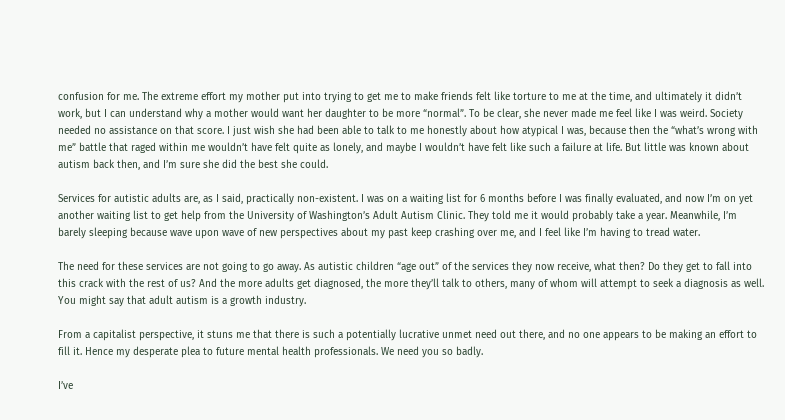confusion for me. The extreme effort my mother put into trying to get me to make friends felt like torture to me at the time, and ultimately it didn’t work, but I can understand why a mother would want her daughter to be more “normal”. To be clear, she never made me feel like I was weird. Society needed no assistance on that score. I just wish she had been able to talk to me honestly about how atypical I was, because then the “what’s wrong with me” battle that raged within me wouldn’t have felt quite as lonely, and maybe I wouldn’t have felt like such a failure at life. But little was known about autism back then, and I’m sure she did the best she could.

Services for autistic adults are, as I said, practically non-existent. I was on a waiting list for 6 months before I was finally evaluated, and now I’m on yet another waiting list to get help from the University of Washington’s Adult Autism Clinic. They told me it would probably take a year. Meanwhile, I’m barely sleeping because wave upon wave of new perspectives about my past keep crashing over me, and I feel like I’m having to tread water.

The need for these services are not going to go away. As autistic children “age out” of the services they now receive, what then? Do they get to fall into this crack with the rest of us? And the more adults get diagnosed, the more they’ll talk to others, many of whom will attempt to seek a diagnosis as well. You might say that adult autism is a growth industry.

From a capitalist perspective, it stuns me that there is such a potentially lucrative unmet need out there, and no one appears to be making an effort to fill it. Hence my desperate plea to future mental health professionals. We need you so badly.

I’ve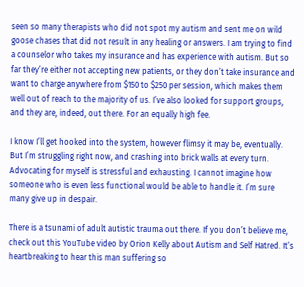seen so many therapists who did not spot my autism and sent me on wild goose chases that did not result in any healing or answers. I am trying to find a counselor who takes my insurance and has experience with autism. But so far they’re either not accepting new patients, or they don’t take insurance and want to charge anywhere from $150 to $250 per session, which makes them well out of reach to the majority of us. I’ve also looked for support groups, and they are, indeed, out there. For an equally high fee.

I know I’ll get hooked into the system, however flimsy it may be, eventually. But I’m struggling right now, and crashing into brick walls at every turn. Advocating for myself is stressful and exhausting. I cannot imagine how someone who is even less functional would be able to handle it. I’m sure many give up in despair.

There is a tsunami of adult autistic trauma out there. If you don’t believe me, check out this YouTube video by Orion Kelly about Autism and Self Hatred. It’s heartbreaking to hear this man suffering so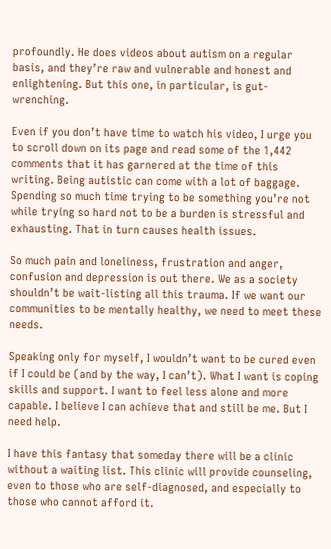profoundly. He does videos about autism on a regular basis, and they’re raw and vulnerable and honest and enlightening. But this one, in particular, is gut-wrenching.

Even if you don’t have time to watch his video, I urge you to scroll down on its page and read some of the 1,442 comments that it has garnered at the time of this writing. Being autistic can come with a lot of baggage. Spending so much time trying to be something you’re not while trying so hard not to be a burden is stressful and exhausting. That in turn causes health issues.

So much pain and loneliness, frustration and anger, confusion and depression is out there. We as a society shouldn’t be wait-listing all this trauma. If we want our communities to be mentally healthy, we need to meet these needs.

Speaking only for myself, I wouldn’t want to be cured even if I could be (and by the way, I can’t). What I want is coping skills and support. I want to feel less alone and more capable. I believe I can achieve that and still be me. But I need help.

I have this fantasy that someday there will be a clinic without a waiting list. This clinic will provide counseling, even to those who are self-diagnosed, and especially to those who cannot afford it.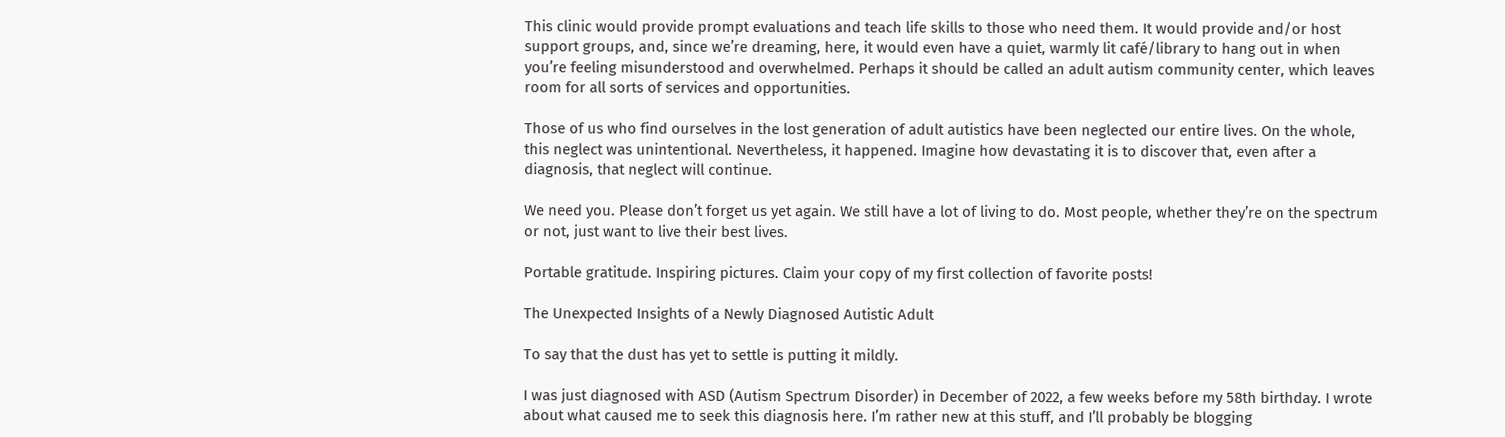This clinic would provide prompt evaluations and teach life skills to those who need them. It would provide and/or host support groups, and, since we’re dreaming, here, it would even have a quiet, warmly lit café/library to hang out in when you’re feeling misunderstood and overwhelmed. Perhaps it should be called an adult autism community center, which leaves room for all sorts of services and opportunities.

Those of us who find ourselves in the lost generation of adult autistics have been neglected our entire lives. On the whole, this neglect was unintentional. Nevertheless, it happened. Imagine how devastating it is to discover that, even after a diagnosis, that neglect will continue.

We need you. Please don’t forget us yet again. We still have a lot of living to do. Most people, whether they’re on the spectrum or not, just want to live their best lives.

Portable gratitude. Inspiring pictures. Claim your copy of my first collection of favorite posts!

The Unexpected Insights of a Newly Diagnosed Autistic Adult

To say that the dust has yet to settle is putting it mildly.

I was just diagnosed with ASD (Autism Spectrum Disorder) in December of 2022, a few weeks before my 58th birthday. I wrote about what caused me to seek this diagnosis here. I’m rather new at this stuff, and I’ll probably be blogging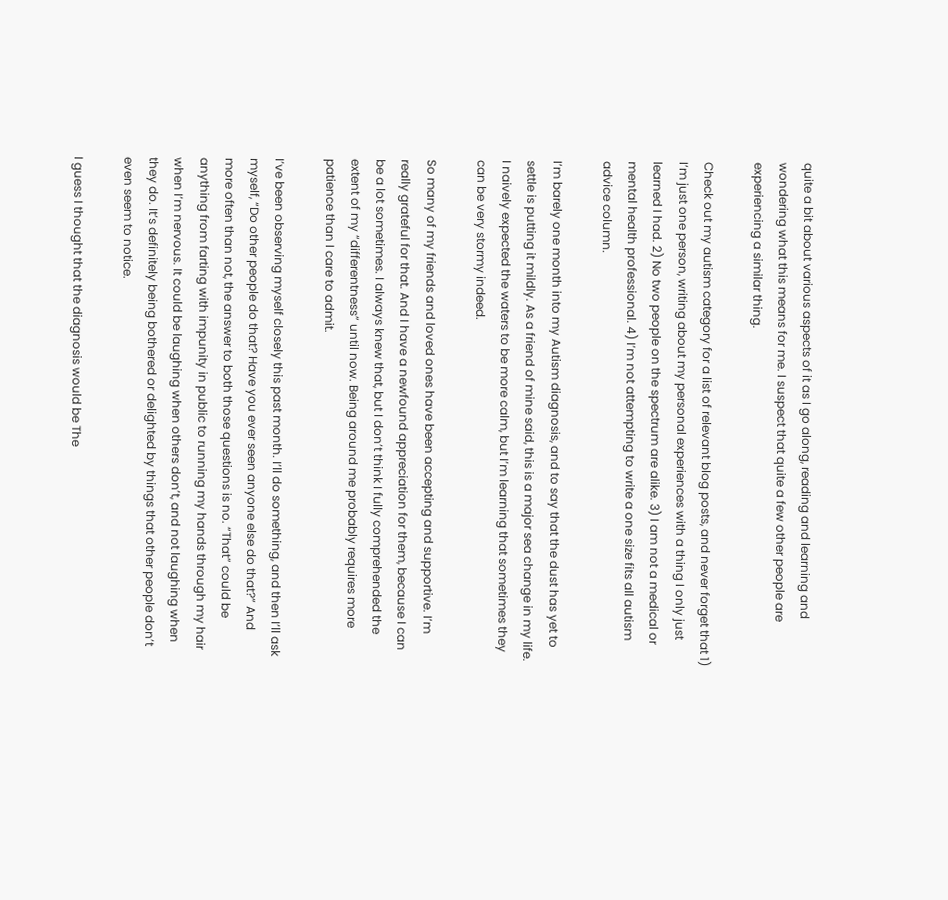quite a bit about various aspects of it as I go along, reading and learning and wondering what this means for me. I suspect that quite a few other people are experiencing a similar thing.

Check out my autism category for a list of relevant blog posts, and never forget that 1) I’m just one person, writing about my personal experiences with a thing I only just learned I had. 2) No two people on the spectrum are alike. 3) I am not a medical or mental health professional. 4) I’m not attempting to write a one size fits all autism advice column.

I’m barely one month into my Autism diagnosis, and to say that the dust has yet to settle is putting it mildly. As a friend of mine said, this is a major sea change in my life. I naively expected the waters to be more calm, but I’m learning that sometimes they can be very stormy indeed.

So many of my friends and loved ones have been accepting and supportive. I’m really grateful for that. And I have a newfound appreciation for them, because I can be a lot sometimes. I always knew that, but I don’t think I fully comprehended the extent of my “differentness” until now. Being around me probably requires more patience than I care to admit.

I’ve been observing myself closely this past month. I’ll do something, and then I’ll ask myself, “Do other people do that? Have you ever seen anyone else do that?” And more often than not, the answer to both those questions is no. “That” could be anything from farting with impunity in public to running my hands through my hair when I’m nervous. It could be laughing when others don’t, and not laughing when they do. It’s definitely being bothered or delighted by things that other people don’t even seem to notice.

I guess I thought that the diagnosis would be The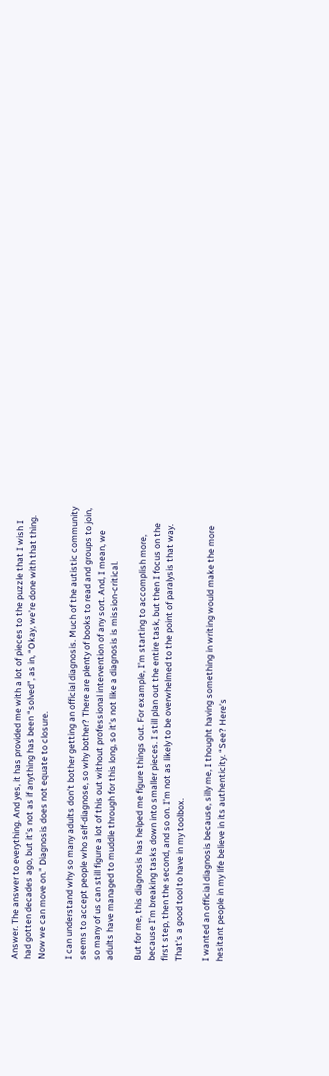Answer. The answer to everything. And yes, it has provided me with a lot of pieces to the puzzle that I wish I had gotten decades ago, but it’s not as if anything has been “solved”, as in, “Okay, we’re done with that thing. Now we can move on.” Diagnosis does not equate to closure.

I can understand why so many adults don’t bother getting an official diagnosis. Much of the autistic community seems to accept people who self-diagnose, so why bother? There are plenty of books to read and groups to join, so many of us can still figure a lot of this out without professional intervention of any sort. And, I mean, we adults have managed to muddle through for this long, so it’s not like a diagnosis is mission-critical.

But for me, this diagnosis has helped me figure things out. For example, I’m starting to accomplish more, because I’m breaking tasks down into smaller pieces. I still plan out the entire task, but then I focus on the first step, then the second, and so on. I’m not as likely to be overwhelmed to the point of paralysis that way. That’s a good tool to have in my toolbox.

I wanted an official diagnosis because, silly me, I thought having something in writing would make the more hesitant people in my life believe in its authenticity. “See? Here’s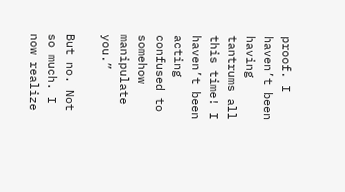proof. I haven’t been having tantrums all this time! I haven’t been acting confused to somehow manipulate you.”

But no. Not so much. I now realize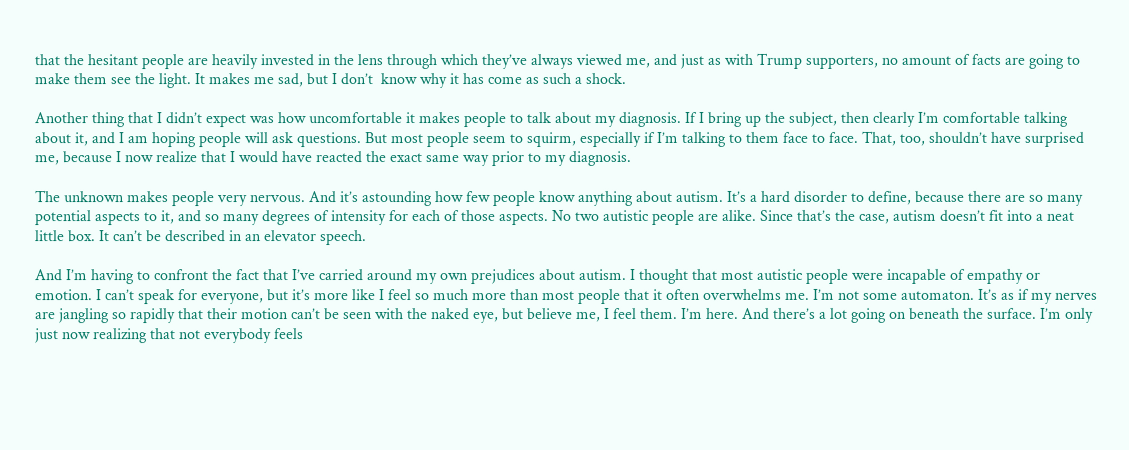that the hesitant people are heavily invested in the lens through which they’ve always viewed me, and just as with Trump supporters, no amount of facts are going to make them see the light. It makes me sad, but I don’t  know why it has come as such a shock.

Another thing that I didn’t expect was how uncomfortable it makes people to talk about my diagnosis. If I bring up the subject, then clearly I’m comfortable talking about it, and I am hoping people will ask questions. But most people seem to squirm, especially if I’m talking to them face to face. That, too, shouldn’t have surprised me, because I now realize that I would have reacted the exact same way prior to my diagnosis.

The unknown makes people very nervous. And it’s astounding how few people know anything about autism. It’s a hard disorder to define, because there are so many potential aspects to it, and so many degrees of intensity for each of those aspects. No two autistic people are alike. Since that’s the case, autism doesn’t fit into a neat little box. It can’t be described in an elevator speech.

And I’m having to confront the fact that I’ve carried around my own prejudices about autism. I thought that most autistic people were incapable of empathy or emotion. I can’t speak for everyone, but it’s more like I feel so much more than most people that it often overwhelms me. I’m not some automaton. It’s as if my nerves are jangling so rapidly that their motion can’t be seen with the naked eye, but believe me, I feel them. I’m here. And there’s a lot going on beneath the surface. I’m only just now realizing that not everybody feels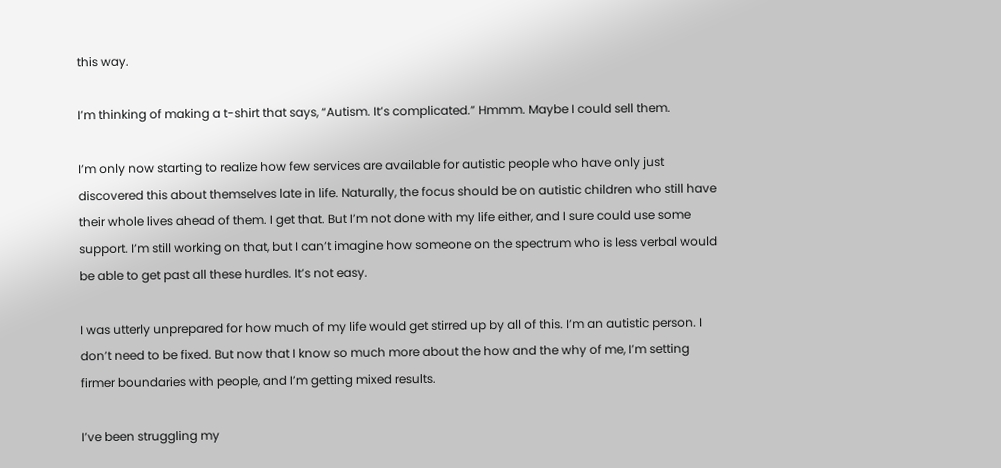this way.

I’m thinking of making a t-shirt that says, “Autism. It’s complicated.” Hmmm. Maybe I could sell them.

I’m only now starting to realize how few services are available for autistic people who have only just discovered this about themselves late in life. Naturally, the focus should be on autistic children who still have their whole lives ahead of them. I get that. But I’m not done with my life either, and I sure could use some support. I’m still working on that, but I can’t imagine how someone on the spectrum who is less verbal would be able to get past all these hurdles. It’s not easy.

I was utterly unprepared for how much of my life would get stirred up by all of this. I’m an autistic person. I don’t need to be fixed. But now that I know so much more about the how and the why of me, I’m setting firmer boundaries with people, and I’m getting mixed results.

I’ve been struggling my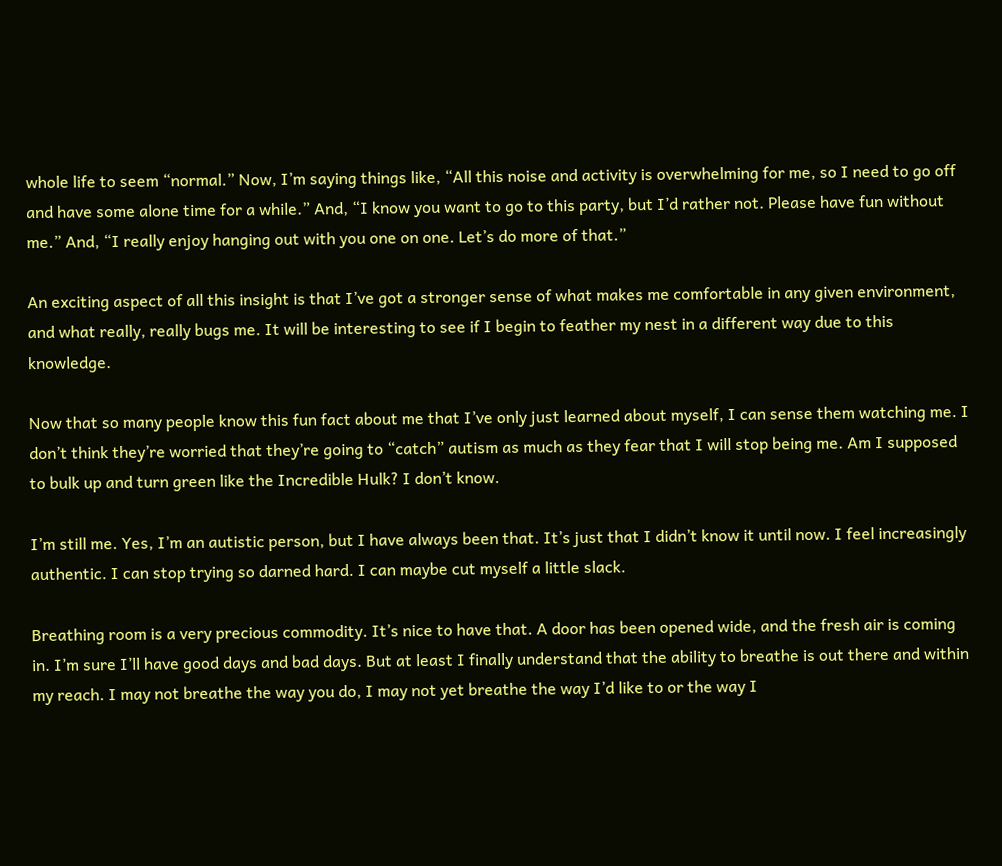whole life to seem “normal.” Now, I’m saying things like, “All this noise and activity is overwhelming for me, so I need to go off and have some alone time for a while.” And, “I know you want to go to this party, but I’d rather not. Please have fun without me.” And, “I really enjoy hanging out with you one on one. Let’s do more of that.”

An exciting aspect of all this insight is that I’ve got a stronger sense of what makes me comfortable in any given environment, and what really, really bugs me. It will be interesting to see if I begin to feather my nest in a different way due to this knowledge.

Now that so many people know this fun fact about me that I’ve only just learned about myself, I can sense them watching me. I don’t think they’re worried that they’re going to “catch” autism as much as they fear that I will stop being me. Am I supposed to bulk up and turn green like the Incredible Hulk? I don’t know.

I’m still me. Yes, I’m an autistic person, but I have always been that. It’s just that I didn’t know it until now. I feel increasingly authentic. I can stop trying so darned hard. I can maybe cut myself a little slack.

Breathing room is a very precious commodity. It’s nice to have that. A door has been opened wide, and the fresh air is coming in. I’m sure I’ll have good days and bad days. But at least I finally understand that the ability to breathe is out there and within my reach. I may not breathe the way you do, I may not yet breathe the way I’d like to or the way I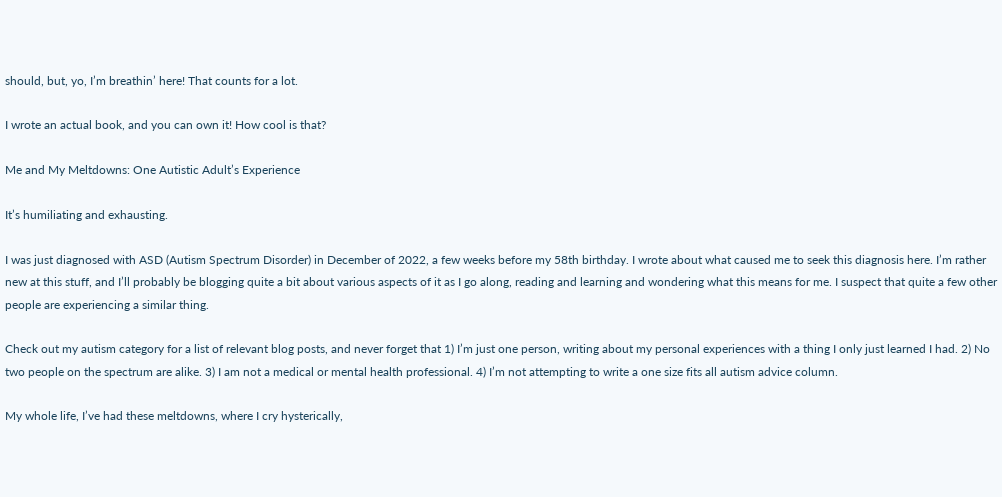should, but, yo, I’m breathin’ here! That counts for a lot.

I wrote an actual book, and you can own it! How cool is that?

Me and My Meltdowns: One Autistic Adult’s Experience

It’s humiliating and exhausting.

I was just diagnosed with ASD (Autism Spectrum Disorder) in December of 2022, a few weeks before my 58th birthday. I wrote about what caused me to seek this diagnosis here. I’m rather new at this stuff, and I’ll probably be blogging quite a bit about various aspects of it as I go along, reading and learning and wondering what this means for me. I suspect that quite a few other people are experiencing a similar thing.

Check out my autism category for a list of relevant blog posts, and never forget that 1) I’m just one person, writing about my personal experiences with a thing I only just learned I had. 2) No two people on the spectrum are alike. 3) I am not a medical or mental health professional. 4) I’m not attempting to write a one size fits all autism advice column.

My whole life, I’ve had these meltdowns, where I cry hysterically,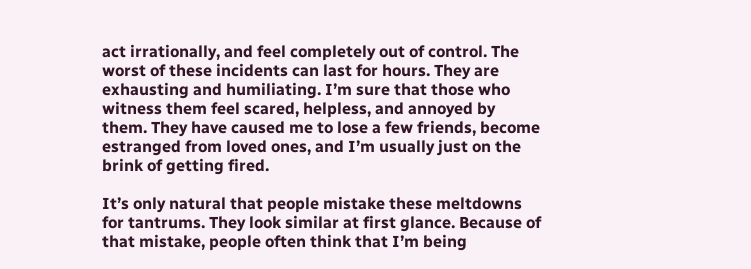act irrationally, and feel completely out of control. The worst of these incidents can last for hours. They are exhausting and humiliating. I’m sure that those who witness them feel scared, helpless, and annoyed by them. They have caused me to lose a few friends, become estranged from loved ones, and I’m usually just on the brink of getting fired.

It’s only natural that people mistake these meltdowns for tantrums. They look similar at first glance. Because of that mistake, people often think that I’m being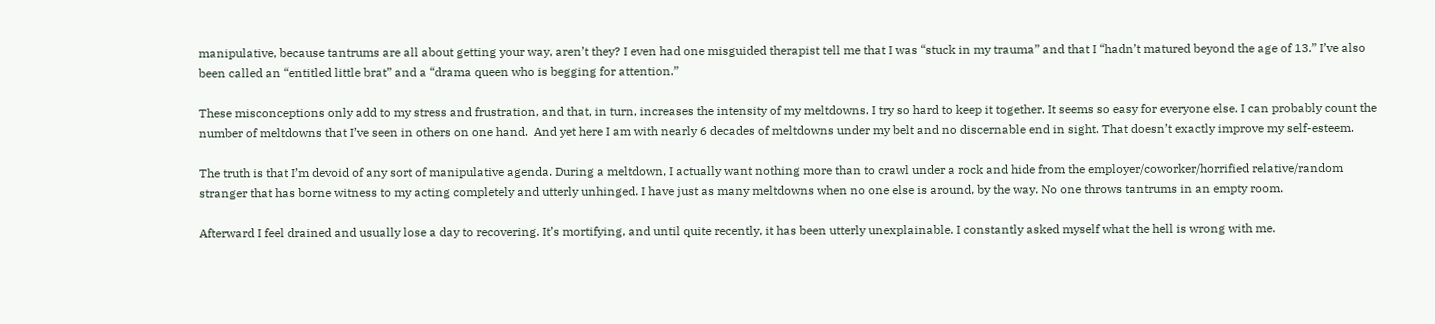manipulative, because tantrums are all about getting your way, aren’t they? I even had one misguided therapist tell me that I was “stuck in my trauma” and that I “hadn’t matured beyond the age of 13.” I’ve also been called an “entitled little brat” and a “drama queen who is begging for attention.”

These misconceptions only add to my stress and frustration, and that, in turn, increases the intensity of my meltdowns. I try so hard to keep it together. It seems so easy for everyone else. I can probably count the number of meltdowns that I’ve seen in others on one hand.  And yet here I am with nearly 6 decades of meltdowns under my belt and no discernable end in sight. That doesn’t exactly improve my self-esteem.

The truth is that I’m devoid of any sort of manipulative agenda. During a meltdown, I actually want nothing more than to crawl under a rock and hide from the employer/coworker/horrified relative/random stranger that has borne witness to my acting completely and utterly unhinged. I have just as many meltdowns when no one else is around, by the way. No one throws tantrums in an empty room.

Afterward I feel drained and usually lose a day to recovering. It’s mortifying, and until quite recently, it has been utterly unexplainable. I constantly asked myself what the hell is wrong with me.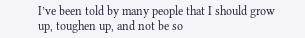I’ve been told by many people that I should grow up, toughen up, and not be so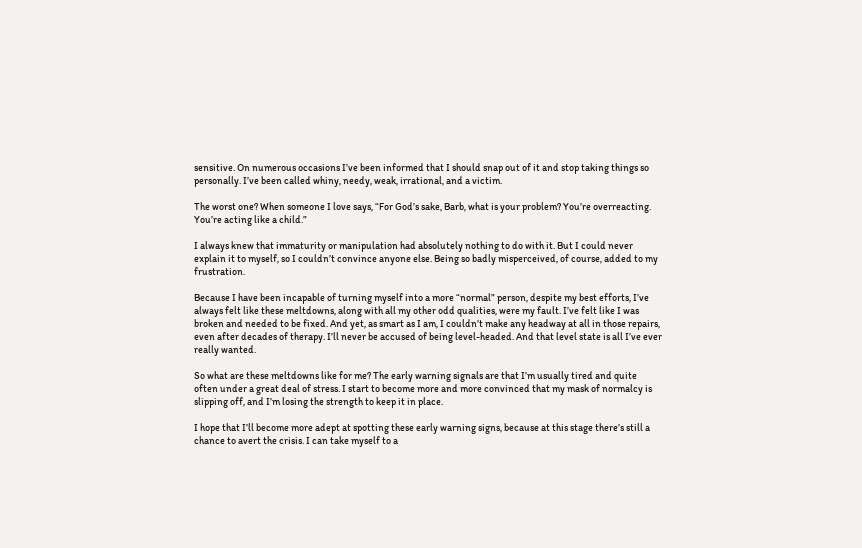sensitive. On numerous occasions I’ve been informed that I should snap out of it and stop taking things so personally. I’ve been called whiny, needy, weak, irrational, and a victim.

The worst one? When someone I love says, “For God’s sake, Barb, what is your problem? You’re overreacting. You’re acting like a child.”

I always knew that immaturity or manipulation had absolutely nothing to do with it. But I could never explain it to myself, so I couldn’t convince anyone else. Being so badly misperceived, of course, added to my frustration.

Because I have been incapable of turning myself into a more “normal” person, despite my best efforts, I’ve always felt like these meltdowns, along with all my other odd qualities, were my fault. I’ve felt like I was broken and needed to be fixed. And yet, as smart as I am, I couldn’t make any headway at all in those repairs, even after decades of therapy. I’ll never be accused of being level-headed. And that level state is all I’ve ever really wanted.

So what are these meltdowns like for me? The early warning signals are that I’m usually tired and quite often under a great deal of stress. I start to become more and more convinced that my mask of normalcy is slipping off, and I’m losing the strength to keep it in place.

I hope that I’ll become more adept at spotting these early warning signs, because at this stage there’s still a chance to avert the crisis. I can take myself to a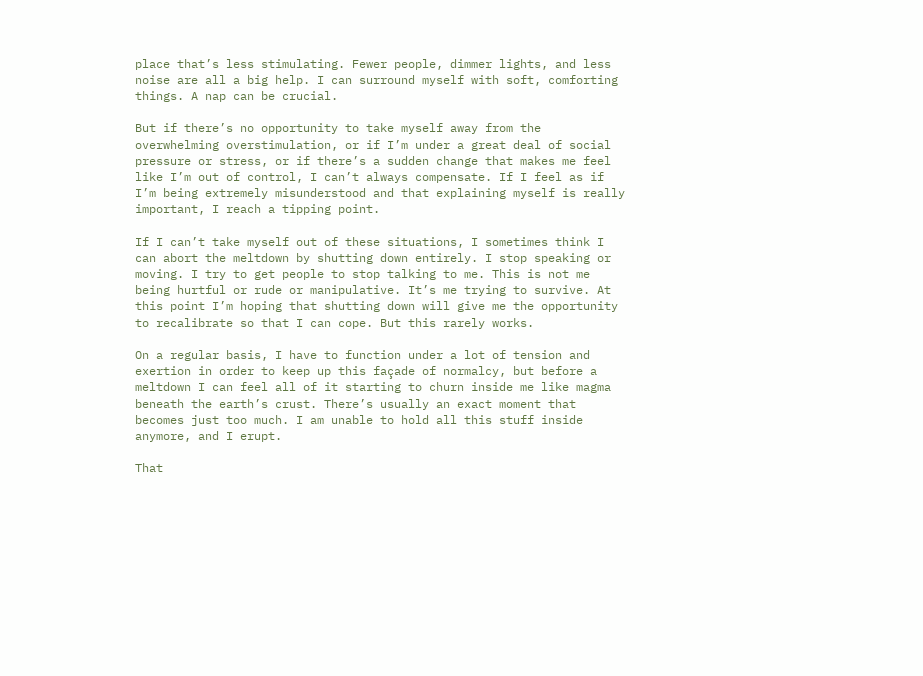place that’s less stimulating. Fewer people, dimmer lights, and less noise are all a big help. I can surround myself with soft, comforting things. A nap can be crucial.

But if there’s no opportunity to take myself away from the overwhelming overstimulation, or if I’m under a great deal of social pressure or stress, or if there’s a sudden change that makes me feel like I’m out of control, I can’t always compensate. If I feel as if I’m being extremely misunderstood and that explaining myself is really important, I reach a tipping point.

If I can’t take myself out of these situations, I sometimes think I can abort the meltdown by shutting down entirely. I stop speaking or moving. I try to get people to stop talking to me. This is not me being hurtful or rude or manipulative. It’s me trying to survive. At this point I’m hoping that shutting down will give me the opportunity to recalibrate so that I can cope. But this rarely works.

On a regular basis, I have to function under a lot of tension and exertion in order to keep up this façade of normalcy, but before a meltdown I can feel all of it starting to churn inside me like magma beneath the earth’s crust. There’s usually an exact moment that becomes just too much. I am unable to hold all this stuff inside anymore, and I erupt.

That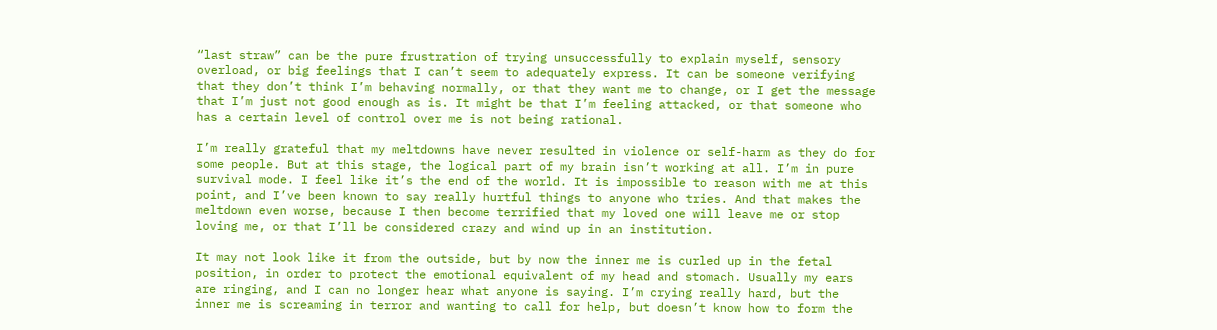“last straw” can be the pure frustration of trying unsuccessfully to explain myself, sensory overload, or big feelings that I can’t seem to adequately express. It can be someone verifying that they don’t think I’m behaving normally, or that they want me to change, or I get the message that I’m just not good enough as is. It might be that I’m feeling attacked, or that someone who has a certain level of control over me is not being rational.

I’m really grateful that my meltdowns have never resulted in violence or self-harm as they do for some people. But at this stage, the logical part of my brain isn’t working at all. I’m in pure survival mode. I feel like it’s the end of the world. It is impossible to reason with me at this point, and I’ve been known to say really hurtful things to anyone who tries. And that makes the meltdown even worse, because I then become terrified that my loved one will leave me or stop loving me, or that I’ll be considered crazy and wind up in an institution.

It may not look like it from the outside, but by now the inner me is curled up in the fetal position, in order to protect the emotional equivalent of my head and stomach. Usually my ears are ringing, and I can no longer hear what anyone is saying. I’m crying really hard, but the inner me is screaming in terror and wanting to call for help, but doesn’t know how to form the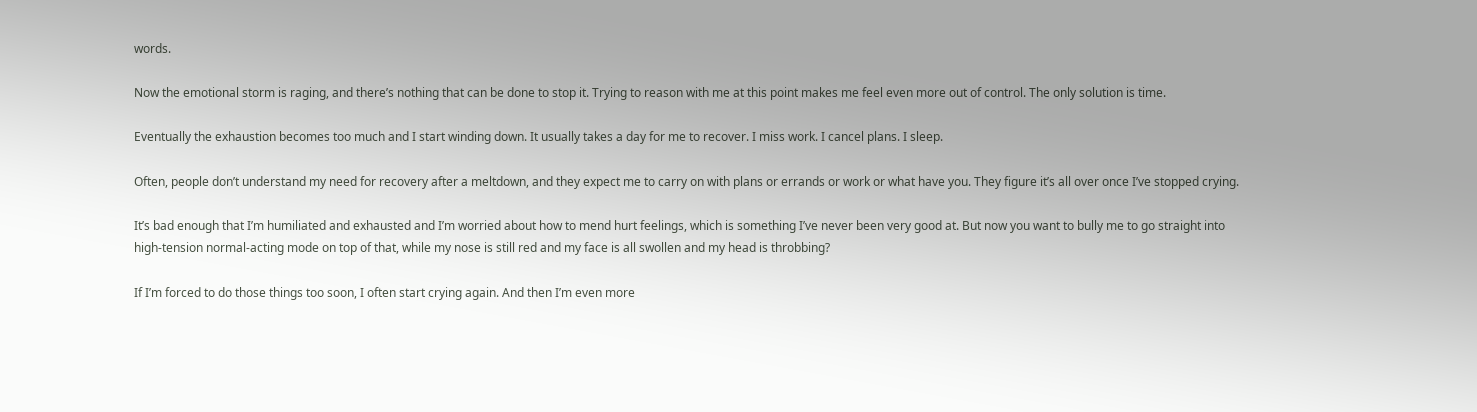words.

Now the emotional storm is raging, and there’s nothing that can be done to stop it. Trying to reason with me at this point makes me feel even more out of control. The only solution is time.

Eventually the exhaustion becomes too much and I start winding down. It usually takes a day for me to recover. I miss work. I cancel plans. I sleep.

Often, people don’t understand my need for recovery after a meltdown, and they expect me to carry on with plans or errands or work or what have you. They figure it’s all over once I’ve stopped crying.

It’s bad enough that I’m humiliated and exhausted and I’m worried about how to mend hurt feelings, which is something I’ve never been very good at. But now you want to bully me to go straight into high-tension normal-acting mode on top of that, while my nose is still red and my face is all swollen and my head is throbbing?

If I’m forced to do those things too soon, I often start crying again. And then I’m even more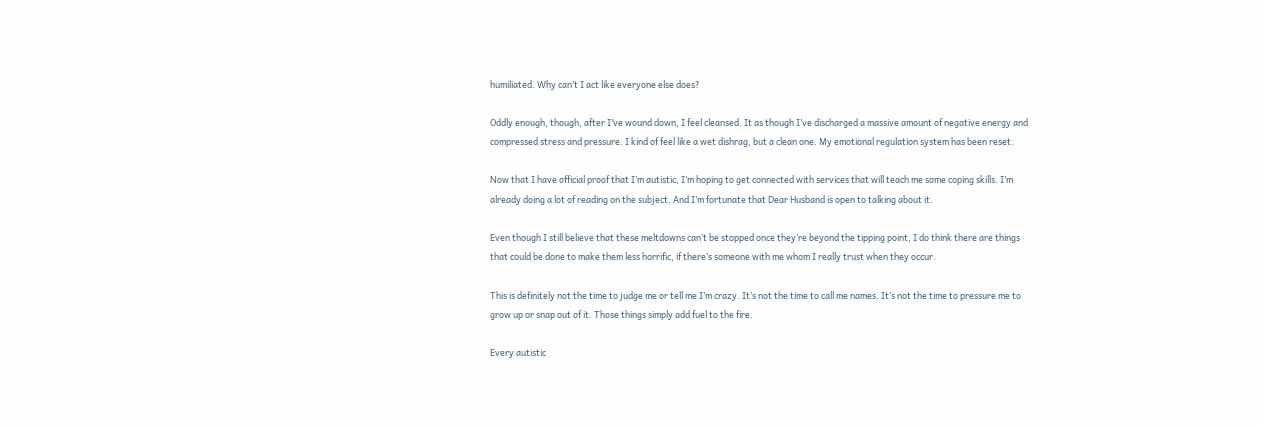humiliated. Why can’t I act like everyone else does?

Oddly enough, though, after I’ve wound down, I feel cleansed. It as though I’ve discharged a massive amount of negative energy and compressed stress and pressure. I kind of feel like a wet dishrag, but a clean one. My emotional regulation system has been reset.

Now that I have official proof that I’m autistic, I’m hoping to get connected with services that will teach me some coping skills. I’m already doing a lot of reading on the subject. And I’m fortunate that Dear Husband is open to talking about it.

Even though I still believe that these meltdowns can’t be stopped once they’re beyond the tipping point, I do think there are things that could be done to make them less horrific, if there’s someone with me whom I really trust when they occur.

This is definitely not the time to judge me or tell me I’m crazy. It’s not the time to call me names. It’s not the time to pressure me to grow up or snap out of it. Those things simply add fuel to the fire.

Every autistic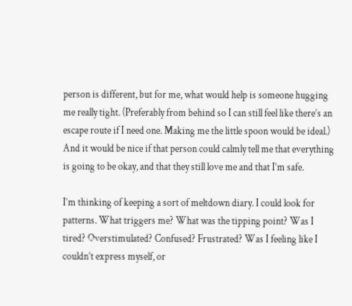person is different, but for me, what would help is someone hugging me really tight. (Preferably from behind so I can still feel like there’s an escape route if I need one. Making me the little spoon would be ideal.) And it would be nice if that person could calmly tell me that everything is going to be okay, and that they still love me and that I’m safe.

I’m thinking of keeping a sort of meltdown diary. I could look for patterns. What triggers me? What was the tipping point? Was I tired? Overstimulated? Confused? Frustrated? Was I feeling like I couldn’t express myself, or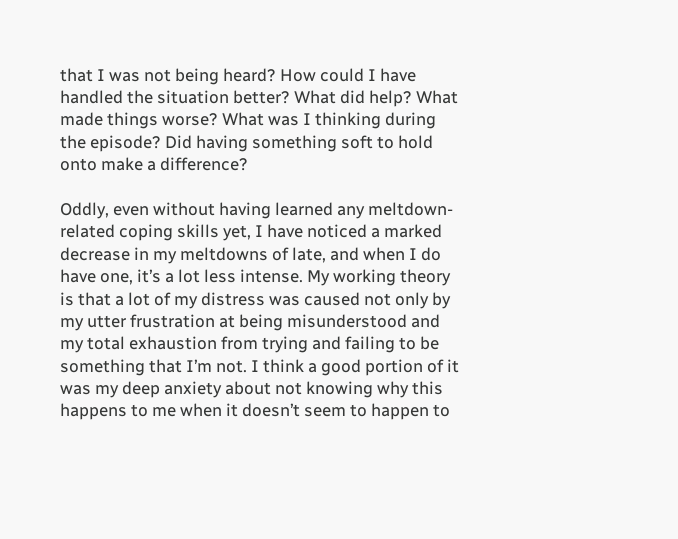that I was not being heard? How could I have handled the situation better? What did help? What made things worse? What was I thinking during the episode? Did having something soft to hold onto make a difference?

Oddly, even without having learned any meltdown-related coping skills yet, I have noticed a marked decrease in my meltdowns of late, and when I do have one, it’s a lot less intense. My working theory is that a lot of my distress was caused not only by my utter frustration at being misunderstood and my total exhaustion from trying and failing to be something that I’m not. I think a good portion of it was my deep anxiety about not knowing why this happens to me when it doesn’t seem to happen to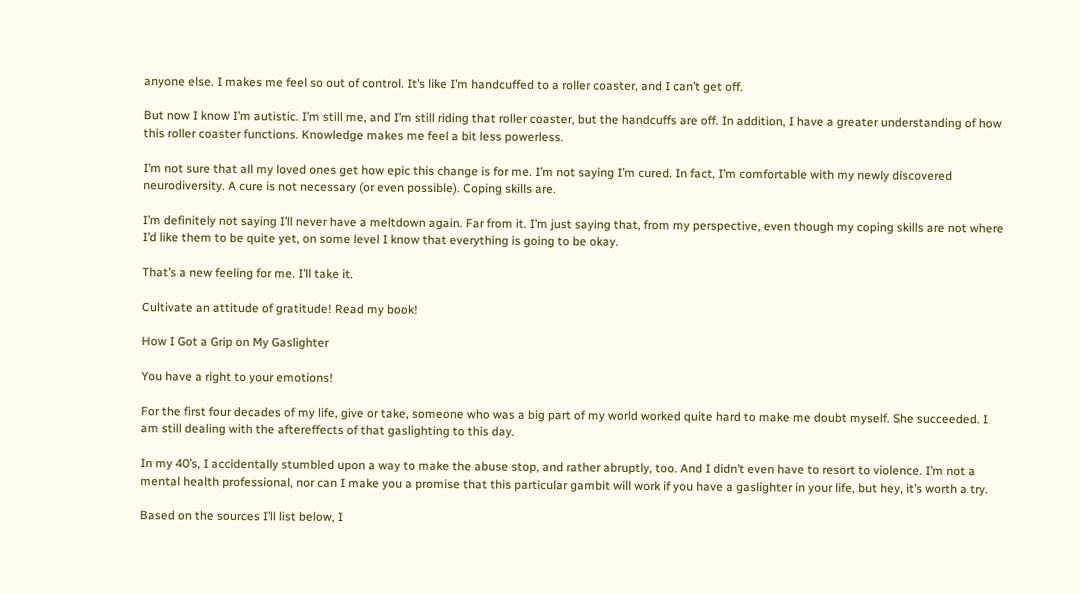anyone else. I makes me feel so out of control. It’s like I’m handcuffed to a roller coaster, and I can’t get off.

But now I know I’m autistic. I’m still me, and I’m still riding that roller coaster, but the handcuffs are off. In addition, I have a greater understanding of how this roller coaster functions. Knowledge makes me feel a bit less powerless.

I’m not sure that all my loved ones get how epic this change is for me. I’m not saying I’m cured. In fact, I’m comfortable with my newly discovered neurodiversity. A cure is not necessary (or even possible). Coping skills are.

I’m definitely not saying I’ll never have a meltdown again. Far from it. I’m just saying that, from my perspective, even though my coping skills are not where I’d like them to be quite yet, on some level I know that everything is going to be okay.

That’s a new feeling for me. I’ll take it.

Cultivate an attitude of gratitude! Read my book!

How I Got a Grip on My Gaslighter

You have a right to your emotions!

For the first four decades of my life, give or take, someone who was a big part of my world worked quite hard to make me doubt myself. She succeeded. I am still dealing with the aftereffects of that gaslighting to this day.

In my 40’s, I accidentally stumbled upon a way to make the abuse stop, and rather abruptly, too. And I didn’t even have to resort to violence. I’m not a mental health professional, nor can I make you a promise that this particular gambit will work if you have a gaslighter in your life, but hey, it’s worth a try.

Based on the sources I’ll list below, I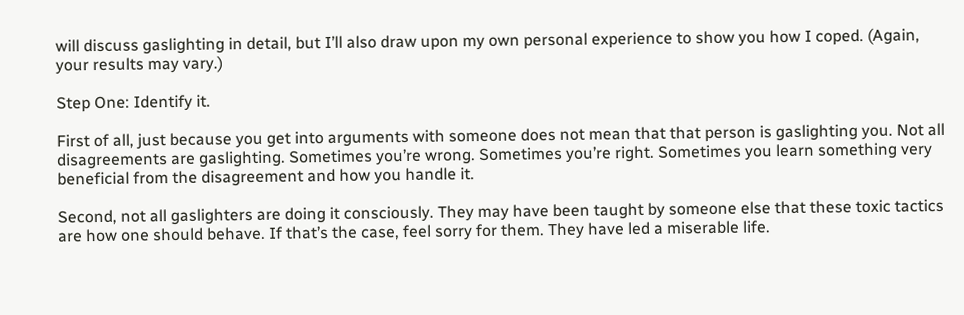will discuss gaslighting in detail, but I’ll also draw upon my own personal experience to show you how I coped. (Again, your results may vary.)

Step One: Identify it.

First of all, just because you get into arguments with someone does not mean that that person is gaslighting you. Not all disagreements are gaslighting. Sometimes you’re wrong. Sometimes you’re right. Sometimes you learn something very beneficial from the disagreement and how you handle it.

Second, not all gaslighters are doing it consciously. They may have been taught by someone else that these toxic tactics are how one should behave. If that’s the case, feel sorry for them. They have led a miserable life.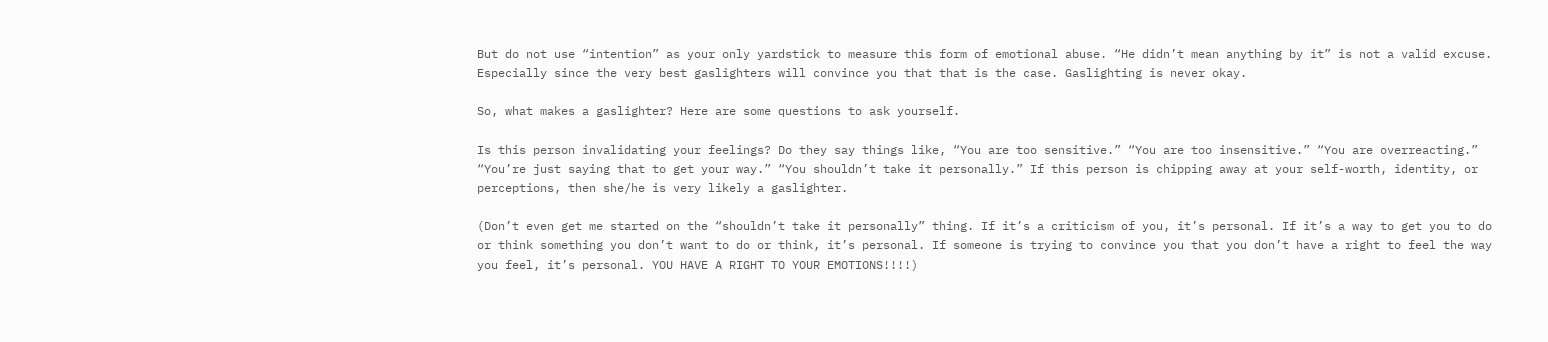But do not use “intention” as your only yardstick to measure this form of emotional abuse. “He didn’t mean anything by it” is not a valid excuse. Especially since the very best gaslighters will convince you that that is the case. Gaslighting is never okay.

So, what makes a gaslighter? Here are some questions to ask yourself.

Is this person invalidating your feelings? Do they say things like, “You are too sensitive.” “You are too insensitive.” “You are overreacting.” “You’re just saying that to get your way.” “You shouldn’t take it personally.” If this person is chipping away at your self-worth, identity, or perceptions, then she/he is very likely a gaslighter.

(Don’t even get me started on the “shouldn’t take it personally” thing. If it’s a criticism of you, it’s personal. If it’s a way to get you to do or think something you don’t want to do or think, it’s personal. If someone is trying to convince you that you don’t have a right to feel the way you feel, it’s personal. YOU HAVE A RIGHT TO YOUR EMOTIONS!!!!)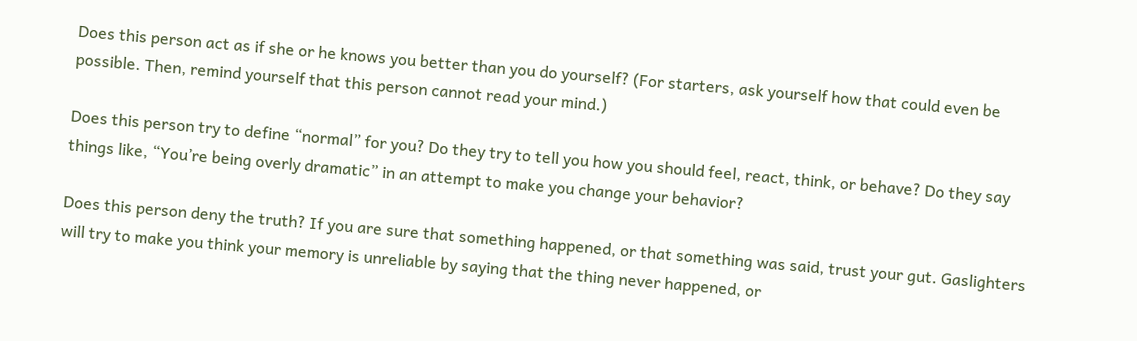Does this person act as if she or he knows you better than you do yourself? (For starters, ask yourself how that could even be possible. Then, remind yourself that this person cannot read your mind.)

Does this person try to define “normal” for you? Do they try to tell you how you should feel, react, think, or behave? Do they say things like, “You’re being overly dramatic” in an attempt to make you change your behavior?

Does this person deny the truth? If you are sure that something happened, or that something was said, trust your gut. Gaslighters will try to make you think your memory is unreliable by saying that the thing never happened, or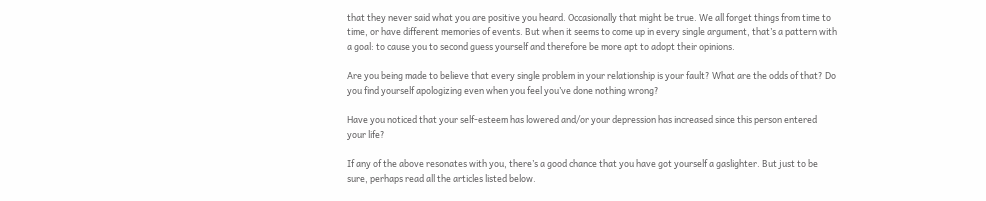that they never said what you are positive you heard. Occasionally that might be true. We all forget things from time to time, or have different memories of events. But when it seems to come up in every single argument, that’s a pattern with a goal: to cause you to second guess yourself and therefore be more apt to adopt their opinions.

Are you being made to believe that every single problem in your relationship is your fault? What are the odds of that? Do you find yourself apologizing even when you feel you’ve done nothing wrong?

Have you noticed that your self-esteem has lowered and/or your depression has increased since this person entered your life?

If any of the above resonates with you, there’s a good chance that you have got yourself a gaslighter. But just to be sure, perhaps read all the articles listed below.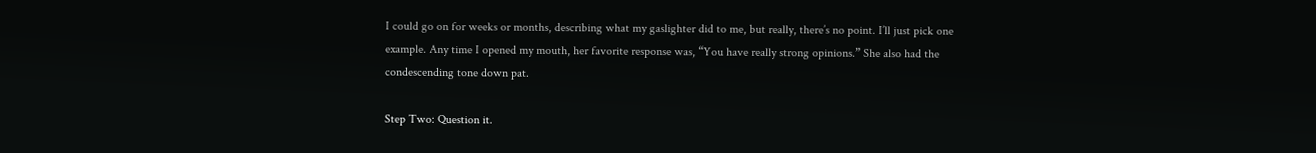I could go on for weeks or months, describing what my gaslighter did to me, but really, there’s no point. I’ll just pick one example. Any time I opened my mouth, her favorite response was, “You have really strong opinions.” She also had the condescending tone down pat.

Step Two: Question it.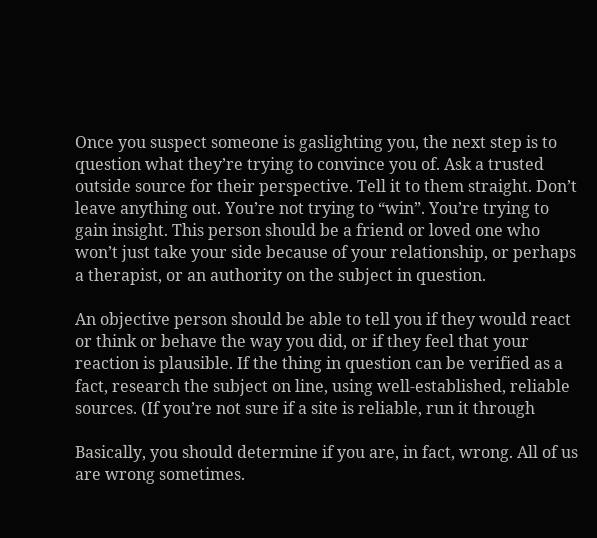Once you suspect someone is gaslighting you, the next step is to question what they’re trying to convince you of. Ask a trusted outside source for their perspective. Tell it to them straight. Don’t leave anything out. You’re not trying to “win”. You’re trying to gain insight. This person should be a friend or loved one who won’t just take your side because of your relationship, or perhaps a therapist, or an authority on the subject in question.

An objective person should be able to tell you if they would react or think or behave the way you did, or if they feel that your reaction is plausible. If the thing in question can be verified as a fact, research the subject on line, using well-established, reliable sources. (If you’re not sure if a site is reliable, run it through

Basically, you should determine if you are, in fact, wrong. All of us are wrong sometimes.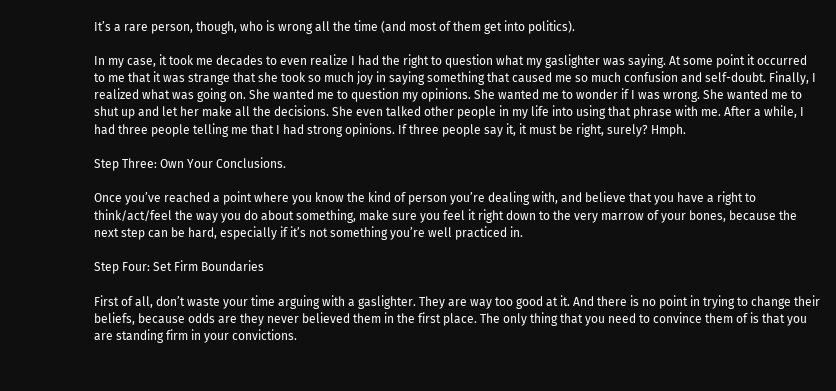It’s a rare person, though, who is wrong all the time (and most of them get into politics).

In my case, it took me decades to even realize I had the right to question what my gaslighter was saying. At some point it occurred to me that it was strange that she took so much joy in saying something that caused me so much confusion and self-doubt. Finally, I realized what was going on. She wanted me to question my opinions. She wanted me to wonder if I was wrong. She wanted me to shut up and let her make all the decisions. She even talked other people in my life into using that phrase with me. After a while, I had three people telling me that I had strong opinions. If three people say it, it must be right, surely? Hmph.

Step Three: Own Your Conclusions.

Once you’ve reached a point where you know the kind of person you’re dealing with, and believe that you have a right to think/act/feel the way you do about something, make sure you feel it right down to the very marrow of your bones, because the next step can be hard, especially if it’s not something you’re well practiced in.

Step Four: Set Firm Boundaries

First of all, don’t waste your time arguing with a gaslighter. They are way too good at it. And there is no point in trying to change their beliefs, because odds are they never believed them in the first place. The only thing that you need to convince them of is that you are standing firm in your convictions.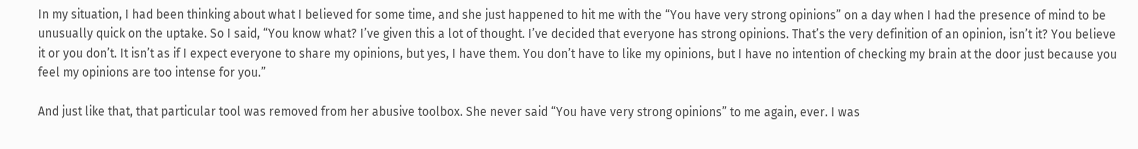In my situation, I had been thinking about what I believed for some time, and she just happened to hit me with the “You have very strong opinions” on a day when I had the presence of mind to be unusually quick on the uptake. So I said, “You know what? I’ve given this a lot of thought. I’ve decided that everyone has strong opinions. That’s the very definition of an opinion, isn’t it? You believe it or you don’t. It isn’t as if I expect everyone to share my opinions, but yes, I have them. You don’t have to like my opinions, but I have no intention of checking my brain at the door just because you feel my opinions are too intense for you.”

And just like that, that particular tool was removed from her abusive toolbox. She never said “You have very strong opinions” to me again, ever. I was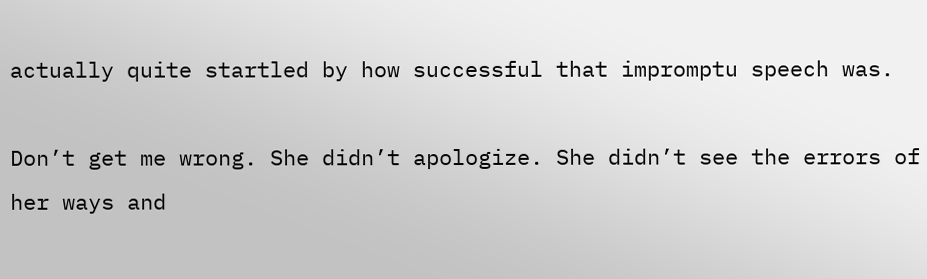actually quite startled by how successful that impromptu speech was.

Don’t get me wrong. She didn’t apologize. She didn’t see the errors of her ways and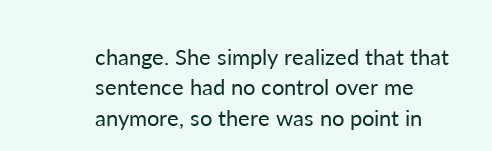change. She simply realized that that sentence had no control over me anymore, so there was no point in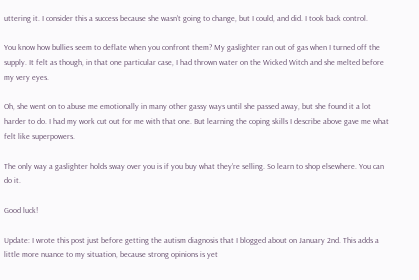uttering it. I consider this a success because she wasn’t going to change, but I could, and did. I took back control.

You know how bullies seem to deflate when you confront them? My gaslighter ran out of gas when I turned off the supply. It felt as though, in that one particular case, I had thrown water on the Wicked Witch and she melted before my very eyes.

Oh, she went on to abuse me emotionally in many other gassy ways until she passed away, but she found it a lot harder to do. I had my work cut out for me with that one. But learning the coping skills I describe above gave me what felt like superpowers.

The only way a gaslighter holds sway over you is if you buy what they’re selling. So learn to shop elsewhere. You can do it.

Good luck!

Update: I wrote this post just before getting the autism diagnosis that I blogged about on January 2nd. This adds a little more nuance to my situation, because strong opinions is yet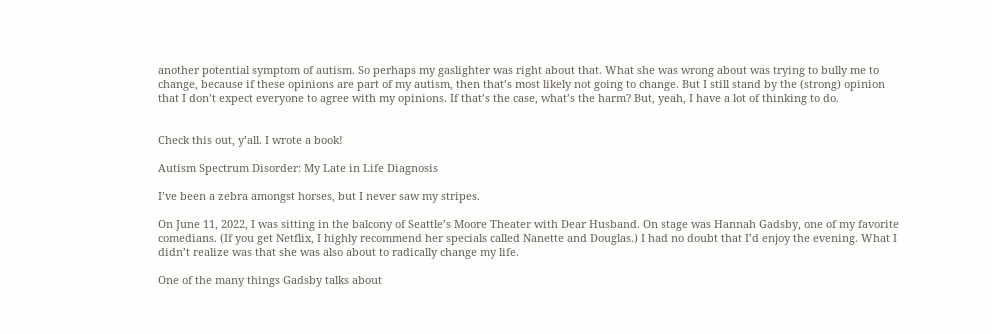another potential symptom of autism. So perhaps my gaslighter was right about that. What she was wrong about was trying to bully me to change, because if these opinions are part of my autism, then that’s most likely not going to change. But I still stand by the (strong) opinion that I don’t expect everyone to agree with my opinions. If that’s the case, what’s the harm? But, yeah, I have a lot of thinking to do.


Check this out, y’all. I wrote a book!

Autism Spectrum Disorder: My Late in Life Diagnosis

I’ve been a zebra amongst horses, but I never saw my stripes.

On June 11, 2022, I was sitting in the balcony of Seattle’s Moore Theater with Dear Husband. On stage was Hannah Gadsby, one of my favorite comedians. (If you get Netflix, I highly recommend her specials called Nanette and Douglas.) I had no doubt that I’d enjoy the evening. What I didn’t realize was that she was also about to radically change my life.

One of the many things Gadsby talks about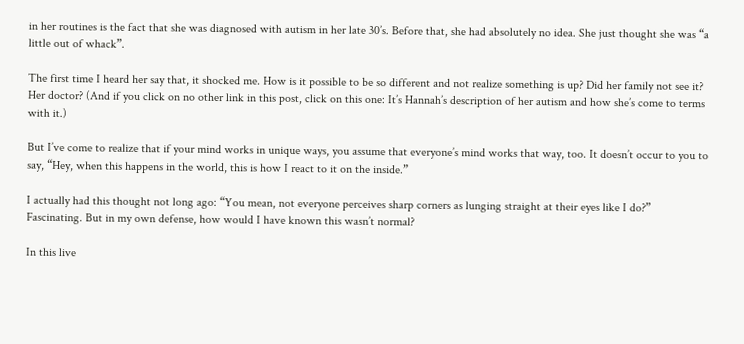in her routines is the fact that she was diagnosed with autism in her late 30’s. Before that, she had absolutely no idea. She just thought she was “a little out of whack”.

The first time I heard her say that, it shocked me. How is it possible to be so different and not realize something is up? Did her family not see it? Her doctor? (And if you click on no other link in this post, click on this one: It’s Hannah’s description of her autism and how she’s come to terms with it.)

But I’ve come to realize that if your mind works in unique ways, you assume that everyone’s mind works that way, too. It doesn’t occur to you to say, “Hey, when this happens in the world, this is how I react to it on the inside.”

I actually had this thought not long ago: “You mean, not everyone perceives sharp corners as lunging straight at their eyes like I do?” Fascinating. But in my own defense, how would I have known this wasn’t normal?

In this live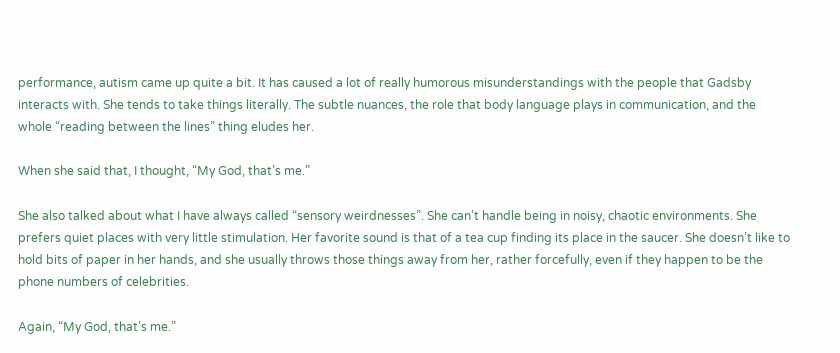performance, autism came up quite a bit. It has caused a lot of really humorous misunderstandings with the people that Gadsby interacts with. She tends to take things literally. The subtle nuances, the role that body language plays in communication, and the whole “reading between the lines” thing eludes her.

When she said that, I thought, “My God, that’s me.”

She also talked about what I have always called “sensory weirdnesses”. She can’t handle being in noisy, chaotic environments. She prefers quiet places with very little stimulation. Her favorite sound is that of a tea cup finding its place in the saucer. She doesn’t like to hold bits of paper in her hands, and she usually throws those things away from her, rather forcefully, even if they happen to be the phone numbers of celebrities.

Again, “My God, that’s me.”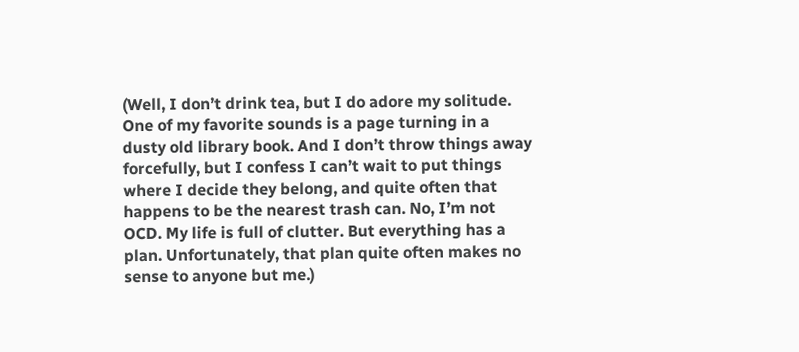(Well, I don’t drink tea, but I do adore my solitude. One of my favorite sounds is a page turning in a dusty old library book. And I don’t throw things away forcefully, but I confess I can’t wait to put things where I decide they belong, and quite often that happens to be the nearest trash can. No, I’m not OCD. My life is full of clutter. But everything has a plan. Unfortunately, that plan quite often makes no sense to anyone but me.)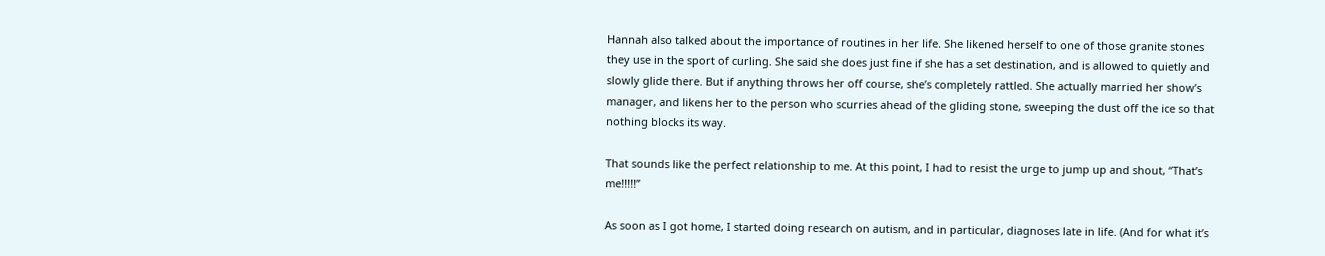Hannah also talked about the importance of routines in her life. She likened herself to one of those granite stones they use in the sport of curling. She said she does just fine if she has a set destination, and is allowed to quietly and slowly glide there. But if anything throws her off course, she’s completely rattled. She actually married her show’s manager, and likens her to the person who scurries ahead of the gliding stone, sweeping the dust off the ice so that nothing blocks its way.

That sounds like the perfect relationship to me. At this point, I had to resist the urge to jump up and shout, “That’s me!!!!!”

As soon as I got home, I started doing research on autism, and in particular, diagnoses late in life. (And for what it’s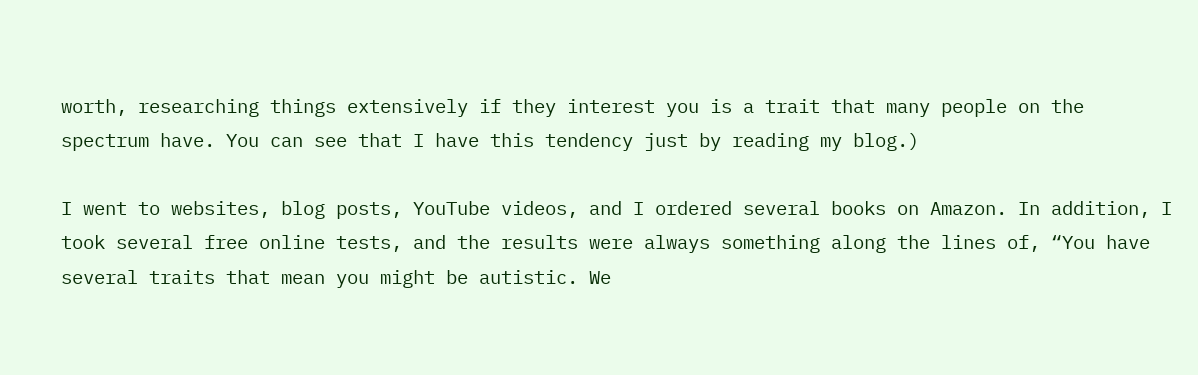worth, researching things extensively if they interest you is a trait that many people on the spectrum have. You can see that I have this tendency just by reading my blog.)

I went to websites, blog posts, YouTube videos, and I ordered several books on Amazon. In addition, I took several free online tests, and the results were always something along the lines of, “You have several traits that mean you might be autistic. We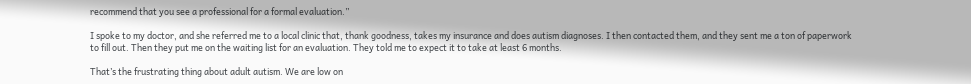recommend that you see a professional for a formal evaluation.”

I spoke to my doctor, and she referred me to a local clinic that, thank goodness, takes my insurance and does autism diagnoses. I then contacted them, and they sent me a ton of paperwork to fill out. Then they put me on the waiting list for an evaluation. They told me to expect it to take at least 6 months.

That’s the frustrating thing about adult autism. We are low on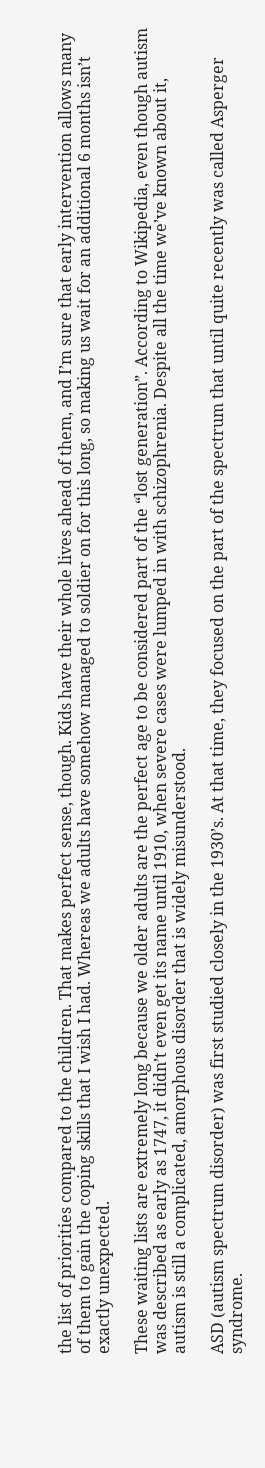the list of priorities compared to the children. That makes perfect sense, though. Kids have their whole lives ahead of them, and I’m sure that early intervention allows many of them to gain the coping skills that I wish I had. Whereas we adults have somehow managed to soldier on for this long, so making us wait for an additional 6 months isn’t exactly unexpected.

These waiting lists are extremely long because we older adults are the perfect age to be considered part of the “lost generation”. According to Wikipedia, even though autism was described as early as 1747, it didn’t even get its name until 1910, when severe cases were lumped in with schizophrenia. Despite all the time we’ve known about it, autism is still a complicated, amorphous disorder that is widely misunderstood.

ASD (autism spectrum disorder) was first studied closely in the 1930’s. At that time, they focused on the part of the spectrum that until quite recently was called Asperger syndrome.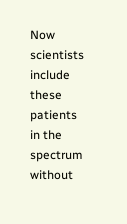Now scientists include these patients in the spectrum without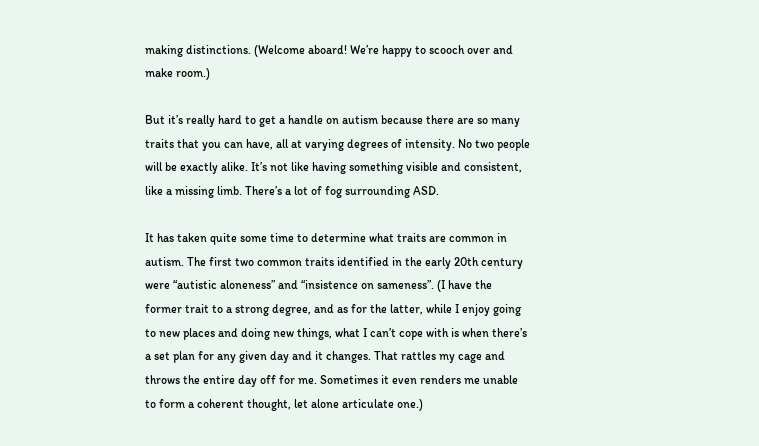making distinctions. (Welcome aboard! We’re happy to scooch over and make room.)

But it’s really hard to get a handle on autism because there are so many traits that you can have, all at varying degrees of intensity. No two people will be exactly alike. It’s not like having something visible and consistent, like a missing limb. There’s a lot of fog surrounding ASD.

It has taken quite some time to determine what traits are common in autism. The first two common traits identified in the early 20th century were “autistic aloneness” and “insistence on sameness”. (I have the former trait to a strong degree, and as for the latter, while I enjoy going to new places and doing new things, what I can’t cope with is when there’s a set plan for any given day and it changes. That rattles my cage and throws the entire day off for me. Sometimes it even renders me unable to form a coherent thought, let alone articulate one.)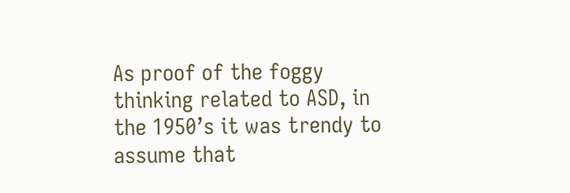As proof of the foggy thinking related to ASD, in the 1950’s it was trendy to assume that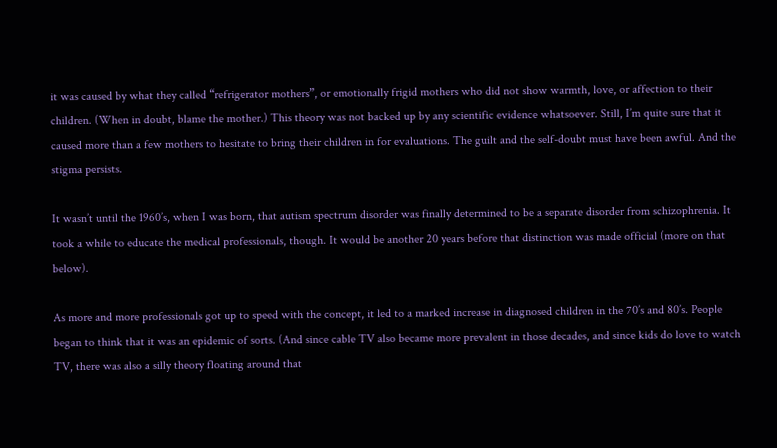it was caused by what they called “refrigerator mothers”, or emotionally frigid mothers who did not show warmth, love, or affection to their children. (When in doubt, blame the mother.) This theory was not backed up by any scientific evidence whatsoever. Still, I’m quite sure that it caused more than a few mothers to hesitate to bring their children in for evaluations. The guilt and the self-doubt must have been awful. And the stigma persists.

It wasn’t until the 1960’s, when I was born, that autism spectrum disorder was finally determined to be a separate disorder from schizophrenia. It took a while to educate the medical professionals, though. It would be another 20 years before that distinction was made official (more on that below).

As more and more professionals got up to speed with the concept, it led to a marked increase in diagnosed children in the 70’s and 80’s. People began to think that it was an epidemic of sorts. (And since cable TV also became more prevalent in those decades, and since kids do love to watch TV, there was also a silly theory floating around that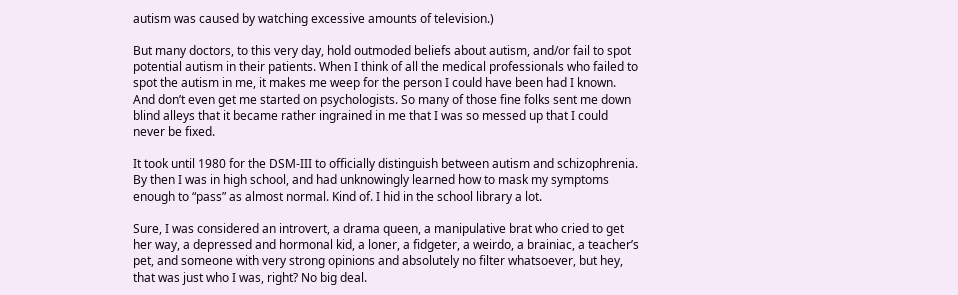autism was caused by watching excessive amounts of television.)

But many doctors, to this very day, hold outmoded beliefs about autism, and/or fail to spot potential autism in their patients. When I think of all the medical professionals who failed to spot the autism in me, it makes me weep for the person I could have been had I known. And don’t even get me started on psychologists. So many of those fine folks sent me down blind alleys that it became rather ingrained in me that I was so messed up that I could never be fixed.

It took until 1980 for the DSM-III to officially distinguish between autism and schizophrenia. By then I was in high school, and had unknowingly learned how to mask my symptoms enough to “pass” as almost normal. Kind of. I hid in the school library a lot.

Sure, I was considered an introvert, a drama queen, a manipulative brat who cried to get her way, a depressed and hormonal kid, a loner, a fidgeter, a weirdo, a brainiac, a teacher’s pet, and someone with very strong opinions and absolutely no filter whatsoever, but hey, that was just who I was, right? No big deal.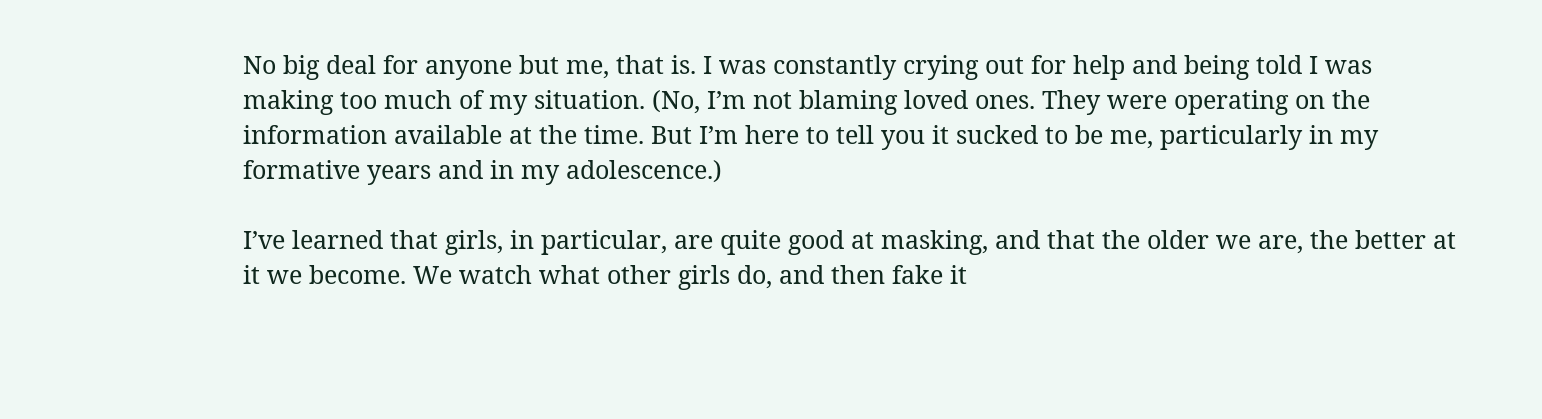No big deal for anyone but me, that is. I was constantly crying out for help and being told I was making too much of my situation. (No, I’m not blaming loved ones. They were operating on the information available at the time. But I’m here to tell you it sucked to be me, particularly in my formative years and in my adolescence.)

I’ve learned that girls, in particular, are quite good at masking, and that the older we are, the better at it we become. We watch what other girls do, and then fake it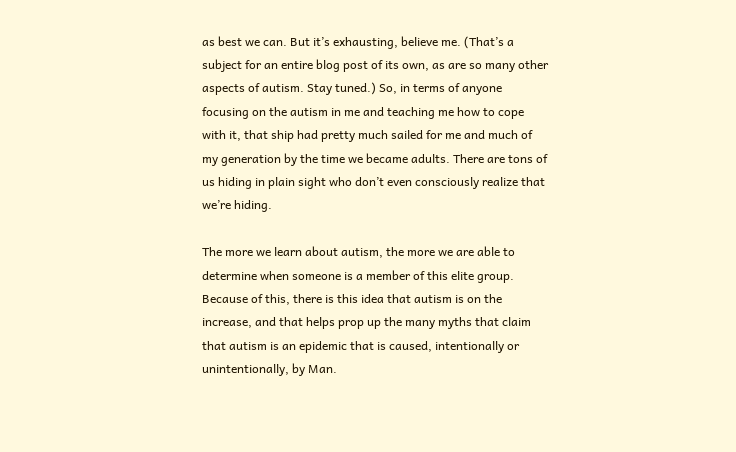as best we can. But it’s exhausting, believe me. (That’s a subject for an entire blog post of its own, as are so many other aspects of autism. Stay tuned.) So, in terms of anyone focusing on the autism in me and teaching me how to cope with it, that ship had pretty much sailed for me and much of my generation by the time we became adults. There are tons of us hiding in plain sight who don’t even consciously realize that we’re hiding.

The more we learn about autism, the more we are able to determine when someone is a member of this elite group. Because of this, there is this idea that autism is on the increase, and that helps prop up the many myths that claim that autism is an epidemic that is caused, intentionally or unintentionally, by Man.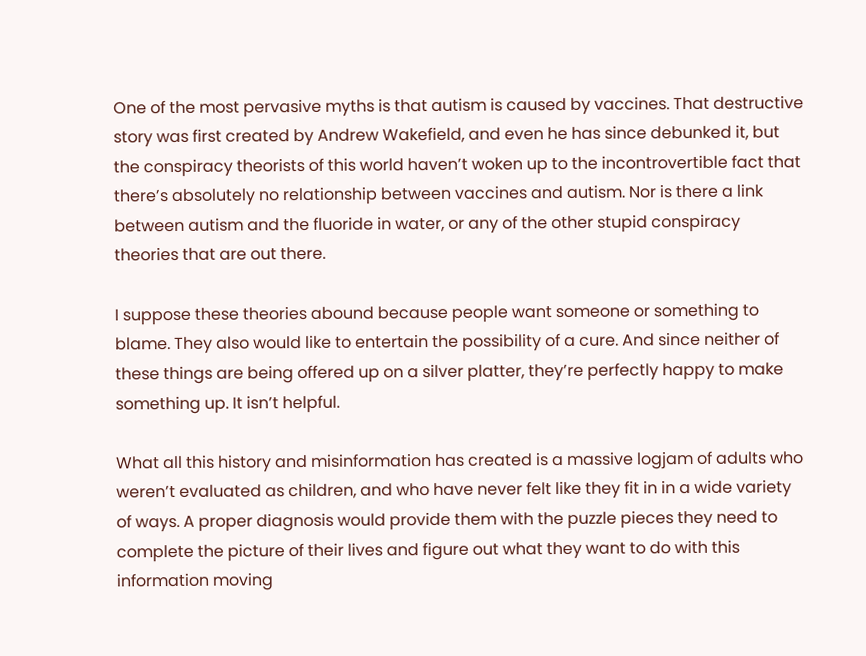One of the most pervasive myths is that autism is caused by vaccines. That destructive story was first created by Andrew Wakefield, and even he has since debunked it, but the conspiracy theorists of this world haven’t woken up to the incontrovertible fact that there’s absolutely no relationship between vaccines and autism. Nor is there a link between autism and the fluoride in water, or any of the other stupid conspiracy theories that are out there.

I suppose these theories abound because people want someone or something to blame. They also would like to entertain the possibility of a cure. And since neither of these things are being offered up on a silver platter, they’re perfectly happy to make something up. It isn’t helpful.

What all this history and misinformation has created is a massive logjam of adults who weren’t evaluated as children, and who have never felt like they fit in in a wide variety of ways. A proper diagnosis would provide them with the puzzle pieces they need to complete the picture of their lives and figure out what they want to do with this information moving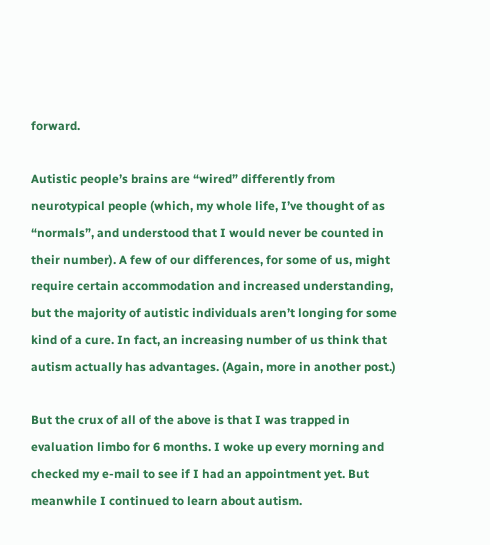forward.

Autistic people’s brains are “wired” differently from neurotypical people (which, my whole life, I’ve thought of as “normals”, and understood that I would never be counted in their number). A few of our differences, for some of us, might require certain accommodation and increased understanding, but the majority of autistic individuals aren’t longing for some kind of a cure. In fact, an increasing number of us think that autism actually has advantages. (Again, more in another post.)

But the crux of all of the above is that I was trapped in evaluation limbo for 6 months. I woke up every morning and checked my e-mail to see if I had an appointment yet. But meanwhile I continued to learn about autism.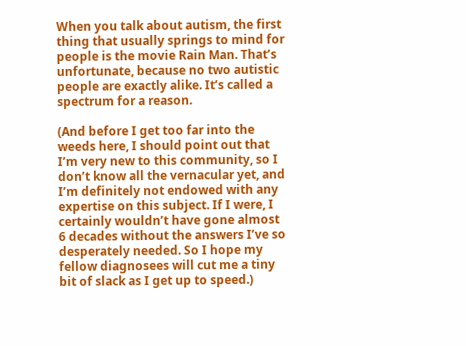When you talk about autism, the first thing that usually springs to mind for people is the movie Rain Man. That’s unfortunate, because no two autistic people are exactly alike. It’s called a spectrum for a reason.

(And before I get too far into the weeds here, I should point out that I’m very new to this community, so I don’t know all the vernacular yet, and I’m definitely not endowed with any expertise on this subject. If I were, I certainly wouldn’t have gone almost 6 decades without the answers I’ve so desperately needed. So I hope my fellow diagnosees will cut me a tiny bit of slack as I get up to speed.)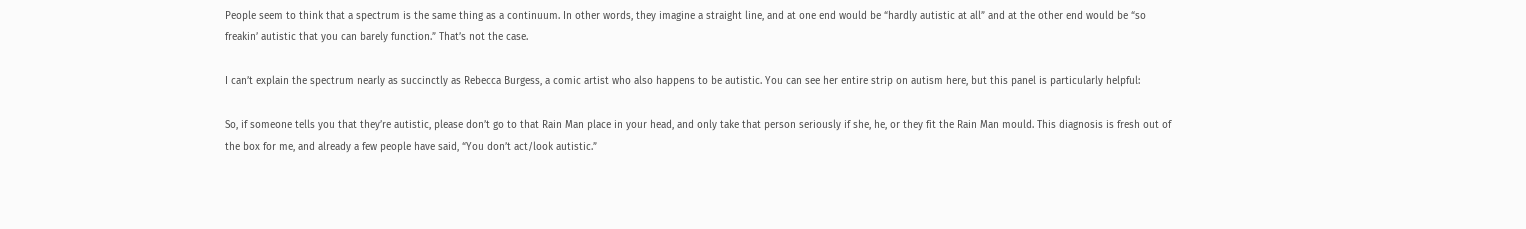People seem to think that a spectrum is the same thing as a continuum. In other words, they imagine a straight line, and at one end would be “hardly autistic at all” and at the other end would be “so freakin’ autistic that you can barely function.” That’s not the case.

I can’t explain the spectrum nearly as succinctly as Rebecca Burgess, a comic artist who also happens to be autistic. You can see her entire strip on autism here, but this panel is particularly helpful:

So, if someone tells you that they’re autistic, please don’t go to that Rain Man place in your head, and only take that person seriously if she, he, or they fit the Rain Man mould. This diagnosis is fresh out of the box for me, and already a few people have said, “You don’t act/look autistic.”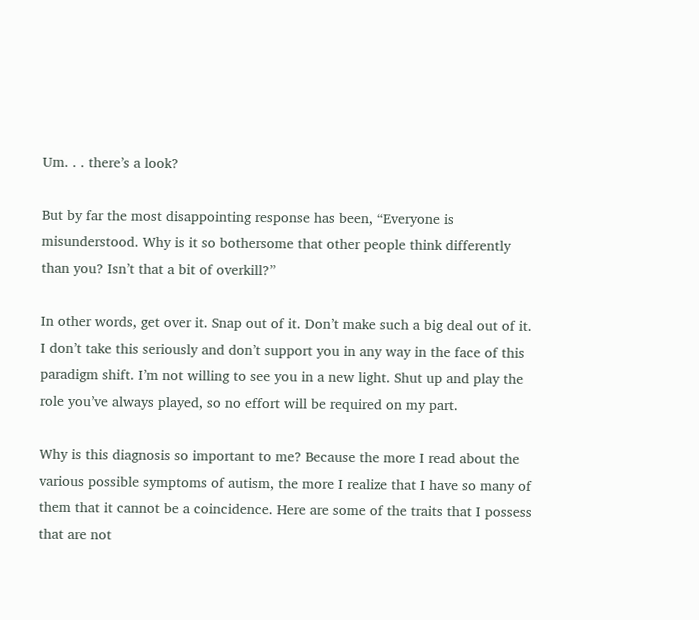Um. . . there’s a look?

But by far the most disappointing response has been, “Everyone is misunderstood. Why is it so bothersome that other people think differently than you? Isn’t that a bit of overkill?”

In other words, get over it. Snap out of it. Don’t make such a big deal out of it. I don’t take this seriously and don’t support you in any way in the face of this paradigm shift. I’m not willing to see you in a new light. Shut up and play the role you’ve always played, so no effort will be required on my part.

Why is this diagnosis so important to me? Because the more I read about the various possible symptoms of autism, the more I realize that I have so many of them that it cannot be a coincidence. Here are some of the traits that I possess that are not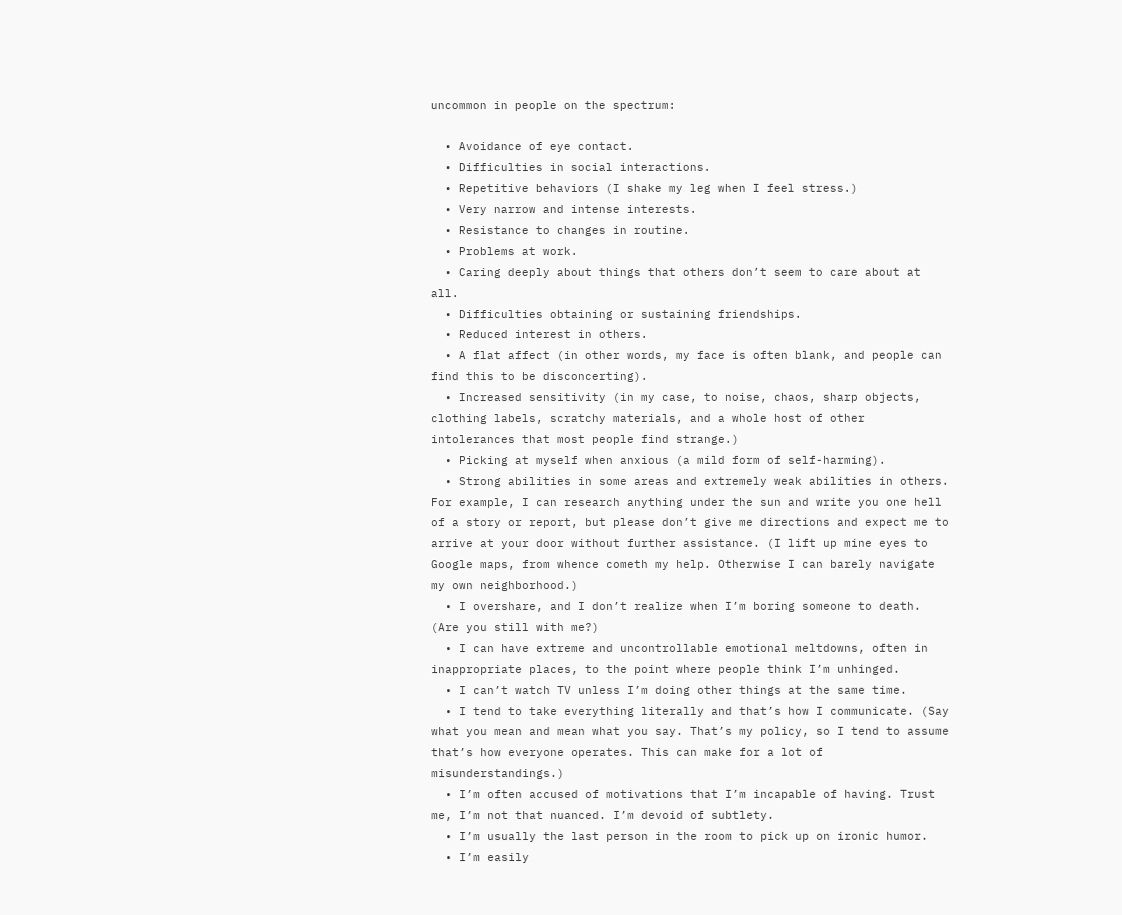uncommon in people on the spectrum:

  • Avoidance of eye contact.
  • Difficulties in social interactions.
  • Repetitive behaviors (I shake my leg when I feel stress.)
  • Very narrow and intense interests.
  • Resistance to changes in routine.
  • Problems at work.
  • Caring deeply about things that others don’t seem to care about at all.
  • Difficulties obtaining or sustaining friendships.
  • Reduced interest in others.
  • A flat affect (in other words, my face is often blank, and people can find this to be disconcerting).
  • Increased sensitivity (in my case, to noise, chaos, sharp objects, clothing labels, scratchy materials, and a whole host of other intolerances that most people find strange.)
  • Picking at myself when anxious (a mild form of self-harming).
  • Strong abilities in some areas and extremely weak abilities in others. For example, I can research anything under the sun and write you one hell of a story or report, but please don’t give me directions and expect me to arrive at your door without further assistance. (I lift up mine eyes to Google maps, from whence cometh my help. Otherwise I can barely navigate my own neighborhood.)
  • I overshare, and I don’t realize when I’m boring someone to death. (Are you still with me?)
  • I can have extreme and uncontrollable emotional meltdowns, often in inappropriate places, to the point where people think I’m unhinged.
  • I can’t watch TV unless I’m doing other things at the same time.
  • I tend to take everything literally and that’s how I communicate. (Say what you mean and mean what you say. That’s my policy, so I tend to assume that’s how everyone operates. This can make for a lot of misunderstandings.)
  • I’m often accused of motivations that I’m incapable of having. Trust me, I’m not that nuanced. I’m devoid of subtlety.
  • I’m usually the last person in the room to pick up on ironic humor.
  • I’m easily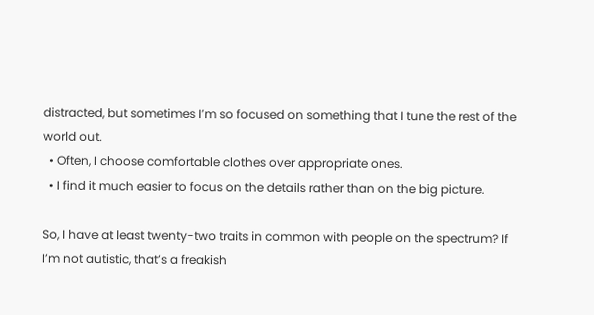distracted, but sometimes I’m so focused on something that I tune the rest of the world out.
  • Often, I choose comfortable clothes over appropriate ones.
  • I find it much easier to focus on the details rather than on the big picture.

So, I have at least twenty-two traits in common with people on the spectrum? If I’m not autistic, that’s a freakish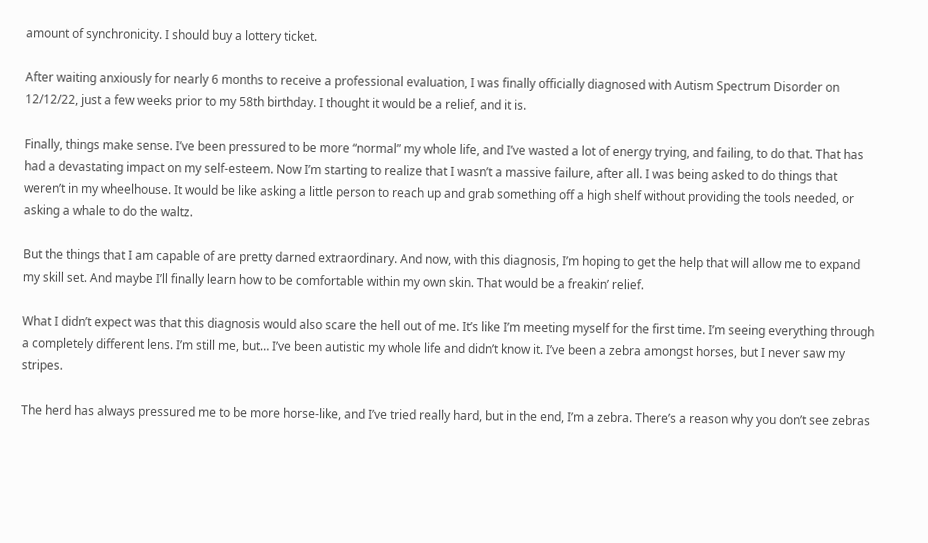amount of synchronicity. I should buy a lottery ticket.

After waiting anxiously for nearly 6 months to receive a professional evaluation, I was finally officially diagnosed with Autism Spectrum Disorder on 12/12/22, just a few weeks prior to my 58th birthday. I thought it would be a relief, and it is.

Finally, things make sense. I’ve been pressured to be more “normal” my whole life, and I’ve wasted a lot of energy trying, and failing, to do that. That has had a devastating impact on my self-esteem. Now I’m starting to realize that I wasn’t a massive failure, after all. I was being asked to do things that weren’t in my wheelhouse. It would be like asking a little person to reach up and grab something off a high shelf without providing the tools needed, or asking a whale to do the waltz.

But the things that I am capable of are pretty darned extraordinary. And now, with this diagnosis, I’m hoping to get the help that will allow me to expand my skill set. And maybe I’ll finally learn how to be comfortable within my own skin. That would be a freakin’ relief.

What I didn’t expect was that this diagnosis would also scare the hell out of me. It’s like I’m meeting myself for the first time. I’m seeing everything through a completely different lens. I’m still me, but… I’ve been autistic my whole life and didn’t know it. I’ve been a zebra amongst horses, but I never saw my stripes.

The herd has always pressured me to be more horse-like, and I’ve tried really hard, but in the end, I’m a zebra. There’s a reason why you don’t see zebras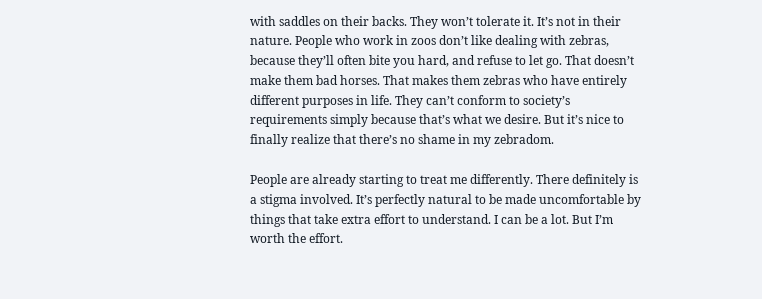with saddles on their backs. They won’t tolerate it. It’s not in their nature. People who work in zoos don’t like dealing with zebras, because they’ll often bite you hard, and refuse to let go. That doesn’t make them bad horses. That makes them zebras who have entirely different purposes in life. They can’t conform to society’s requirements simply because that’s what we desire. But it’s nice to finally realize that there’s no shame in my zebradom.

People are already starting to treat me differently. There definitely is a stigma involved. It’s perfectly natural to be made uncomfortable by things that take extra effort to understand. I can be a lot. But I’m worth the effort.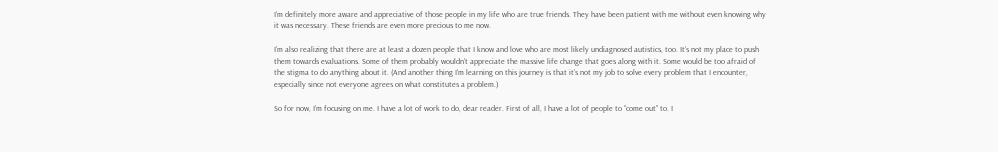I’m definitely more aware and appreciative of those people in my life who are true friends. They have been patient with me without even knowing why it was necessary. These friends are even more precious to me now.

I’m also realizing that there are at least a dozen people that I know and love who are most likely undiagnosed autistics, too. It’s not my place to push them towards evaluations. Some of them probably wouldn’t appreciate the massive life change that goes along with it. Some would be too afraid of the stigma to do anything about it. (And another thing I’m learning on this journey is that it’s not my job to solve every problem that I encounter, especially since not everyone agrees on what constitutes a problem.)

So for now, I’m focusing on me. I have a lot of work to do, dear reader. First of all, I have a lot of people to “come out” to. I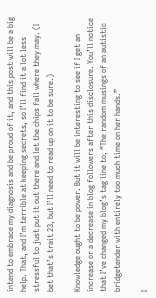intend to embrace my diagnosis and be proud of it, and this post will be a big help. That, and I’m terrible at keeping secrets, so I’ll find it a lot less stressful to just put it out there and let the chips fall where they may. (I bet that’s trait 23, but I’ll need to read up on it to be sure.)

Knowledge ought to be power. But it will be interesting to see if I get an increase or a decrease in blog followers after this disclosure. You’ll notice that I’ve changed my blog’s tag line to, “The random musings of an autistic bridgetender with entirely too much time on her hands.”

I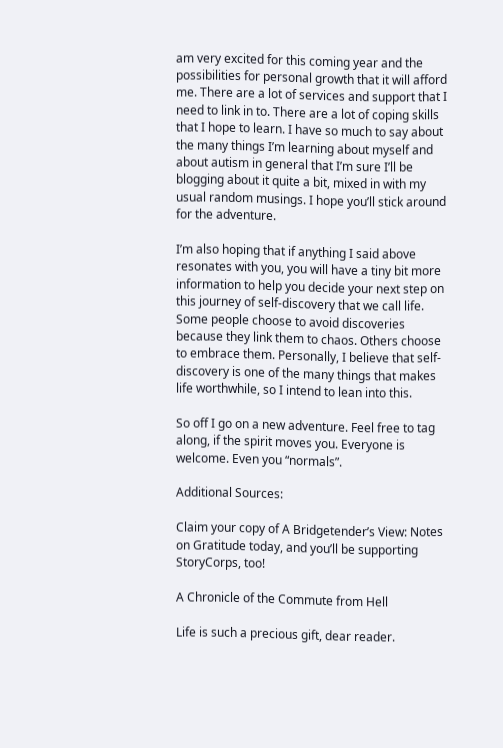am very excited for this coming year and the possibilities for personal growth that it will afford me. There are a lot of services and support that I need to link in to. There are a lot of coping skills that I hope to learn. I have so much to say about the many things I’m learning about myself and about autism in general that I’m sure I’ll be blogging about it quite a bit, mixed in with my usual random musings. I hope you’ll stick around for the adventure.

I’m also hoping that if anything I said above resonates with you, you will have a tiny bit more information to help you decide your next step on this journey of self-discovery that we call life. Some people choose to avoid discoveries because they link them to chaos. Others choose to embrace them. Personally, I believe that self-discovery is one of the many things that makes life worthwhile, so I intend to lean into this.

So off I go on a new adventure. Feel free to tag along, if the spirit moves you. Everyone is welcome. Even you “normals”.

Additional Sources:

Claim your copy of A Bridgetender’s View: Notes on Gratitude today, and you’ll be supporting StoryCorps, too!

A Chronicle of the Commute from Hell

Life is such a precious gift, dear reader.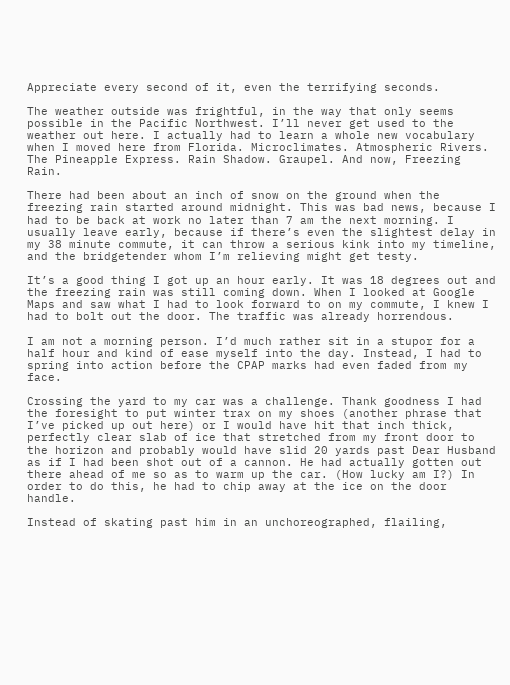Appreciate every second of it, even the terrifying seconds.

The weather outside was frightful, in the way that only seems possible in the Pacific Northwest. I’ll never get used to the weather out here. I actually had to learn a whole new vocabulary when I moved here from Florida. Microclimates. Atmospheric Rivers. The Pineapple Express. Rain Shadow. Graupel. And now, Freezing Rain.

There had been about an inch of snow on the ground when the freezing rain started around midnight. This was bad news, because I had to be back at work no later than 7 am the next morning. I usually leave early, because if there’s even the slightest delay in my 38 minute commute, it can throw a serious kink into my timeline, and the bridgetender whom I’m relieving might get testy.

It’s a good thing I got up an hour early. It was 18 degrees out and the freezing rain was still coming down. When I looked at Google Maps and saw what I had to look forward to on my commute, I knew I had to bolt out the door. The traffic was already horrendous.

I am not a morning person. I’d much rather sit in a stupor for a half hour and kind of ease myself into the day. Instead, I had to spring into action before the CPAP marks had even faded from my face.

Crossing the yard to my car was a challenge. Thank goodness I had the foresight to put winter trax on my shoes (another phrase that I’ve picked up out here) or I would have hit that inch thick, perfectly clear slab of ice that stretched from my front door to the horizon and probably would have slid 20 yards past Dear Husband as if I had been shot out of a cannon. He had actually gotten out there ahead of me so as to warm up the car. (How lucky am I?) In order to do this, he had to chip away at the ice on the door handle.

Instead of skating past him in an unchoreographed, flailing,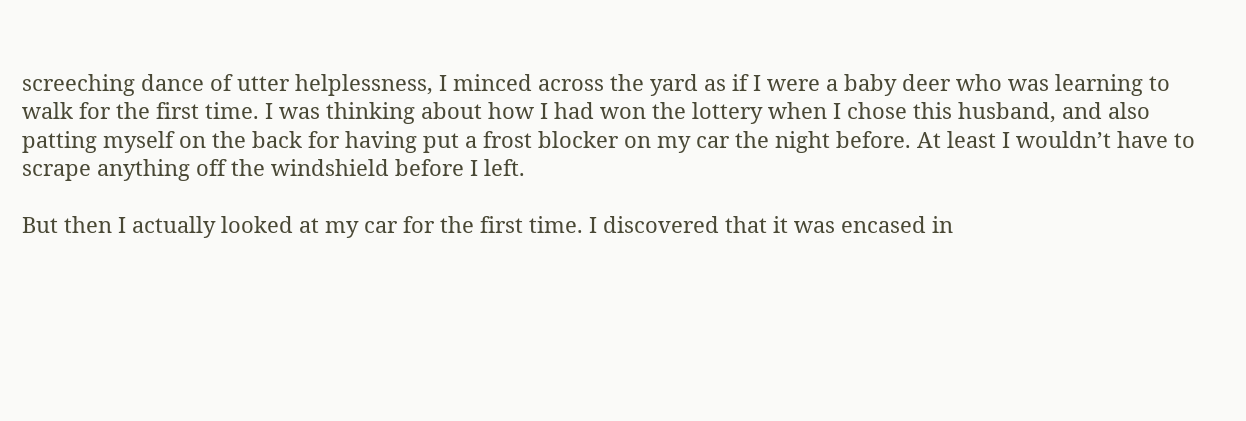screeching dance of utter helplessness, I minced across the yard as if I were a baby deer who was learning to walk for the first time. I was thinking about how I had won the lottery when I chose this husband, and also patting myself on the back for having put a frost blocker on my car the night before. At least I wouldn’t have to scrape anything off the windshield before I left.

But then I actually looked at my car for the first time. I discovered that it was encased in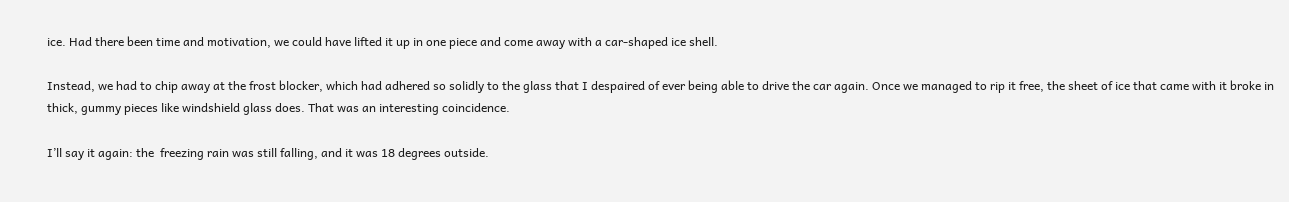ice. Had there been time and motivation, we could have lifted it up in one piece and come away with a car-shaped ice shell.

Instead, we had to chip away at the frost blocker, which had adhered so solidly to the glass that I despaired of ever being able to drive the car again. Once we managed to rip it free, the sheet of ice that came with it broke in thick, gummy pieces like windshield glass does. That was an interesting coincidence.

I’ll say it again: the  freezing rain was still falling, and it was 18 degrees outside.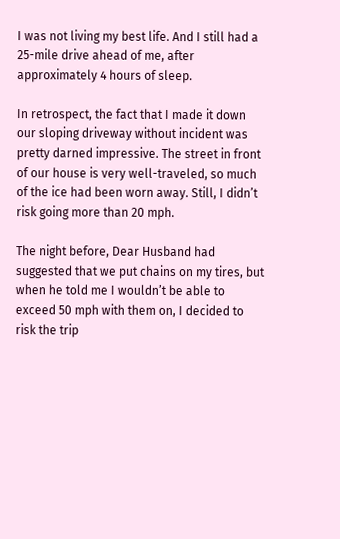I was not living my best life. And I still had a 25-mile drive ahead of me, after approximately 4 hours of sleep.

In retrospect, the fact that I made it down our sloping driveway without incident was pretty darned impressive. The street in front of our house is very well-traveled, so much of the ice had been worn away. Still, I didn’t risk going more than 20 mph.

The night before, Dear Husband had suggested that we put chains on my tires, but when he told me I wouldn’t be able to exceed 50 mph with them on, I decided to risk the trip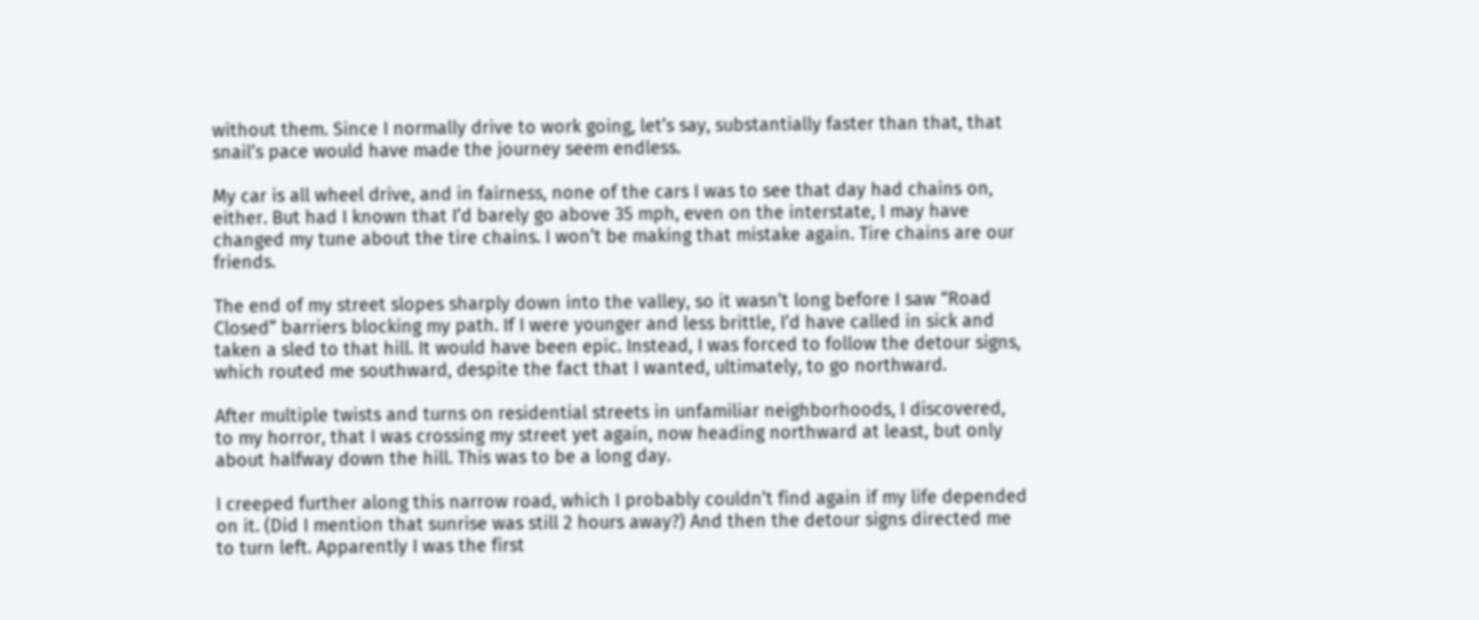without them. Since I normally drive to work going, let’s say, substantially faster than that, that snail’s pace would have made the journey seem endless.

My car is all wheel drive, and in fairness, none of the cars I was to see that day had chains on, either. But had I known that I’d barely go above 35 mph, even on the interstate, I may have changed my tune about the tire chains. I won’t be making that mistake again. Tire chains are our friends.

The end of my street slopes sharply down into the valley, so it wasn’t long before I saw “Road Closed” barriers blocking my path. If I were younger and less brittle, I’d have called in sick and taken a sled to that hill. It would have been epic. Instead, I was forced to follow the detour signs, which routed me southward, despite the fact that I wanted, ultimately, to go northward.

After multiple twists and turns on residential streets in unfamiliar neighborhoods, I discovered, to my horror, that I was crossing my street yet again, now heading northward at least, but only about halfway down the hill. This was to be a long day.

I creeped further along this narrow road, which I probably couldn’t find again if my life depended on it. (Did I mention that sunrise was still 2 hours away?) And then the detour signs directed me to turn left. Apparently I was the first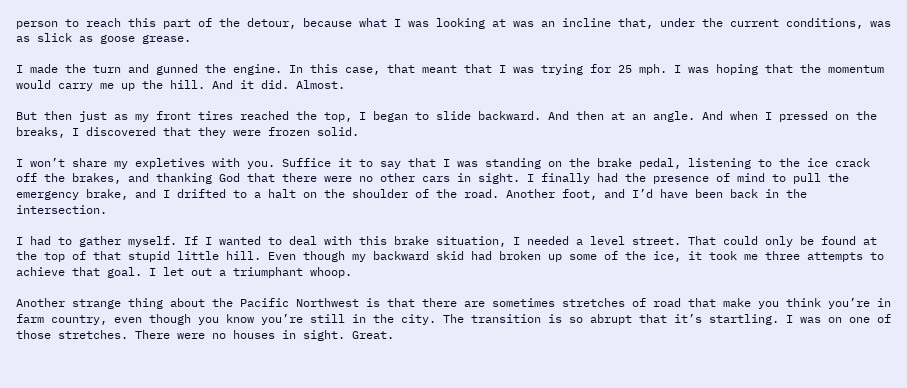person to reach this part of the detour, because what I was looking at was an incline that, under the current conditions, was as slick as goose grease.

I made the turn and gunned the engine. In this case, that meant that I was trying for 25 mph. I was hoping that the momentum would carry me up the hill. And it did. Almost.

But then just as my front tires reached the top, I began to slide backward. And then at an angle. And when I pressed on the breaks, I discovered that they were frozen solid.

I won’t share my expletives with you. Suffice it to say that I was standing on the brake pedal, listening to the ice crack off the brakes, and thanking God that there were no other cars in sight. I finally had the presence of mind to pull the emergency brake, and I drifted to a halt on the shoulder of the road. Another foot, and I’d have been back in the intersection.

I had to gather myself. If I wanted to deal with this brake situation, I needed a level street. That could only be found at the top of that stupid little hill. Even though my backward skid had broken up some of the ice, it took me three attempts to achieve that goal. I let out a triumphant whoop.

Another strange thing about the Pacific Northwest is that there are sometimes stretches of road that make you think you’re in farm country, even though you know you’re still in the city. The transition is so abrupt that it’s startling. I was on one of those stretches. There were no houses in sight. Great.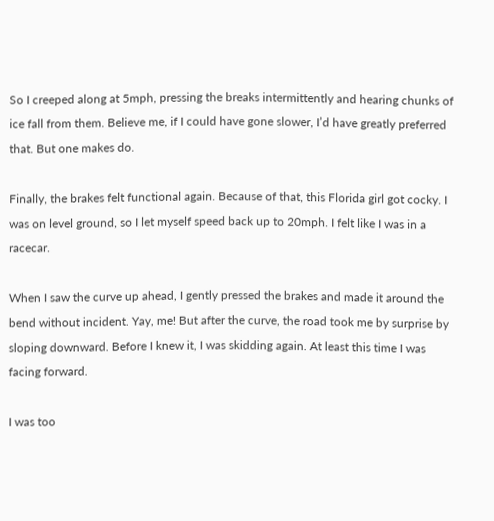So I creeped along at 5mph, pressing the breaks intermittently and hearing chunks of ice fall from them. Believe me, if I could have gone slower, I’d have greatly preferred that. But one makes do.

Finally, the brakes felt functional again. Because of that, this Florida girl got cocky. I was on level ground, so I let myself speed back up to 20mph. I felt like I was in a racecar.

When I saw the curve up ahead, I gently pressed the brakes and made it around the bend without incident. Yay, me! But after the curve, the road took me by surprise by sloping downward. Before I knew it, I was skidding again. At least this time I was facing forward.

I was too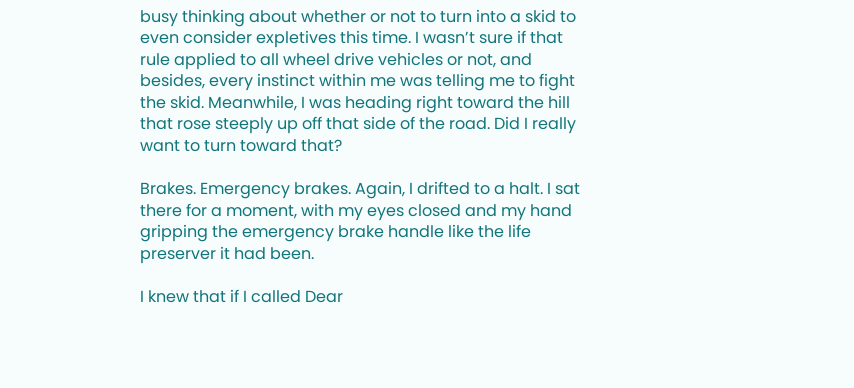busy thinking about whether or not to turn into a skid to even consider expletives this time. I wasn’t sure if that rule applied to all wheel drive vehicles or not, and besides, every instinct within me was telling me to fight the skid. Meanwhile, I was heading right toward the hill that rose steeply up off that side of the road. Did I really want to turn toward that?

Brakes. Emergency brakes. Again, I drifted to a halt. I sat there for a moment, with my eyes closed and my hand gripping the emergency brake handle like the life preserver it had been.

I knew that if I called Dear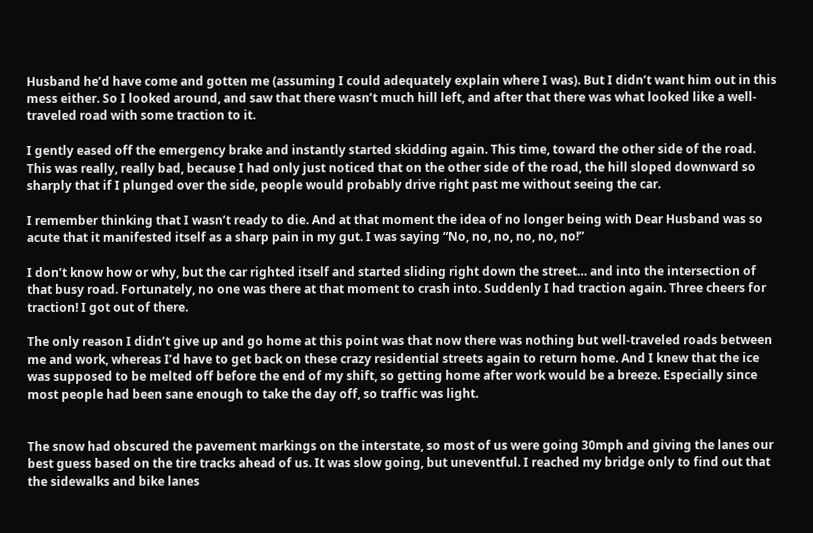Husband he’d have come and gotten me (assuming I could adequately explain where I was). But I didn’t want him out in this mess either. So I looked around, and saw that there wasn’t much hill left, and after that there was what looked like a well-traveled road with some traction to it.

I gently eased off the emergency brake and instantly started skidding again. This time, toward the other side of the road. This was really, really bad, because I had only just noticed that on the other side of the road, the hill sloped downward so sharply that if I plunged over the side, people would probably drive right past me without seeing the car.

I remember thinking that I wasn’t ready to die. And at that moment the idea of no longer being with Dear Husband was so acute that it manifested itself as a sharp pain in my gut. I was saying “No, no, no, no, no, no!”

I don’t know how or why, but the car righted itself and started sliding right down the street… and into the intersection of that busy road. Fortunately, no one was there at that moment to crash into. Suddenly I had traction again. Three cheers for traction! I got out of there.

The only reason I didn’t give up and go home at this point was that now there was nothing but well-traveled roads between me and work, whereas I’d have to get back on these crazy residential streets again to return home. And I knew that the ice was supposed to be melted off before the end of my shift, so getting home after work would be a breeze. Especially since most people had been sane enough to take the day off, so traffic was light.


The snow had obscured the pavement markings on the interstate, so most of us were going 30mph and giving the lanes our best guess based on the tire tracks ahead of us. It was slow going, but uneventful. I reached my bridge only to find out that the sidewalks and bike lanes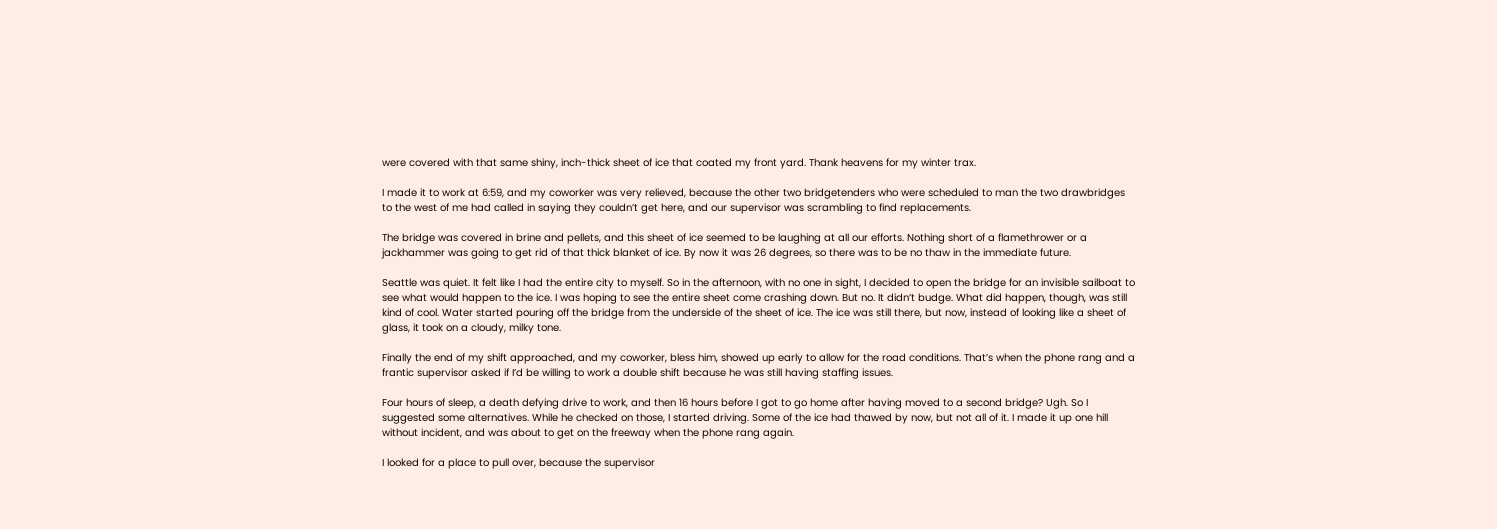were covered with that same shiny, inch-thick sheet of ice that coated my front yard. Thank heavens for my winter trax.

I made it to work at 6:59, and my coworker was very relieved, because the other two bridgetenders who were scheduled to man the two drawbridges to the west of me had called in saying they couldn’t get here, and our supervisor was scrambling to find replacements.

The bridge was covered in brine and pellets, and this sheet of ice seemed to be laughing at all our efforts. Nothing short of a flamethrower or a jackhammer was going to get rid of that thick blanket of ice. By now it was 26 degrees, so there was to be no thaw in the immediate future.

Seattle was quiet. It felt like I had the entire city to myself. So in the afternoon, with no one in sight, I decided to open the bridge for an invisible sailboat to see what would happen to the ice. I was hoping to see the entire sheet come crashing down. But no. It didn’t budge. What did happen, though, was still kind of cool. Water started pouring off the bridge from the underside of the sheet of ice. The ice was still there, but now, instead of looking like a sheet of glass, it took on a cloudy, milky tone.

Finally the end of my shift approached, and my coworker, bless him, showed up early to allow for the road conditions. That’s when the phone rang and a frantic supervisor asked if I’d be willing to work a double shift because he was still having staffing issues.

Four hours of sleep, a death defying drive to work, and then 16 hours before I got to go home after having moved to a second bridge? Ugh. So I suggested some alternatives. While he checked on those, I started driving. Some of the ice had thawed by now, but not all of it. I made it up one hill without incident, and was about to get on the freeway when the phone rang again.

I looked for a place to pull over, because the supervisor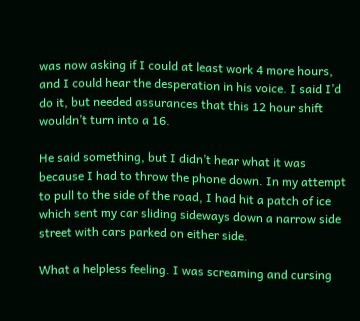was now asking if I could at least work 4 more hours, and I could hear the desperation in his voice. I said I’d do it, but needed assurances that this 12 hour shift wouldn’t turn into a 16.

He said something, but I didn’t hear what it was because I had to throw the phone down. In my attempt to pull to the side of the road, I had hit a patch of ice which sent my car sliding sideways down a narrow side street with cars parked on either side.

What a helpless feeling. I was screaming and cursing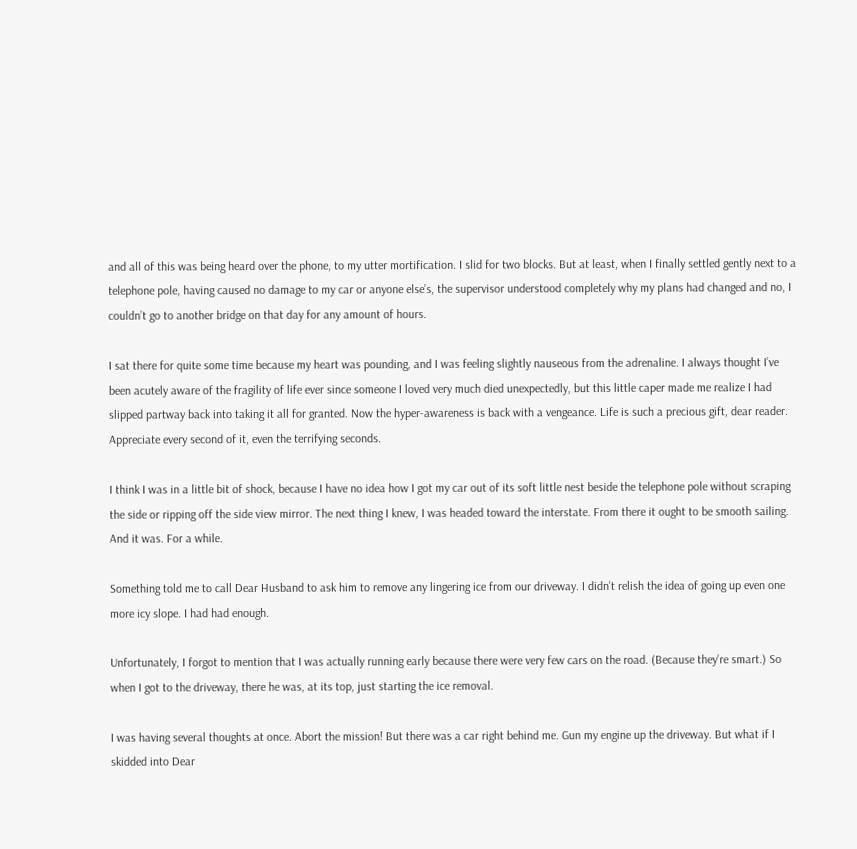and all of this was being heard over the phone, to my utter mortification. I slid for two blocks. But at least, when I finally settled gently next to a telephone pole, having caused no damage to my car or anyone else’s, the supervisor understood completely why my plans had changed and no, I couldn’t go to another bridge on that day for any amount of hours.

I sat there for quite some time because my heart was pounding, and I was feeling slightly nauseous from the adrenaline. I always thought I’ve been acutely aware of the fragility of life ever since someone I loved very much died unexpectedly, but this little caper made me realize I had slipped partway back into taking it all for granted. Now the hyper-awareness is back with a vengeance. Life is such a precious gift, dear reader. Appreciate every second of it, even the terrifying seconds.

I think I was in a little bit of shock, because I have no idea how I got my car out of its soft little nest beside the telephone pole without scraping the side or ripping off the side view mirror. The next thing I knew, I was headed toward the interstate. From there it ought to be smooth sailing. And it was. For a while.

Something told me to call Dear Husband to ask him to remove any lingering ice from our driveway. I didn’t relish the idea of going up even one more icy slope. I had had enough.

Unfortunately, I forgot to mention that I was actually running early because there were very few cars on the road. (Because they’re smart.) So when I got to the driveway, there he was, at its top, just starting the ice removal.

I was having several thoughts at once. Abort the mission! But there was a car right behind me. Gun my engine up the driveway. But what if I skidded into Dear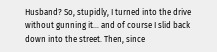Husband? So, stupidly, I turned into the drive without gunning it… and of course I slid back down into the street. Then, since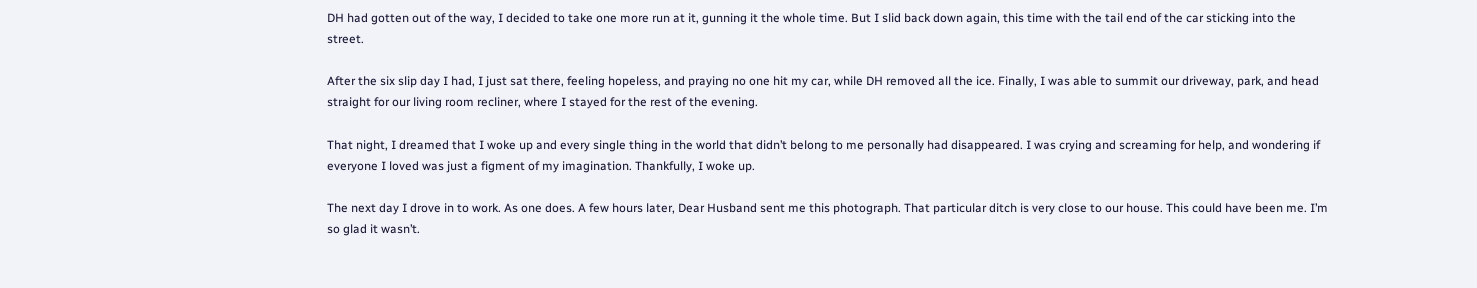DH had gotten out of the way, I decided to take one more run at it, gunning it the whole time. But I slid back down again, this time with the tail end of the car sticking into the street.

After the six slip day I had, I just sat there, feeling hopeless, and praying no one hit my car, while DH removed all the ice. Finally, I was able to summit our driveway, park, and head straight for our living room recliner, where I stayed for the rest of the evening.

That night, I dreamed that I woke up and every single thing in the world that didn’t belong to me personally had disappeared. I was crying and screaming for help, and wondering if everyone I loved was just a figment of my imagination. Thankfully, I woke up.

The next day I drove in to work. As one does. A few hours later, Dear Husband sent me this photograph. That particular ditch is very close to our house. This could have been me. I’m so glad it wasn’t.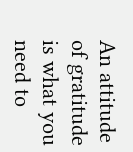An attitude of gratitude is what you need to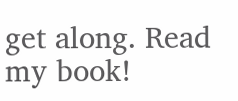get along. Read my book!